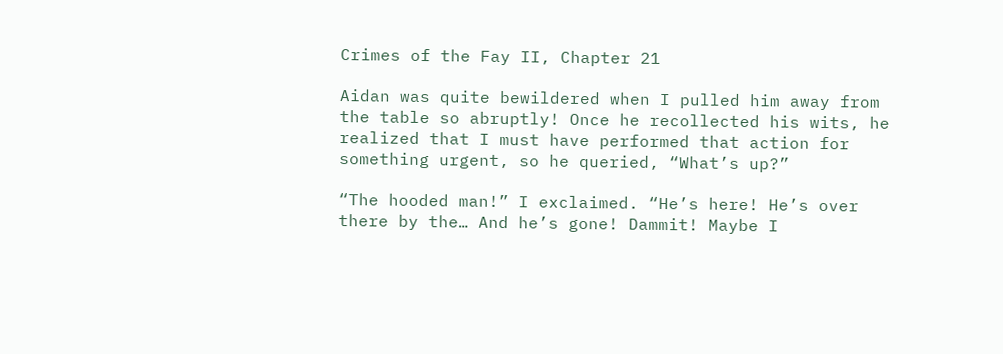Crimes of the Fay II, Chapter 21

Aidan was quite bewildered when I pulled him away from the table so abruptly! Once he recollected his wits, he realized that I must have performed that action for something urgent, so he queried, “What’s up?”

“The hooded man!” I exclaimed. “He’s here! He’s over there by the… And he’s gone! Dammit! Maybe I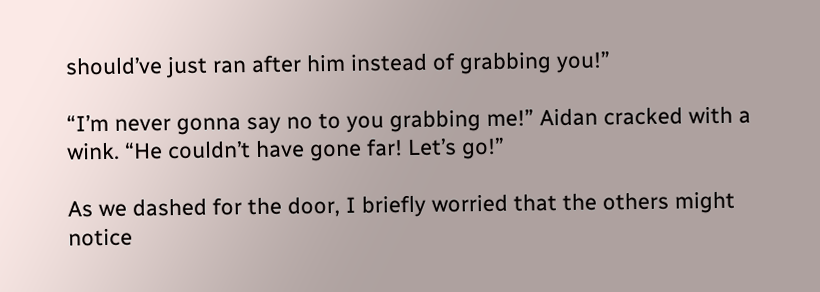should’ve just ran after him instead of grabbing you!”

“I’m never gonna say no to you grabbing me!” Aidan cracked with a wink. “He couldn’t have gone far! Let’s go!”

As we dashed for the door, I briefly worried that the others might notice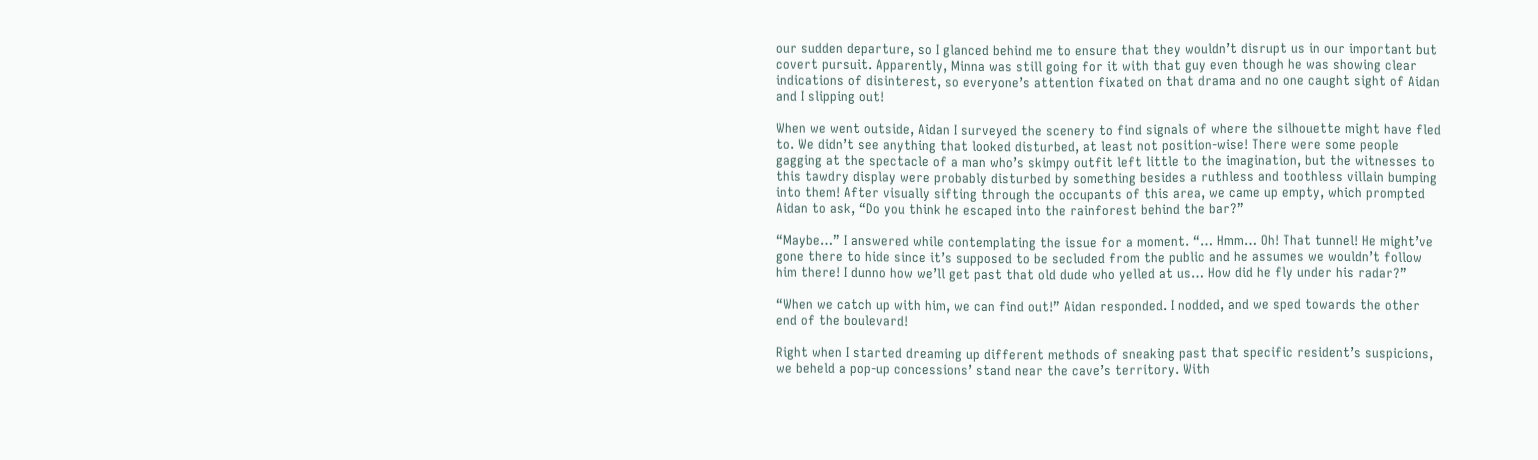our sudden departure, so I glanced behind me to ensure that they wouldn’t disrupt us in our important but covert pursuit. Apparently, Minna was still going for it with that guy even though he was showing clear indications of disinterest, so everyone’s attention fixated on that drama and no one caught sight of Aidan and I slipping out!

When we went outside, Aidan I surveyed the scenery to find signals of where the silhouette might have fled to. We didn’t see anything that looked disturbed, at least not position-wise! There were some people gagging at the spectacle of a man who’s skimpy outfit left little to the imagination, but the witnesses to this tawdry display were probably disturbed by something besides a ruthless and toothless villain bumping into them! After visually sifting through the occupants of this area, we came up empty, which prompted Aidan to ask, “Do you think he escaped into the rainforest behind the bar?”

“Maybe…” I answered while contemplating the issue for a moment. “… Hmm… Oh! That tunnel! He might’ve gone there to hide since it’s supposed to be secluded from the public and he assumes we wouldn’t follow him there! I dunno how we’ll get past that old dude who yelled at us… How did he fly under his radar?”

“When we catch up with him, we can find out!” Aidan responded. I nodded, and we sped towards the other end of the boulevard!

Right when I started dreaming up different methods of sneaking past that specific resident’s suspicions, we beheld a pop-up concessions’ stand near the cave’s territory. With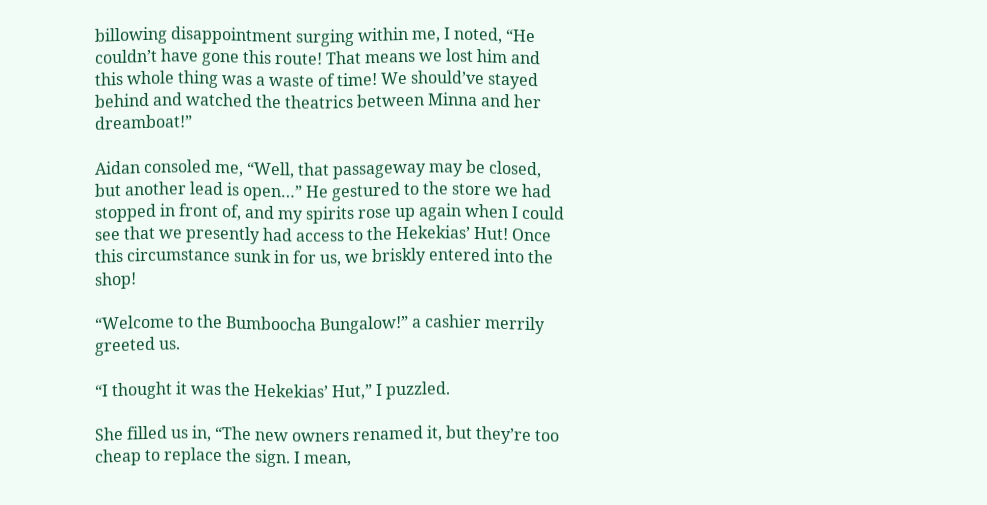billowing disappointment surging within me, I noted, “He couldn’t have gone this route! That means we lost him and this whole thing was a waste of time! We should’ve stayed behind and watched the theatrics between Minna and her dreamboat!”

Aidan consoled me, “Well, that passageway may be closed, but another lead is open…” He gestured to the store we had stopped in front of, and my spirits rose up again when I could see that we presently had access to the Hekekias’ Hut! Once this circumstance sunk in for us, we briskly entered into the shop!

“Welcome to the Bumboocha Bungalow!” a cashier merrily greeted us.

“I thought it was the Hekekias’ Hut,” I puzzled.

She filled us in, “The new owners renamed it, but they’re too cheap to replace the sign. I mean,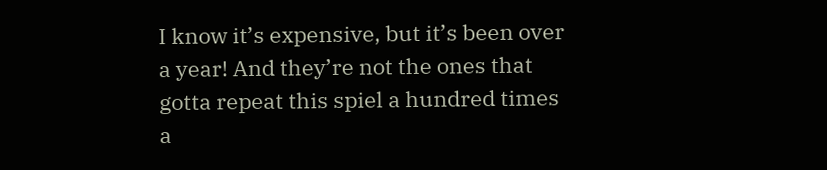I know it’s expensive, but it’s been over a year! And they’re not the ones that gotta repeat this spiel a hundred times a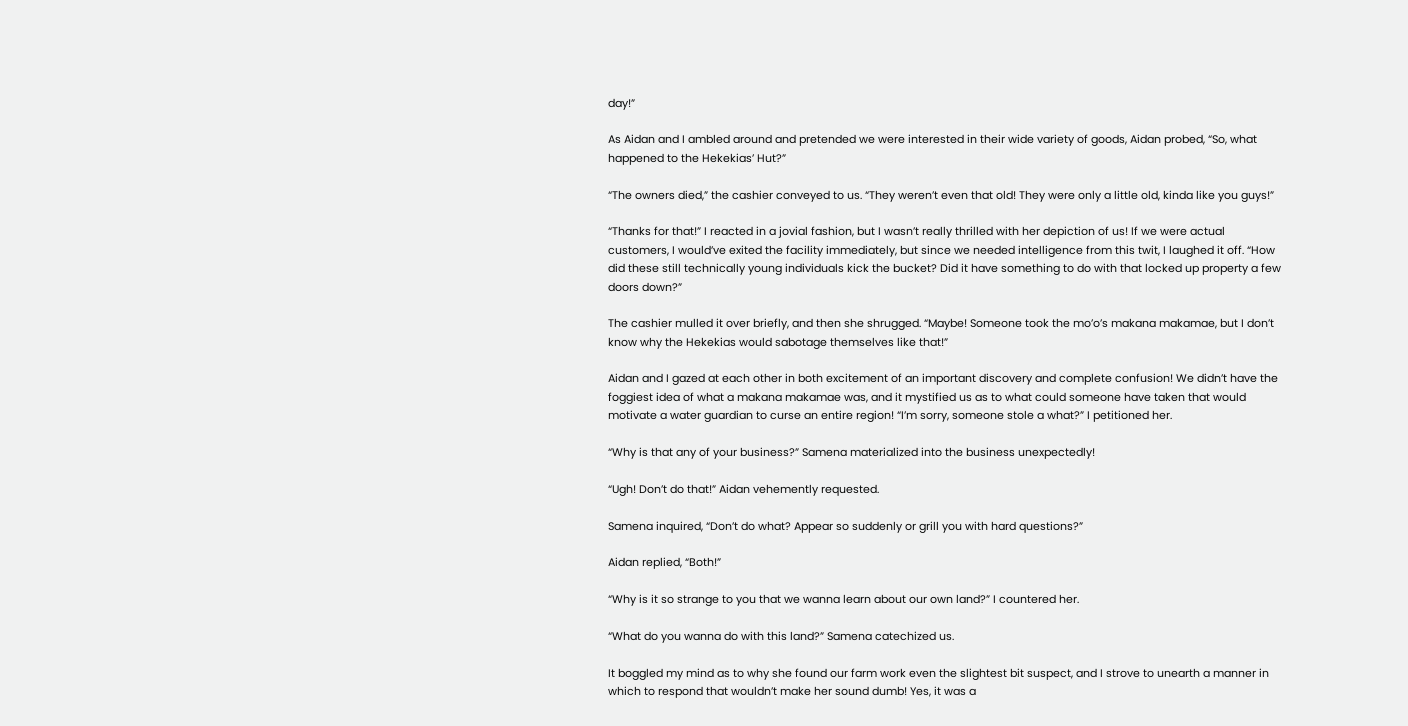day!”

As Aidan and I ambled around and pretended we were interested in their wide variety of goods, Aidan probed, “So, what happened to the Hekekias’ Hut?”

“The owners died,” the cashier conveyed to us. “They weren’t even that old! They were only a little old, kinda like you guys!”

“Thanks for that!” I reacted in a jovial fashion, but I wasn’t really thrilled with her depiction of us! If we were actual customers, I would’ve exited the facility immediately, but since we needed intelligence from this twit, I laughed it off. “How did these still technically young individuals kick the bucket? Did it have something to do with that locked up property a few doors down?”

The cashier mulled it over briefly, and then she shrugged. “Maybe! Someone took the mo’o’s makana makamae, but I don’t know why the Hekekias would sabotage themselves like that!”

Aidan and I gazed at each other in both excitement of an important discovery and complete confusion! We didn’t have the foggiest idea of what a makana makamae was, and it mystified us as to what could someone have taken that would motivate a water guardian to curse an entire region! “I’m sorry, someone stole a what?” I petitioned her.

“Why is that any of your business?” Samena materialized into the business unexpectedly!

“Ugh! Don’t do that!” Aidan vehemently requested.

Samena inquired, “Don’t do what? Appear so suddenly or grill you with hard questions?”

Aidan replied, “Both!”

“Why is it so strange to you that we wanna learn about our own land?” I countered her.

“What do you wanna do with this land?” Samena catechized us.

It boggled my mind as to why she found our farm work even the slightest bit suspect, and I strove to unearth a manner in which to respond that wouldn’t make her sound dumb! Yes, it was a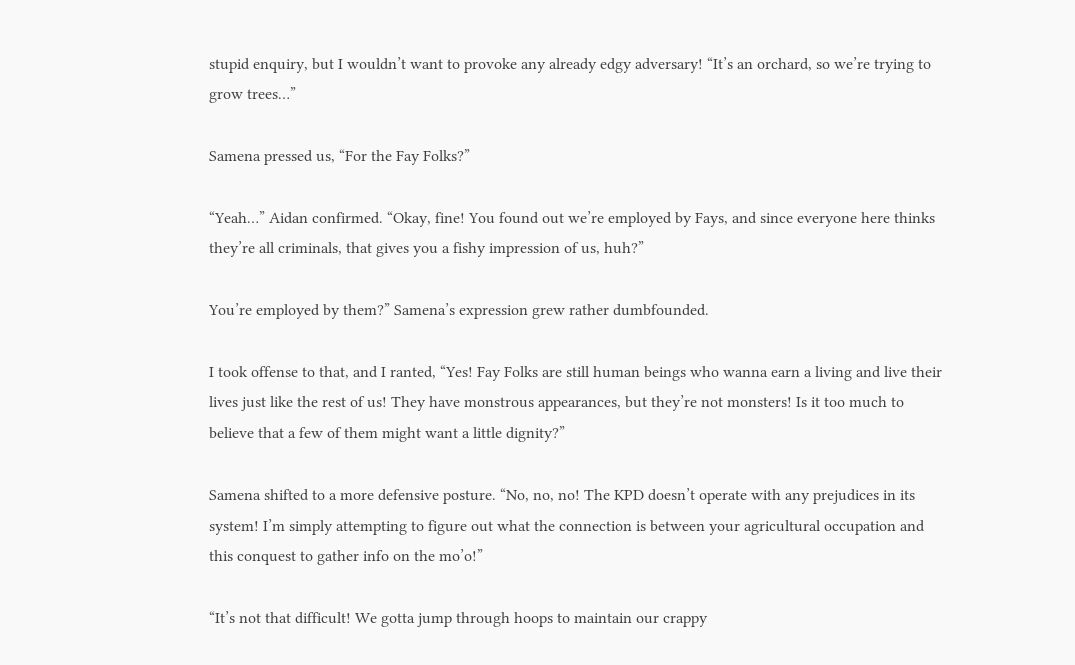stupid enquiry, but I wouldn’t want to provoke any already edgy adversary! “It’s an orchard, so we’re trying to grow trees…”

Samena pressed us, “For the Fay Folks?”

“Yeah…” Aidan confirmed. “Okay, fine! You found out we’re employed by Fays, and since everyone here thinks they’re all criminals, that gives you a fishy impression of us, huh?”

You’re employed by them?” Samena’s expression grew rather dumbfounded.

I took offense to that, and I ranted, “Yes! Fay Folks are still human beings who wanna earn a living and live their lives just like the rest of us! They have monstrous appearances, but they’re not monsters! Is it too much to believe that a few of them might want a little dignity?”

Samena shifted to a more defensive posture. “No, no, no! The KPD doesn’t operate with any prejudices in its system! I’m simply attempting to figure out what the connection is between your agricultural occupation and this conquest to gather info on the mo’o!”

“It’s not that difficult! We gotta jump through hoops to maintain our crappy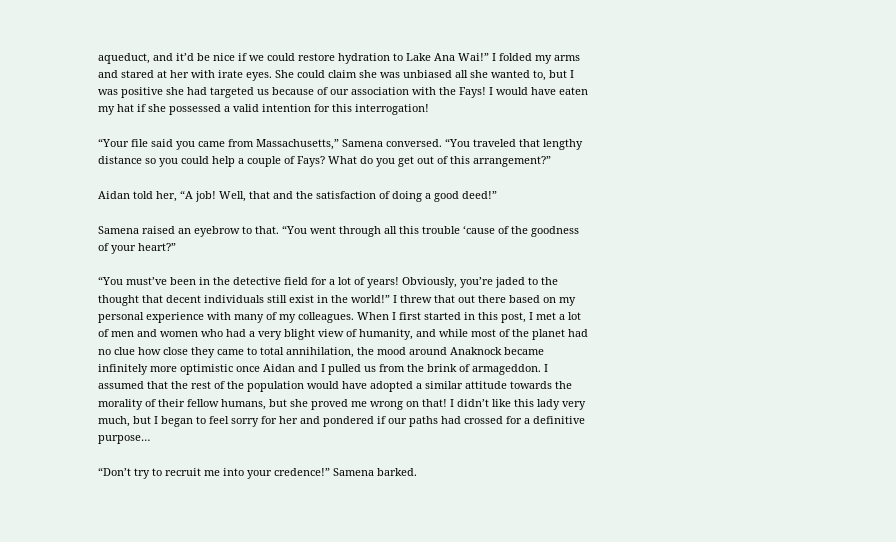aqueduct, and it’d be nice if we could restore hydration to Lake Ana Wai!” I folded my arms and stared at her with irate eyes. She could claim she was unbiased all she wanted to, but I was positive she had targeted us because of our association with the Fays! I would have eaten my hat if she possessed a valid intention for this interrogation!

“Your file said you came from Massachusetts,” Samena conversed. “You traveled that lengthy distance so you could help a couple of Fays? What do you get out of this arrangement?”

Aidan told her, “A job! Well, that and the satisfaction of doing a good deed!”

Samena raised an eyebrow to that. “You went through all this trouble ‘cause of the goodness of your heart?”

“You must’ve been in the detective field for a lot of years! Obviously, you’re jaded to the thought that decent individuals still exist in the world!” I threw that out there based on my personal experience with many of my colleagues. When I first started in this post, I met a lot of men and women who had a very blight view of humanity, and while most of the planet had no clue how close they came to total annihilation, the mood around Anaknock became infinitely more optimistic once Aidan and I pulled us from the brink of armageddon. I assumed that the rest of the population would have adopted a similar attitude towards the morality of their fellow humans, but she proved me wrong on that! I didn’t like this lady very much, but I began to feel sorry for her and pondered if our paths had crossed for a definitive purpose…

“Don’t try to recruit me into your credence!” Samena barked.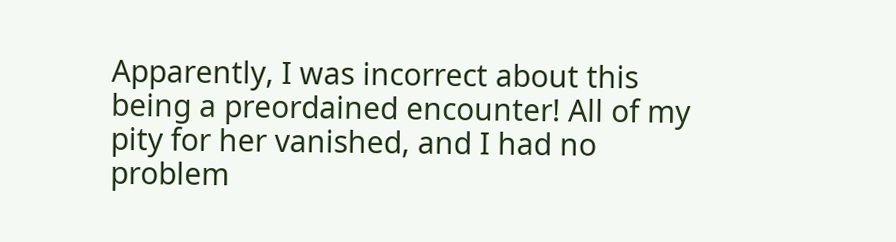Apparently, I was incorrect about this being a preordained encounter! All of my pity for her vanished, and I had no problem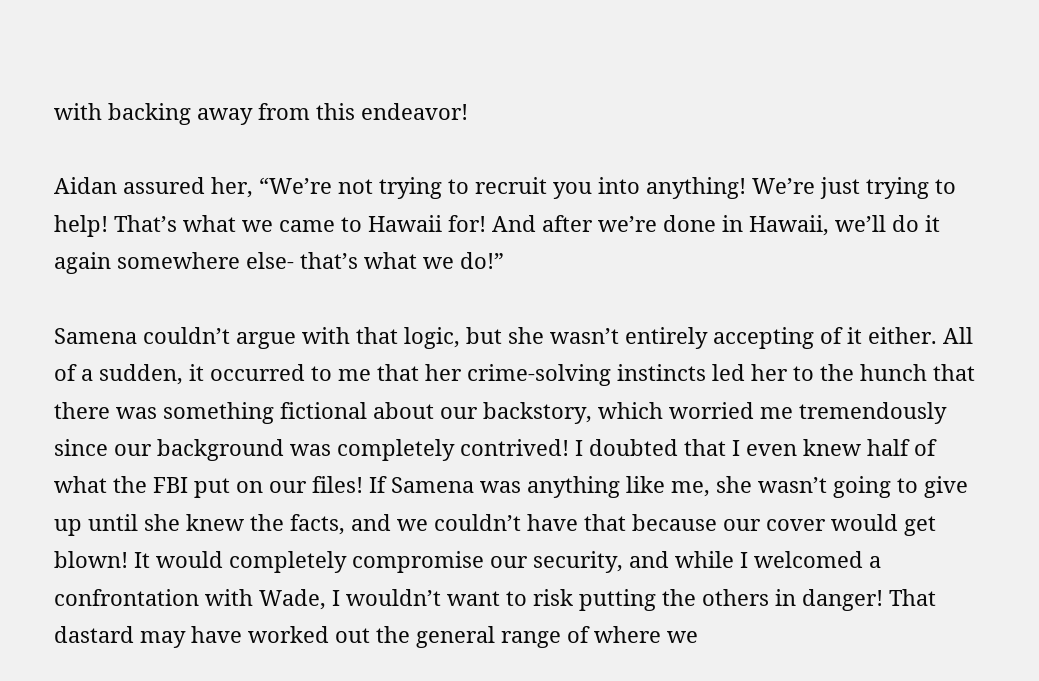with backing away from this endeavor!

Aidan assured her, “We’re not trying to recruit you into anything! We’re just trying to help! That’s what we came to Hawaii for! And after we’re done in Hawaii, we’ll do it again somewhere else- that’s what we do!”

Samena couldn’t argue with that logic, but she wasn’t entirely accepting of it either. All of a sudden, it occurred to me that her crime-solving instincts led her to the hunch that there was something fictional about our backstory, which worried me tremendously since our background was completely contrived! I doubted that I even knew half of what the FBI put on our files! If Samena was anything like me, she wasn’t going to give up until she knew the facts, and we couldn’t have that because our cover would get blown! It would completely compromise our security, and while I welcomed a confrontation with Wade, I wouldn’t want to risk putting the others in danger! That dastard may have worked out the general range of where we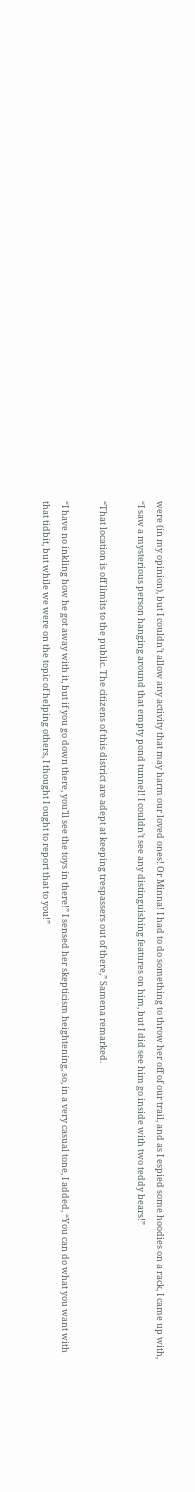were (in my opinion), but I couldn’t allow any activity that may harm our loved ones! Or Minna! I had to do something to throw her off of our trail, and as I espied some hoodies on a rack, I came up with, “I saw a mysterious person hanging around that empty pond tunnel! I couldn’t see any distinguishing features on him, but I did see him go inside with two teddy bears!”

“That location is off limits to the public. The citizens of this district are adept at keeping trespassers out of there,” Samena remarked.

“I have no inkling how he got away with it, but if you go down there, you’ll see the toys in there!” I sensed her skepticism heightening, so, in a very casual tone, I added, “You can do what you want with that tidbit, but while we were on the topic of helping others, I thought I ought to report that to you!”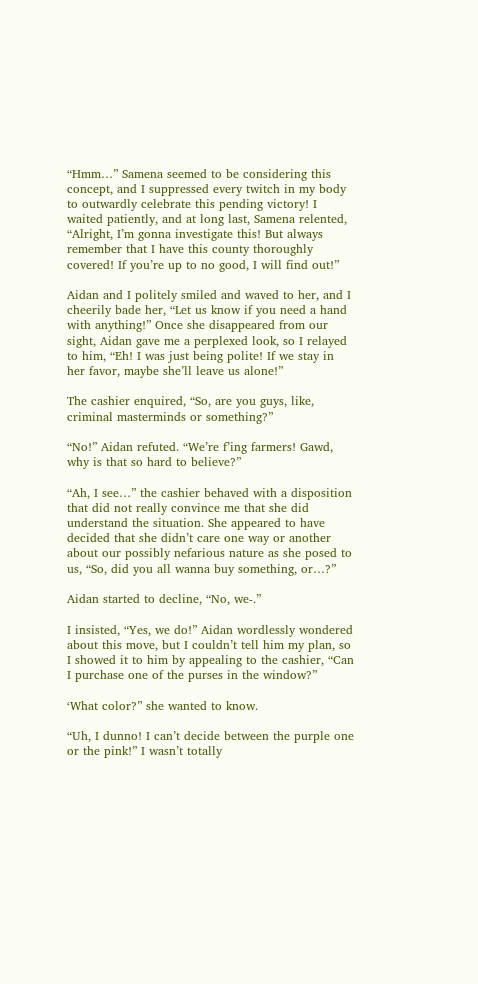“Hmm…” Samena seemed to be considering this concept, and I suppressed every twitch in my body to outwardly celebrate this pending victory! I waited patiently, and at long last, Samena relented, “Alright, I’m gonna investigate this! But always remember that I have this county thoroughly covered! If you’re up to no good, I will find out!”

Aidan and I politely smiled and waved to her, and I cheerily bade her, “Let us know if you need a hand with anything!” Once she disappeared from our sight, Aidan gave me a perplexed look, so I relayed to him, “Eh! I was just being polite! If we stay in her favor, maybe she’ll leave us alone!”

The cashier enquired, “So, are you guys, like, criminal masterminds or something?”

“No!” Aidan refuted. “We’re f’ing farmers! Gawd, why is that so hard to believe?”

“Ah, I see…” the cashier behaved with a disposition that did not really convince me that she did understand the situation. She appeared to have decided that she didn’t care one way or another about our possibly nefarious nature as she posed to us, “So, did you all wanna buy something, or…?”

Aidan started to decline, “No, we-.”

I insisted, “Yes, we do!” Aidan wordlessly wondered about this move, but I couldn’t tell him my plan, so I showed it to him by appealing to the cashier, “Can I purchase one of the purses in the window?”

‘What color?” she wanted to know.

“Uh, I dunno! I can’t decide between the purple one or the pink!” I wasn’t totally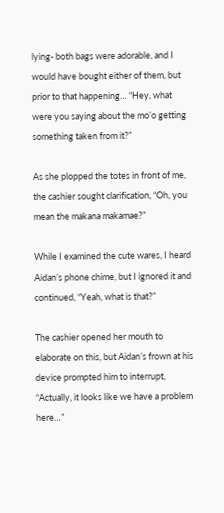lying- both bags were adorable, and I would have bought either of them, but prior to that happening… “Hey, what were you saying about the mo’o getting something taken from it?”

As she plopped the totes in front of me, the cashier sought clarification, “Oh, you mean the makana makamae?”

While I examined the cute wares, I heard Aidan’s phone chime, but I ignored it and continued, “Yeah, what is that?”

The cashier opened her mouth to elaborate on this, but Aidan’s frown at his device prompted him to interrupt, “Actually, it looks like we have a problem here…”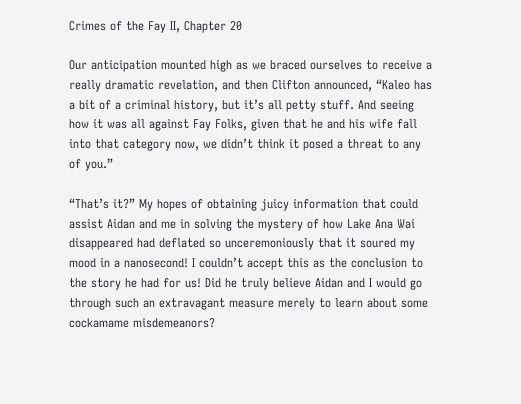Crimes of the Fay II, Chapter 20

Our anticipation mounted high as we braced ourselves to receive a really dramatic revelation, and then Clifton announced, “Kaleo has a bit of a criminal history, but it’s all petty stuff. And seeing how it was all against Fay Folks, given that he and his wife fall into that category now, we didn’t think it posed a threat to any of you.”

“That’s it?” My hopes of obtaining juicy information that could assist Aidan and me in solving the mystery of how Lake Ana Wai disappeared had deflated so unceremoniously that it soured my mood in a nanosecond! I couldn’t accept this as the conclusion to the story he had for us! Did he truly believe Aidan and I would go through such an extravagant measure merely to learn about some cockamame misdemeanors?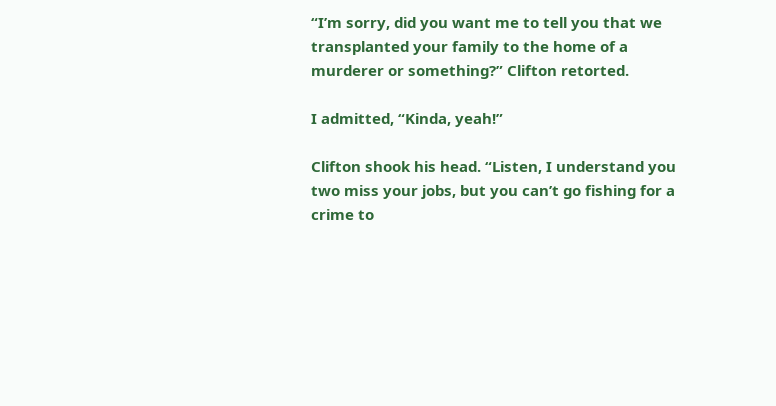“I’m sorry, did you want me to tell you that we transplanted your family to the home of a murderer or something?” Clifton retorted.

I admitted, “Kinda, yeah!”

Clifton shook his head. “Listen, I understand you two miss your jobs, but you can’t go fishing for a crime to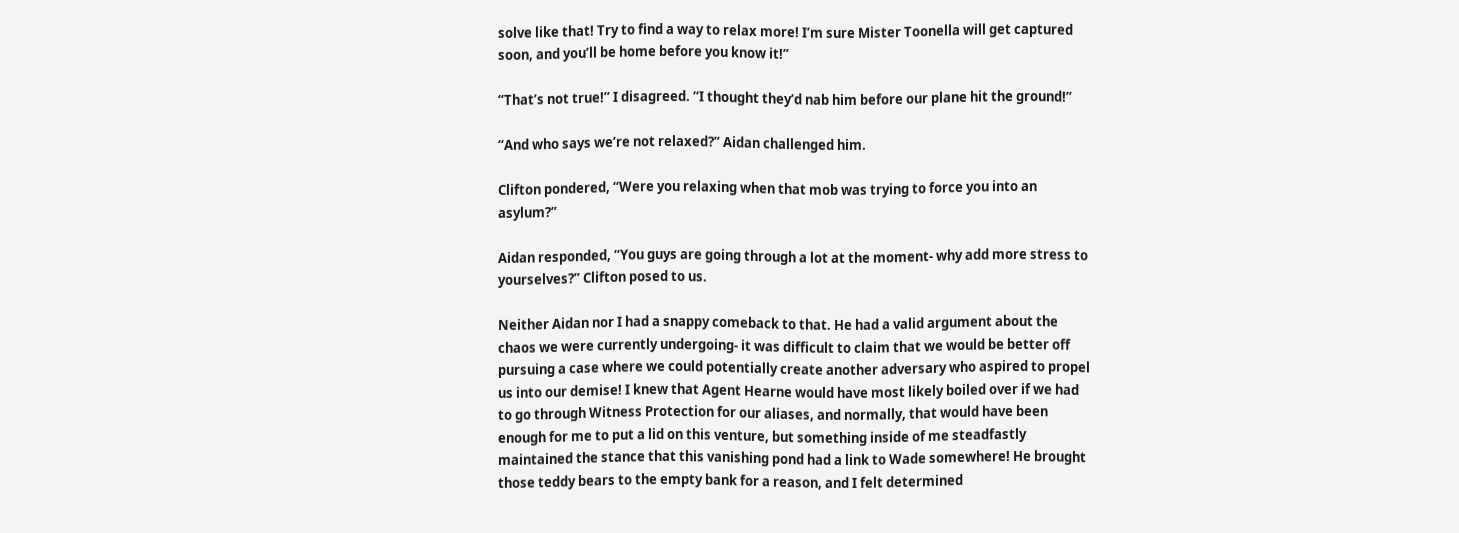solve like that! Try to find a way to relax more! I’m sure Mister Toonella will get captured soon, and you’ll be home before you know it!”

“That’s not true!” I disagreed. “I thought they’d nab him before our plane hit the ground!”

“And who says we’re not relaxed?” Aidan challenged him.

Clifton pondered, “Were you relaxing when that mob was trying to force you into an asylum?”

Aidan responded, “You guys are going through a lot at the moment- why add more stress to yourselves?” Clifton posed to us.

Neither Aidan nor I had a snappy comeback to that. He had a valid argument about the chaos we were currently undergoing- it was difficult to claim that we would be better off pursuing a case where we could potentially create another adversary who aspired to propel us into our demise! I knew that Agent Hearne would have most likely boiled over if we had to go through Witness Protection for our aliases, and normally, that would have been enough for me to put a lid on this venture, but something inside of me steadfastly maintained the stance that this vanishing pond had a link to Wade somewhere! He brought those teddy bears to the empty bank for a reason, and I felt determined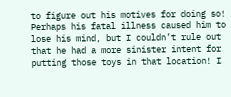to figure out his motives for doing so! Perhaps his fatal illness caused him to lose his mind, but I couldn’t rule out that he had a more sinister intent for putting those toys in that location! I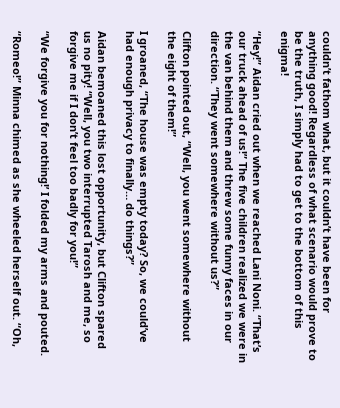couldn’t fathom what, but it couldn’t have been for anything good! Regardless of what scenario would prove to be the truth, I simply had to get to the bottom of this enigma!

“Hey!” Aidan cried out when we reached Lani Noni. “That’s our truck ahead of us!” The five children realized we were in the van behind them and threw some funny faces in our direction. “They went somewhere without us?”

Clifton pointed out, “Well, you went somewhere without the eight of them!”

I groaned, “The house was empty today? So, we could’ve had enough privacy to finally… do things?”

Aidan bemoaned this lost opportunity, but Clifton spared us no pity! “Well, you two interrupted Tarosh and me, so forgive me if I don’t feel too badly for you!”

“We forgive you for nothing!’ I folded my arms and pouted.

“Romeo!” Minna chimed as she wheeled herself out. “Oh,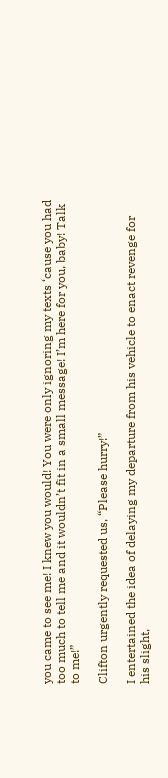you came to see me! I knew you would! You were only ignoring my texts ‘cause you had too much to tell me and it wouldn’t fit in a small message! I’m here for you, baby! Talk to me!”

Clifton urgently requested us, “Please hurry!”

I entertained the idea of delaying my departure from his vehicle to enact revenge for his slight,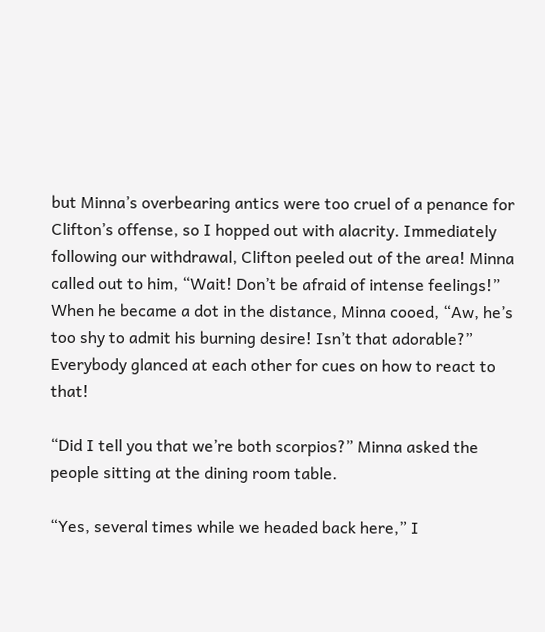but Minna’s overbearing antics were too cruel of a penance for Clifton’s offense, so I hopped out with alacrity. Immediately following our withdrawal, Clifton peeled out of the area! Minna called out to him, “Wait! Don’t be afraid of intense feelings!” When he became a dot in the distance, Minna cooed, “Aw, he’s too shy to admit his burning desire! Isn’t that adorable?” Everybody glanced at each other for cues on how to react to that!

“Did I tell you that we’re both scorpios?” Minna asked the people sitting at the dining room table.

“Yes, several times while we headed back here,” I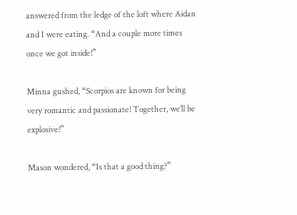answered from the ledge of the loft where Aidan and I were eating. “And a couple more times once we got inside!”

Minna gushed, “Scorpios are known for being very romantic and passionate! Together, we’ll be explosive!”

Mason wondered, “Is that a good thing?”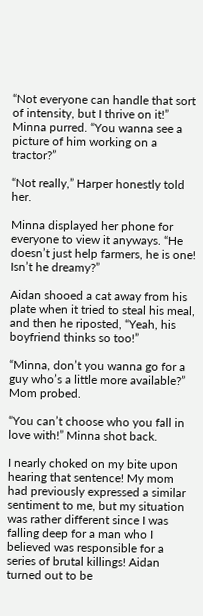“Not everyone can handle that sort of intensity, but I thrive on it!” Minna purred. “You wanna see a picture of him working on a tractor?”

“Not really,” Harper honestly told her.

Minna displayed her phone for everyone to view it anyways. “He doesn’t just help farmers, he is one! Isn’t he dreamy?”

Aidan shooed a cat away from his plate when it tried to steal his meal, and then he riposted, “Yeah, his boyfriend thinks so too!”

“Minna, don’t you wanna go for a guy who’s a little more available?” Mom probed.

“You can’t choose who you fall in love with!” Minna shot back.

I nearly choked on my bite upon hearing that sentence! My mom had previously expressed a similar sentiment to me, but my situation was rather different since I was falling deep for a man who I believed was responsible for a series of brutal killings! Aidan turned out to be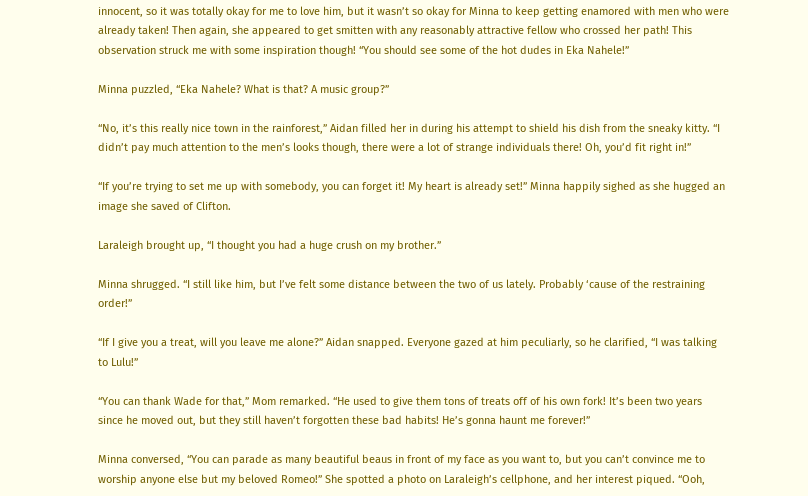innocent, so it was totally okay for me to love him, but it wasn’t so okay for Minna to keep getting enamored with men who were already taken! Then again, she appeared to get smitten with any reasonably attractive fellow who crossed her path! This observation struck me with some inspiration though! “You should see some of the hot dudes in Eka Nahele!”

Minna puzzled, “Eka Nahele? What is that? A music group?”

“No, it’s this really nice town in the rainforest,” Aidan filled her in during his attempt to shield his dish from the sneaky kitty. “I didn’t pay much attention to the men’s looks though, there were a lot of strange individuals there! Oh, you’d fit right in!”

“If you’re trying to set me up with somebody, you can forget it! My heart is already set!” Minna happily sighed as she hugged an image she saved of Clifton.

Laraleigh brought up, “I thought you had a huge crush on my brother.”

Minna shrugged. “I still like him, but I’ve felt some distance between the two of us lately. Probably ‘cause of the restraining order!”

“If I give you a treat, will you leave me alone?” Aidan snapped. Everyone gazed at him peculiarly, so he clarified, “I was talking to Lulu!”

“You can thank Wade for that,” Mom remarked. “He used to give them tons of treats off of his own fork! It’s been two years since he moved out, but they still haven’t forgotten these bad habits! He’s gonna haunt me forever!”

Minna conversed, “You can parade as many beautiful beaus in front of my face as you want to, but you can’t convince me to worship anyone else but my beloved Romeo!” She spotted a photo on Laraleigh’s cellphone, and her interest piqued. “Ooh,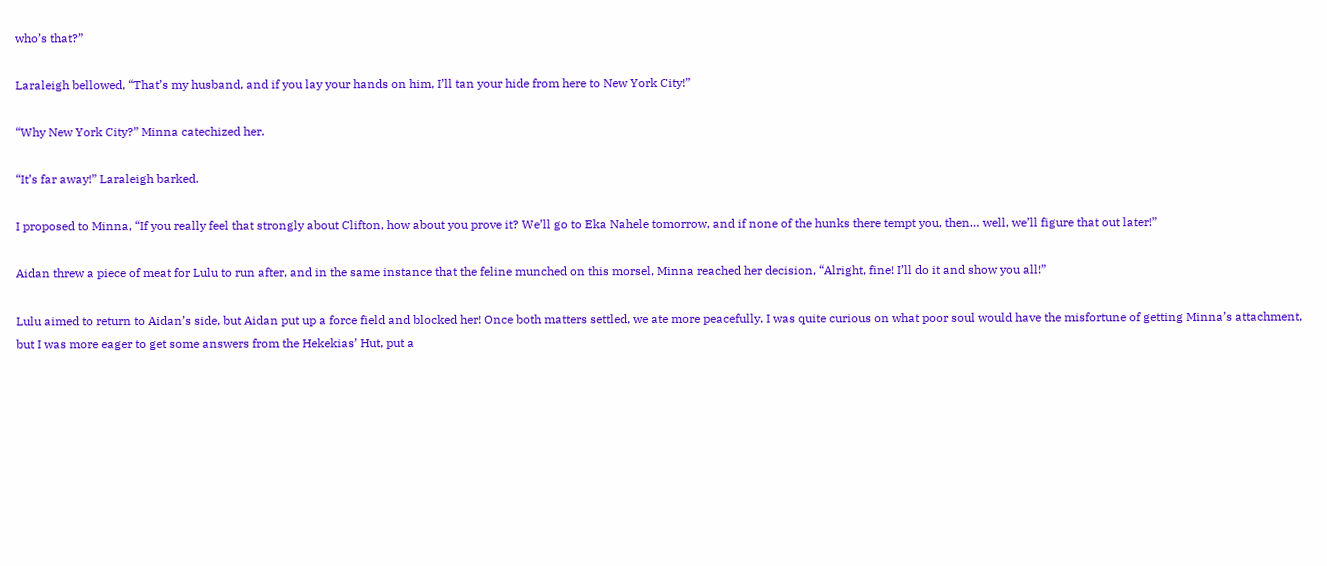who’s that?”

Laraleigh bellowed, “That’s my husband, and if you lay your hands on him, I’ll tan your hide from here to New York City!”

“Why New York City?” Minna catechized her.

“It’s far away!” Laraleigh barked.

I proposed to Minna, “If you really feel that strongly about Clifton, how about you prove it? We’ll go to Eka Nahele tomorrow, and if none of the hunks there tempt you, then… well, we’ll figure that out later!”

Aidan threw a piece of meat for Lulu to run after, and in the same instance that the feline munched on this morsel, Minna reached her decision, “Alright, fine! I’ll do it and show you all!”

Lulu aimed to return to Aidan’s side, but Aidan put up a force field and blocked her! Once both matters settled, we ate more peacefully. I was quite curious on what poor soul would have the misfortune of getting Minna’s attachment, but I was more eager to get some answers from the Hekekias’ Hut, put a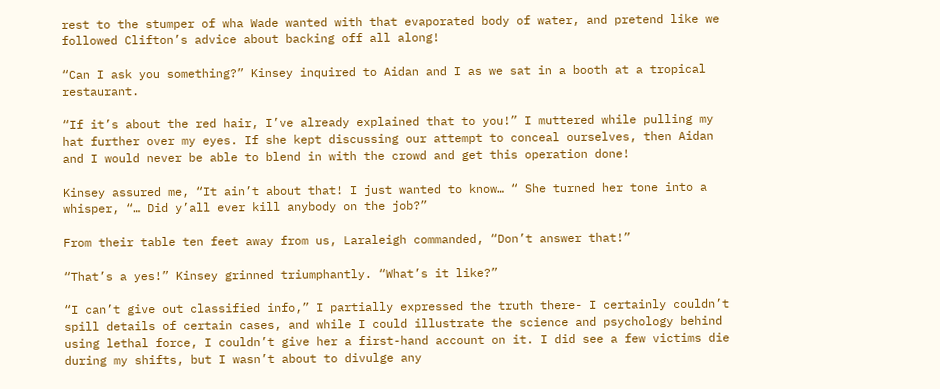rest to the stumper of wha Wade wanted with that evaporated body of water, and pretend like we followed Clifton’s advice about backing off all along!

“Can I ask you something?” Kinsey inquired to Aidan and I as we sat in a booth at a tropical restaurant.

“If it’s about the red hair, I’ve already explained that to you!” I muttered while pulling my hat further over my eyes. If she kept discussing our attempt to conceal ourselves, then Aidan and I would never be able to blend in with the crowd and get this operation done!

Kinsey assured me, “It ain’t about that! I just wanted to know… “ She turned her tone into a whisper, “… Did y’all ever kill anybody on the job?”

From their table ten feet away from us, Laraleigh commanded, “Don’t answer that!”

“That’s a yes!” Kinsey grinned triumphantly. “What’s it like?”

“I can’t give out classified info,” I partially expressed the truth there- I certainly couldn’t spill details of certain cases, and while I could illustrate the science and psychology behind using lethal force, I couldn’t give her a first-hand account on it. I did see a few victims die during my shifts, but I wasn’t about to divulge any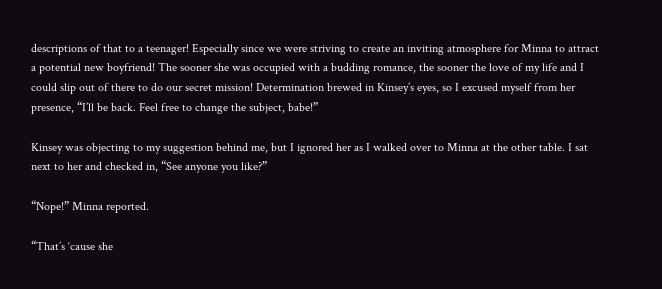descriptions of that to a teenager! Especially since we were striving to create an inviting atmosphere for Minna to attract a potential new boyfriend! The sooner she was occupied with a budding romance, the sooner the love of my life and I could slip out of there to do our secret mission! Determination brewed in Kinsey’s eyes, so I excused myself from her presence, “I’ll be back. Feel free to change the subject, babe!”

Kinsey was objecting to my suggestion behind me, but I ignored her as I walked over to Minna at the other table. I sat next to her and checked in, “See anyone you like?”

“Nope!” Minna reported.

“That’s ‘cause she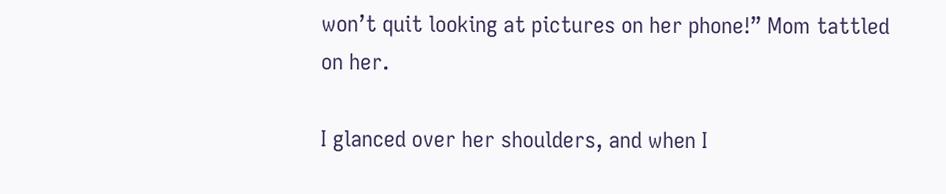won’t quit looking at pictures on her phone!” Mom tattled on her.

I glanced over her shoulders, and when I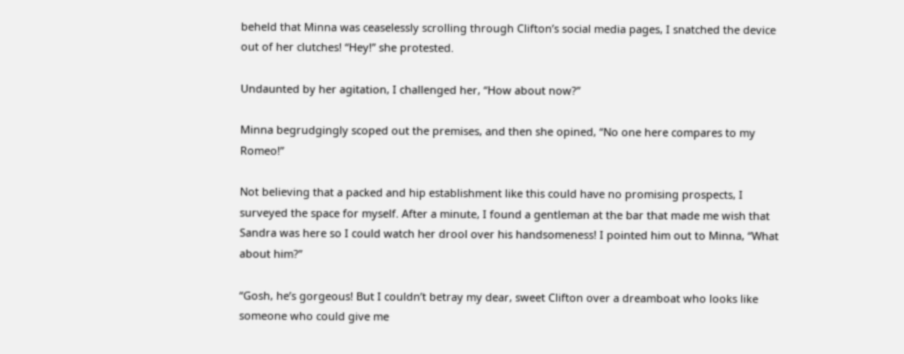beheld that Minna was ceaselessly scrolling through Clifton’s social media pages, I snatched the device out of her clutches! “Hey!” she protested.

Undaunted by her agitation, I challenged her, “How about now?”

Minna begrudgingly scoped out the premises, and then she opined, “No one here compares to my Romeo!”

Not believing that a packed and hip establishment like this could have no promising prospects, I surveyed the space for myself. After a minute, I found a gentleman at the bar that made me wish that Sandra was here so I could watch her drool over his handsomeness! I pointed him out to Minna, “What about him?”

“Gosh, he’s gorgeous! But I couldn’t betray my dear, sweet Clifton over a dreamboat who looks like someone who could give me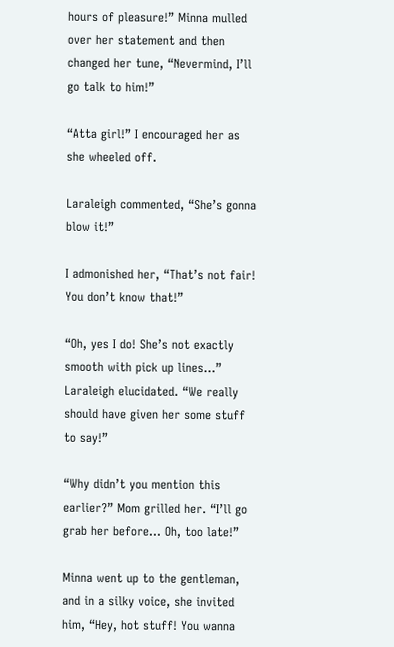hours of pleasure!” Minna mulled over her statement and then changed her tune, “Nevermind, I’ll go talk to him!”

“Atta girl!” I encouraged her as she wheeled off.

Laraleigh commented, “She’s gonna blow it!”

I admonished her, “That’s not fair! You don’t know that!”

“Oh, yes I do! She’s not exactly smooth with pick up lines…” Laraleigh elucidated. “We really should have given her some stuff to say!”

“Why didn’t you mention this earlier?” Mom grilled her. “I’ll go grab her before… Oh, too late!”

Minna went up to the gentleman, and in a silky voice, she invited him, “Hey, hot stuff! You wanna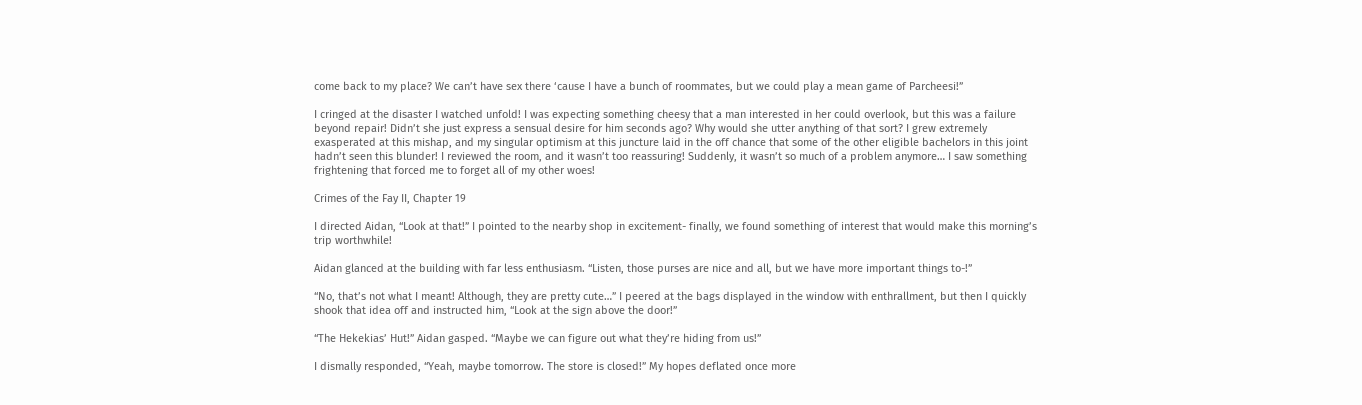come back to my place? We can’t have sex there ‘cause I have a bunch of roommates, but we could play a mean game of Parcheesi!”

I cringed at the disaster I watched unfold! I was expecting something cheesy that a man interested in her could overlook, but this was a failure beyond repair! Didn’t she just express a sensual desire for him seconds ago? Why would she utter anything of that sort? I grew extremely exasperated at this mishap, and my singular optimism at this juncture laid in the off chance that some of the other eligible bachelors in this joint hadn’t seen this blunder! I reviewed the room, and it wasn’t too reassuring! Suddenly, it wasn’t so much of a problem anymore… I saw something frightening that forced me to forget all of my other woes!

Crimes of the Fay II, Chapter 19

I directed Aidan, “Look at that!” I pointed to the nearby shop in excitement- finally, we found something of interest that would make this morning’s  trip worthwhile!

Aidan glanced at the building with far less enthusiasm. “Listen, those purses are nice and all, but we have more important things to-!”

“No, that’s not what I meant! Although, they are pretty cute…” I peered at the bags displayed in the window with enthrallment, but then I quickly shook that idea off and instructed him, “Look at the sign above the door!”

“The Hekekias’ Hut!” Aidan gasped. “Maybe we can figure out what they’re hiding from us!”

I dismally responded, “Yeah, maybe tomorrow. The store is closed!” My hopes deflated once more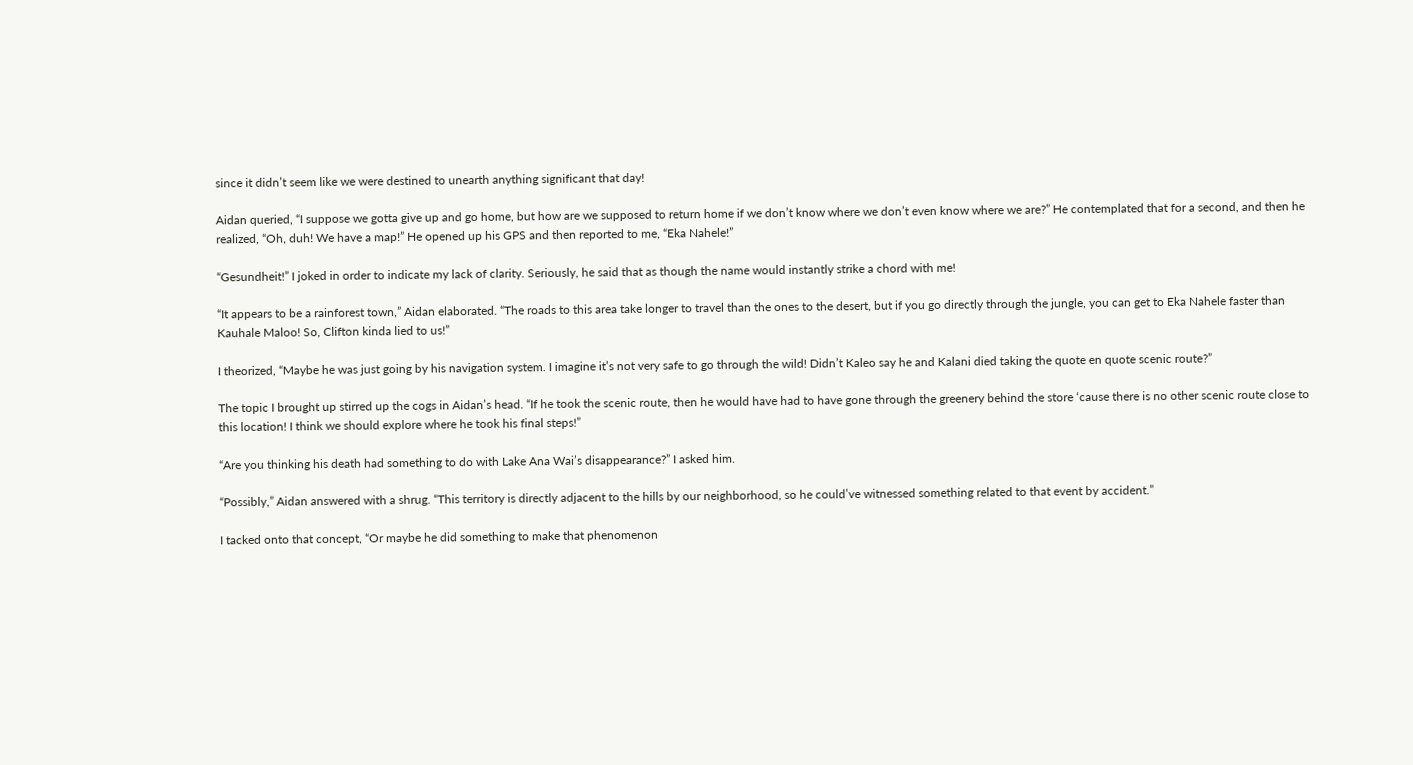since it didn’t seem like we were destined to unearth anything significant that day!

Aidan queried, “I suppose we gotta give up and go home, but how are we supposed to return home if we don’t know where we don’t even know where we are?” He contemplated that for a second, and then he realized, “Oh, duh! We have a map!” He opened up his GPS and then reported to me, “Eka Nahele!”

“Gesundheit!” I joked in order to indicate my lack of clarity. Seriously, he said that as though the name would instantly strike a chord with me!

“It appears to be a rainforest town,” Aidan elaborated. “The roads to this area take longer to travel than the ones to the desert, but if you go directly through the jungle, you can get to Eka Nahele faster than Kauhale Maloo! So, Clifton kinda lied to us!”

I theorized, “Maybe he was just going by his navigation system. I imagine it’s not very safe to go through the wild! Didn’t Kaleo say he and Kalani died taking the quote en quote scenic route?”

The topic I brought up stirred up the cogs in Aidan’s head. “If he took the scenic route, then he would have had to have gone through the greenery behind the store ‘cause there is no other scenic route close to this location! I think we should explore where he took his final steps!”

“Are you thinking his death had something to do with Lake Ana Wai’s disappearance?” I asked him.

“Possibly,” Aidan answered with a shrug. “This territory is directly adjacent to the hills by our neighborhood, so he could’ve witnessed something related to that event by accident.”

I tacked onto that concept, “Or maybe he did something to make that phenomenon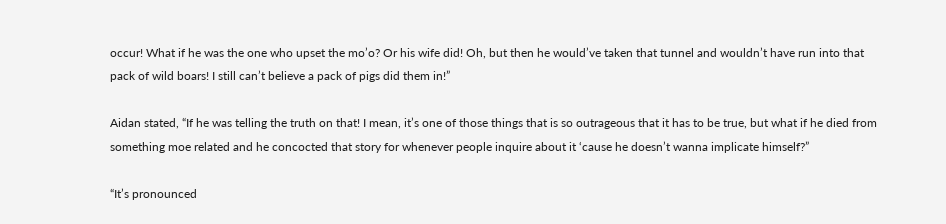occur! What if he was the one who upset the mo’o? Or his wife did! Oh, but then he would’ve taken that tunnel and wouldn’t have run into that pack of wild boars! I still can’t believe a pack of pigs did them in!”

Aidan stated, “If he was telling the truth on that! I mean, it’s one of those things that is so outrageous that it has to be true, but what if he died from something moe related and he concocted that story for whenever people inquire about it ‘cause he doesn’t wanna implicate himself?”

“It’s pronounced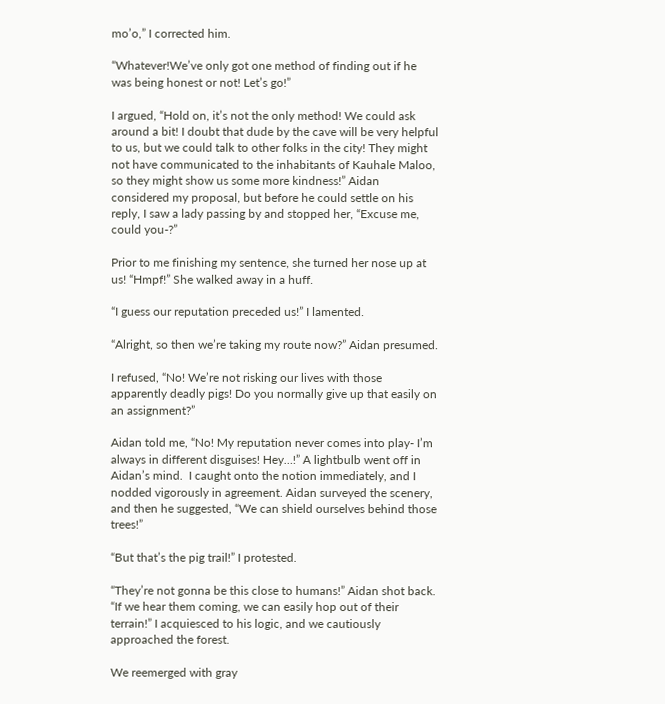mo’o,” I corrected him.

“Whatever!We’ve only got one method of finding out if he was being honest or not! Let’s go!”

I argued, “Hold on, it’s not the only method! We could ask around a bit! I doubt that dude by the cave will be very helpful to us, but we could talk to other folks in the city! They might not have communicated to the inhabitants of Kauhale Maloo, so they might show us some more kindness!” Aidan considered my proposal, but before he could settle on his reply, I saw a lady passing by and stopped her, “Excuse me, could you-?”

Prior to me finishing my sentence, she turned her nose up at us! “Hmpf!” She walked away in a huff.

“I guess our reputation preceded us!” I lamented.

“Alright, so then we’re taking my route now?” Aidan presumed.

I refused, “No! We’re not risking our lives with those apparently deadly pigs! Do you normally give up that easily on an assignment?”

Aidan told me, “No! My reputation never comes into play- I’m always in different disguises! Hey…!” A lightbulb went off in Aidan’s mind.  I caught onto the notion immediately, and I nodded vigorously in agreement. Aidan surveyed the scenery, and then he suggested, “We can shield ourselves behind those trees!”

“But that’s the pig trail!” I protested.

“They’re not gonna be this close to humans!” Aidan shot back. “If we hear them coming, we can easily hop out of their terrain!” I acquiesced to his logic, and we cautiously approached the forest.

We reemerged with gray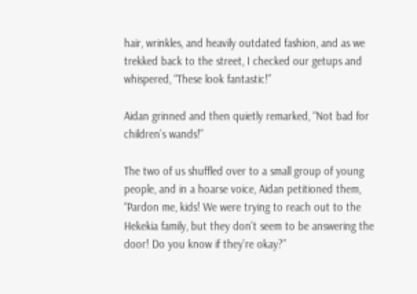hair, wrinkles, and heavily outdated fashion, and as we trekked back to the street, I checked our getups and whispered, “These look fantastic!”

Aidan grinned and then quietly remarked, “Not bad for children’s wands!”

The two of us shuffled over to a small group of young people, and in a hoarse voice, Aidan petitioned them, “Pardon me, kids! We were trying to reach out to the Hekekia family, but they don’t seem to be answering the door! Do you know if they’re okay?”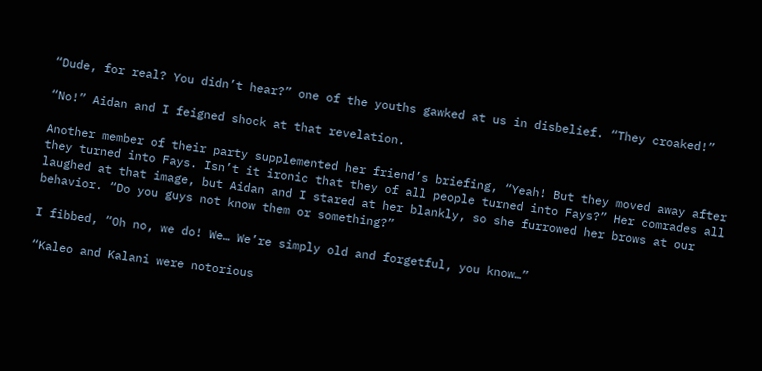“Dude, for real? You didn’t hear?” one of the youths gawked at us in disbelief. “They croaked!”

“No!” Aidan and I feigned shock at that revelation.

Another member of their party supplemented her friend’s briefing, “Yeah! But they moved away after they turned into Fays. Isn’t it ironic that they of all people turned into Fays?” Her comrades all laughed at that image, but Aidan and I stared at her blankly, so she furrowed her brows at our behavior. “Do you guys not know them or something?”

I fibbed, “Oh no, we do! We… We’re simply old and forgetful, you know…”

“Kaleo and Kalani were notorious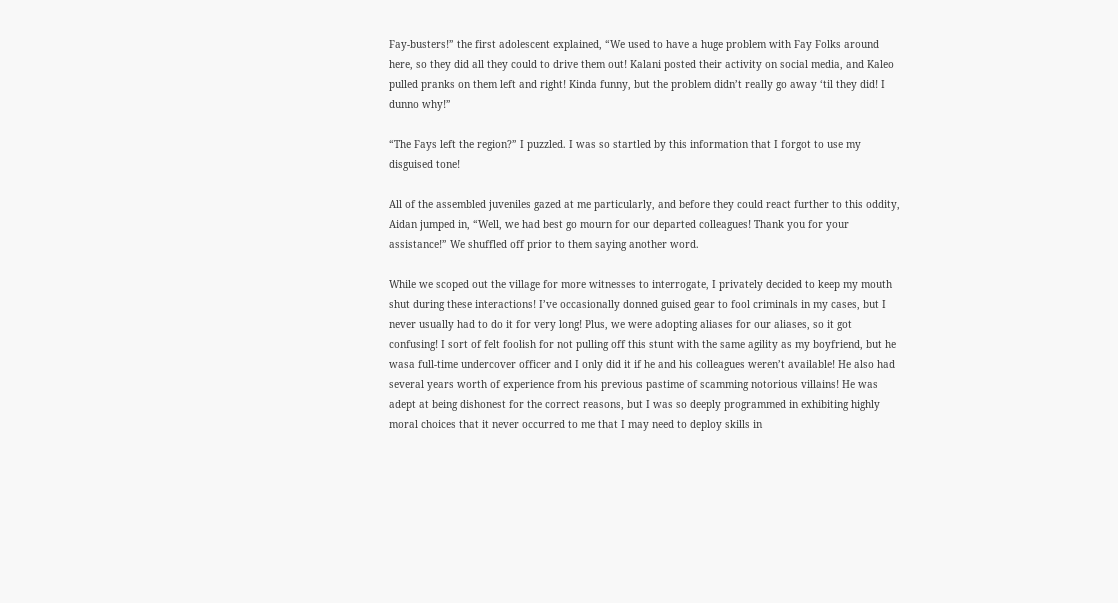Fay-busters!” the first adolescent explained, “We used to have a huge problem with Fay Folks around here, so they did all they could to drive them out! Kalani posted their activity on social media, and Kaleo pulled pranks on them left and right! Kinda funny, but the problem didn’t really go away ‘til they did! I dunno why!”

“The Fays left the region?” I puzzled. I was so startled by this information that I forgot to use my disguised tone!

All of the assembled juveniles gazed at me particularly, and before they could react further to this oddity, Aidan jumped in, “Well, we had best go mourn for our departed colleagues! Thank you for your assistance!” We shuffled off prior to them saying another word.

While we scoped out the village for more witnesses to interrogate, I privately decided to keep my mouth shut during these interactions! I’ve occasionally donned guised gear to fool criminals in my cases, but I never usually had to do it for very long! Plus, we were adopting aliases for our aliases, so it got confusing! I sort of felt foolish for not pulling off this stunt with the same agility as my boyfriend, but he wasa full-time undercover officer and I only did it if he and his colleagues weren’t available! He also had several years worth of experience from his previous pastime of scamming notorious villains! He was adept at being dishonest for the correct reasons, but I was so deeply programmed in exhibiting highly moral choices that it never occurred to me that I may need to deploy skills in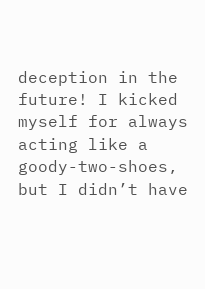deception in the future! I kicked myself for always acting like a goody-two-shoes, but I didn’t have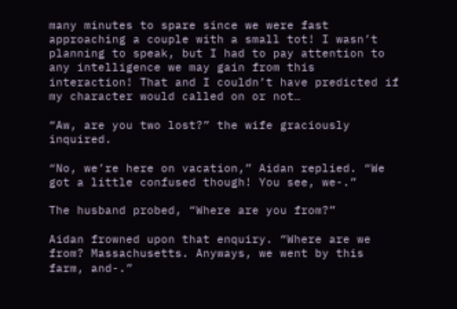many minutes to spare since we were fast approaching a couple with a small tot! I wasn’t planning to speak, but I had to pay attention to any intelligence we may gain from this interaction! That and I couldn’t have predicted if my character would called on or not…

“Aw, are you two lost?” the wife graciously inquired.

“No, we’re here on vacation,” Aidan replied. “We got a little confused though! You see, we-.”

The husband probed, “Where are you from?”

Aidan frowned upon that enquiry. “Where are we from? Massachusetts. Anyways, we went by this farm, and-.”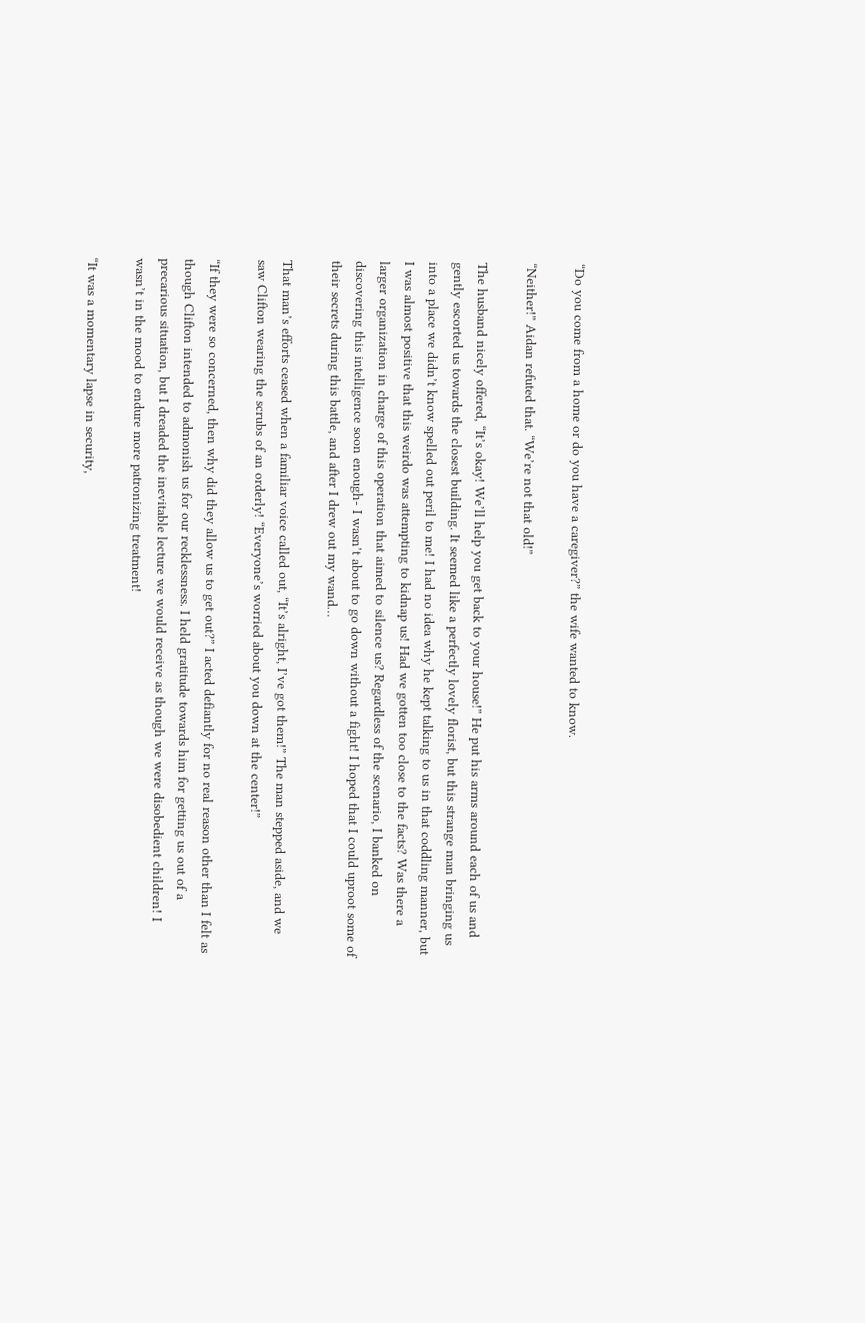“Do you come from a home or do you have a caregiver?” the wife wanted to know.

“Neither!” Aidan refuted that. “We’re not that old!”

The husband nicely offered, “It’s okay! We’ll help you get back to your house!” He put his arms around each of us and gently escorted us towards the closest building. It seemed like a perfectly lovely florist, but this strange man bringing us into a place we didn’t know spelled out peril to me! I had no idea why he kept talking to us in that coddling manner, but I was almost positive that this weirdo was attempting to kidnap us! Had we gotten too close to the facts? Was there a larger organization in charge of this operation that aimed to silence us? Regardless of the scenario, I banked on discovering this intelligence soon enough- I wasn’t about to go down without a fight! I hoped that I could uproot some of their secrets during this battle, and after I drew out my wand…

That man’s efforts ceased when a familiar voice called out, “It’s alright, I’ve got them!” The man stepped aside, and we saw Clifton wearing the scrubs of an orderly! “Everyone’s worried about you down at the center!”

“If they were so concerned, then why did they allow us to get out?” I acted defiantly for no real reason other than I felt as though Clifton intended to admonish us for our recklessness. I held gratitude towards him for getting us out of a precarious situation, but I dreaded the inevitable lecture we would receive as though we were disobedient children! I wasn’t in the mood to endure more patronizing treatment!

“It was a momentary lapse in security,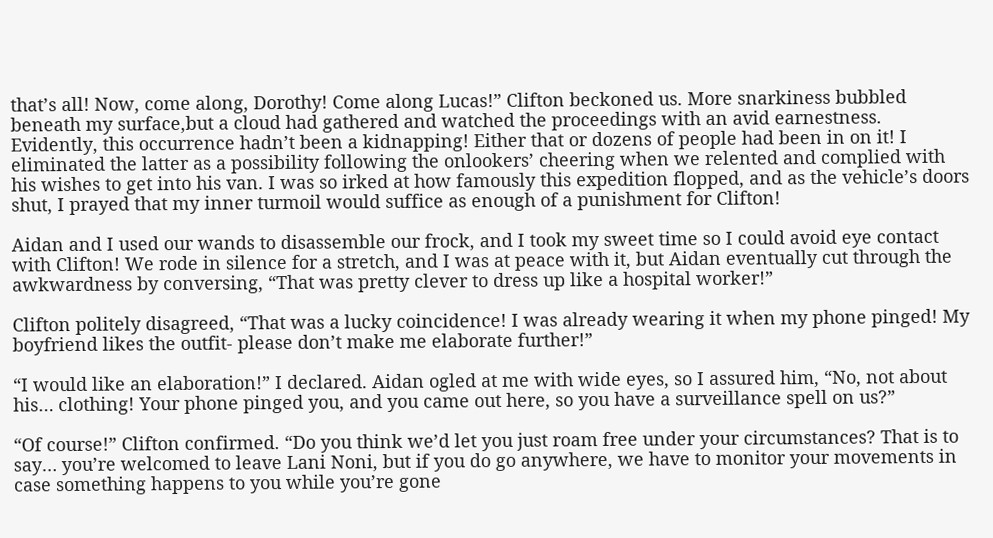that’s all! Now, come along, Dorothy! Come along Lucas!” Clifton beckoned us. More snarkiness bubbled beneath my surface,but a cloud had gathered and watched the proceedings with an avid earnestness. Evidently, this occurrence hadn’t been a kidnapping! Either that or dozens of people had been in on it! I eliminated the latter as a possibility following the onlookers’ cheering when we relented and complied with his wishes to get into his van. I was so irked at how famously this expedition flopped, and as the vehicle’s doors shut, I prayed that my inner turmoil would suffice as enough of a punishment for Clifton!

Aidan and I used our wands to disassemble our frock, and I took my sweet time so I could avoid eye contact with Clifton! We rode in silence for a stretch, and I was at peace with it, but Aidan eventually cut through the awkwardness by conversing, “That was pretty clever to dress up like a hospital worker!”

Clifton politely disagreed, “That was a lucky coincidence! I was already wearing it when my phone pinged! My boyfriend likes the outfit- please don’t make me elaborate further!”

“I would like an elaboration!” I declared. Aidan ogled at me with wide eyes, so I assured him, “No, not about his… clothing! Your phone pinged you, and you came out here, so you have a surveillance spell on us?”

“Of course!” Clifton confirmed. “Do you think we’d let you just roam free under your circumstances? That is to say… you’re welcomed to leave Lani Noni, but if you do go anywhere, we have to monitor your movements in case something happens to you while you’re gone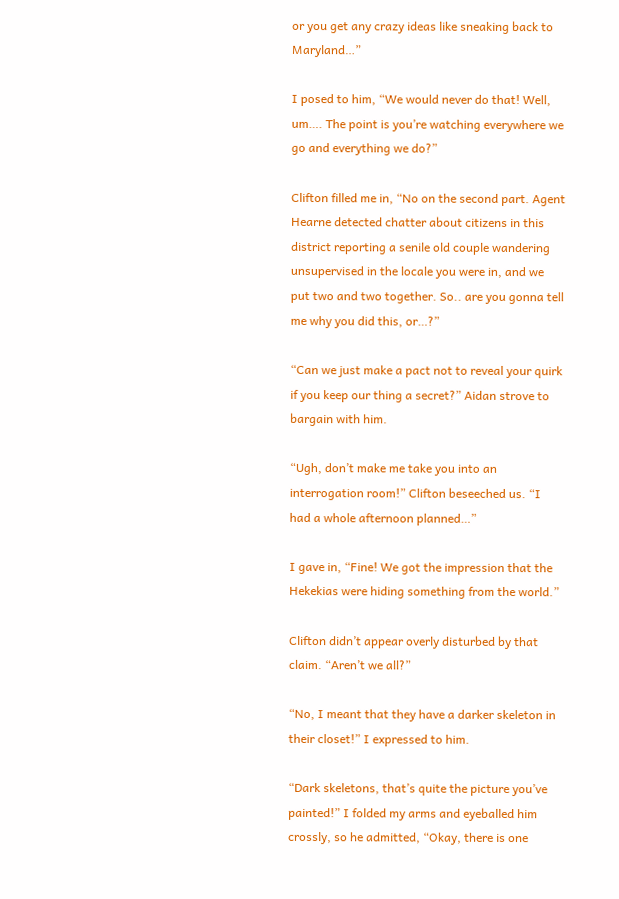or you get any crazy ideas like sneaking back to Maryland…”

I posed to him, “We would never do that! Well, um…. The point is you’re watching everywhere we go and everything we do?”

Clifton filled me in, “No on the second part. Agent Hearne detected chatter about citizens in this district reporting a senile old couple wandering unsupervised in the locale you were in, and we put two and two together. So.. are you gonna tell me why you did this, or…?”

“Can we just make a pact not to reveal your quirk if you keep our thing a secret?” Aidan strove to bargain with him.

“Ugh, don’t make me take you into an interrogation room!” Clifton beseeched us. “I had a whole afternoon planned…”

I gave in, “Fine! We got the impression that the Hekekias were hiding something from the world.”

Clifton didn’t appear overly disturbed by that claim. “Aren’t we all?”

“No, I meant that they have a darker skeleton in their closet!” I expressed to him.

“Dark skeletons, that’s quite the picture you’ve painted!” I folded my arms and eyeballed him crossly, so he admitted, “Okay, there is one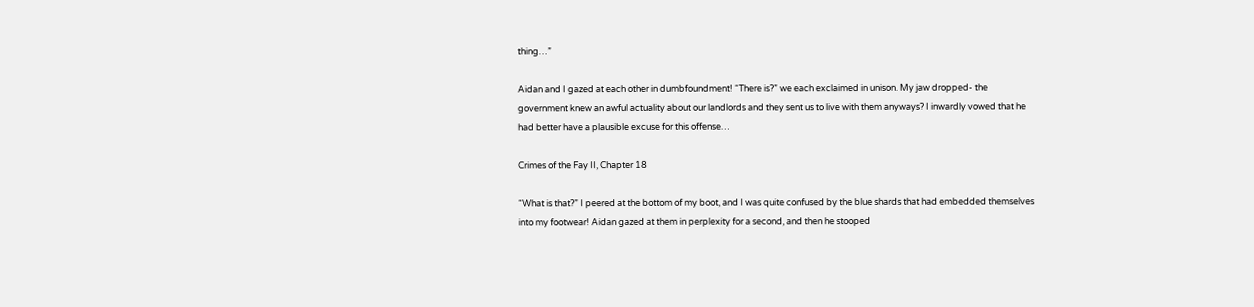thing…”

Aidan and I gazed at each other in dumbfoundment! “There is?” we each exclaimed in unison. My jaw dropped- the government knew an awful actuality about our landlords and they sent us to live with them anyways? I inwardly vowed that he had better have a plausible excuse for this offense…

Crimes of the Fay II, Chapter 18

“What is that?” I peered at the bottom of my boot, and I was quite confused by the blue shards that had embedded themselves into my footwear! Aidan gazed at them in perplexity for a second, and then he stooped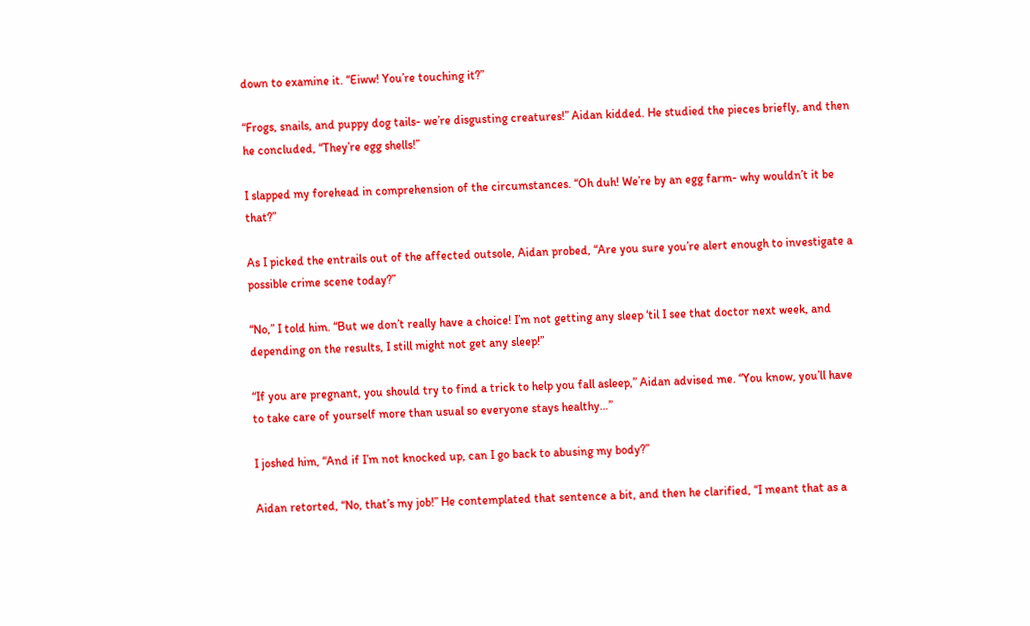down to examine it. “Eiww! You’re touching it?”

“Frogs, snails, and puppy dog tails- we’re disgusting creatures!” Aidan kidded. He studied the pieces briefly, and then he concluded, “They’re egg shells!”

I slapped my forehead in comprehension of the circumstances. “Oh duh! We’re by an egg farm- why wouldn’t it be that?”

As I picked the entrails out of the affected outsole, Aidan probed, “Are you sure you’re alert enough to investigate a possible crime scene today?”

“No,” I told him. “But we don’t really have a choice! I’m not getting any sleep ‘til I see that doctor next week, and depending on the results, I still might not get any sleep!”

“If you are pregnant, you should try to find a trick to help you fall asleep,” Aidan advised me. “You know, you’ll have to take care of yourself more than usual so everyone stays healthy…”

I joshed him, “And if I’m not knocked up, can I go back to abusing my body?”

Aidan retorted, “No, that’s my job!” He contemplated that sentence a bit, and then he clarified, “I meant that as a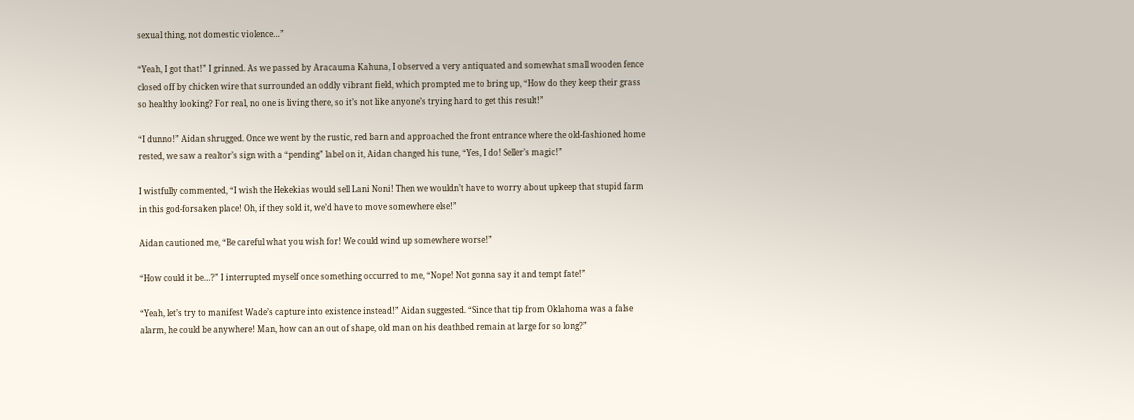sexual thing, not domestic violence…”

“Yeah, I got that!” I grinned. As we passed by Aracauma Kahuna, I observed a very antiquated and somewhat small wooden fence closed off by chicken wire that surrounded an oddly vibrant field, which prompted me to bring up, “How do they keep their grass so healthy looking? For real, no one is living there, so it’s not like anyone’s trying hard to get this result!”

“I dunno!” Aidan shrugged. Once we went by the rustic, red barn and approached the front entrance where the old-fashioned home rested, we saw a realtor’s sign with a “pending” label on it, Aidan changed his tune, “Yes, I do! Seller’s magic!”

I wistfully commented, “I wish the Hekekias would sell Lani Noni! Then we wouldn’t have to worry about upkeep that stupid farm in this god-forsaken place! Oh, if they sold it, we’d have to move somewhere else!”

Aidan cautioned me, “Be careful what you wish for! We could wind up somewhere worse!”

“How could it be…?” I interrupted myself once something occurred to me, “Nope! Not gonna say it and tempt fate!”

“Yeah, let’s try to manifest Wade’s capture into existence instead!” Aidan suggested. “Since that tip from Oklahoma was a false alarm, he could be anywhere! Man, how can an out of shape, old man on his deathbed remain at large for so long?”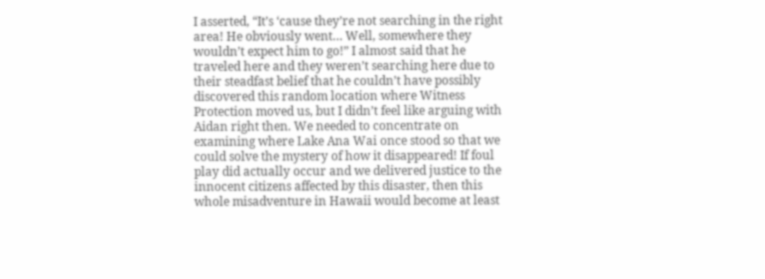I asserted, “It’s ‘cause they’re not searching in the right area! He obviously went… Well, somewhere they wouldn’t expect him to go!” I almost said that he traveled here and they weren’t searching here due to their steadfast belief that he couldn’t have possibly discovered this random location where Witness Protection moved us, but I didn’t feel like arguing with Aidan right then. We needed to concentrate on examining where Lake Ana Wai once stood so that we could solve the mystery of how it disappeared! If foul play did actually occur and we delivered justice to the innocent citizens affected by this disaster, then this whole misadventure in Hawaii would become at least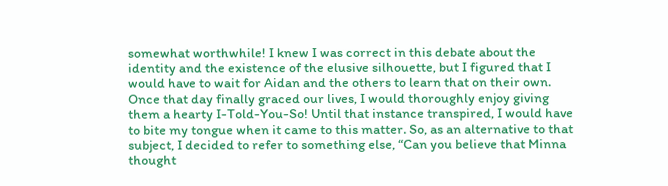somewhat worthwhile! I knew I was correct in this debate about the identity and the existence of the elusive silhouette, but I figured that I would have to wait for Aidan and the others to learn that on their own. Once that day finally graced our lives, I would thoroughly enjoy giving them a hearty I-Told-You-So! Until that instance transpired, I would have to bite my tongue when it came to this matter. So, as an alternative to that subject, I decided to refer to something else, “Can you believe that Minna thought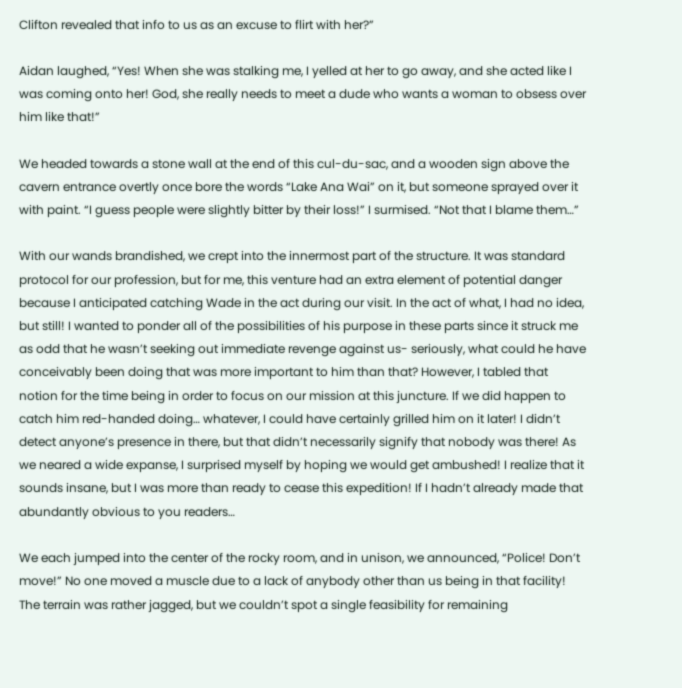Clifton revealed that info to us as an excuse to flirt with her?”

Aidan laughed, “Yes! When she was stalking me, I yelled at her to go away, and she acted like I was coming onto her! God, she really needs to meet a dude who wants a woman to obsess over him like that!”

We headed towards a stone wall at the end of this cul-du-sac, and a wooden sign above the cavern entrance overtly once bore the words “Lake Ana Wai” on it, but someone sprayed over it with paint. “I guess people were slightly bitter by their loss!” I surmised. “Not that I blame them…”

With our wands brandished, we crept into the innermost part of the structure. It was standard protocol for our profession, but for me, this venture had an extra element of potential danger because I anticipated catching Wade in the act during our visit. In the act of what, I had no idea, but still! I wanted to ponder all of the possibilities of his purpose in these parts since it struck me as odd that he wasn’t seeking out immediate revenge against us- seriously, what could he have conceivably been doing that was more important to him than that? However, I tabled that notion for the time being in order to focus on our mission at this juncture. If we did happen to catch him red-handed doing… whatever, I could have certainly grilled him on it later! I didn’t detect anyone’s presence in there, but that didn’t necessarily signify that nobody was there! As we neared a wide expanse, I surprised myself by hoping we would get ambushed! I realize that it sounds insane, but I was more than ready to cease this expedition! If I hadn’t already made that abundantly obvious to you readers…

We each jumped into the center of the rocky room, and in unison, we announced, “Police! Don’t move!” No one moved a muscle due to a lack of anybody other than us being in that facility! The terrain was rather jagged, but we couldn’t spot a single feasibility for remaining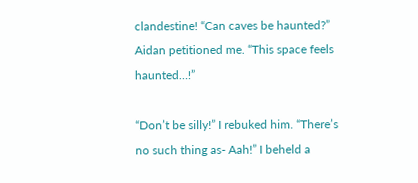clandestine! “Can caves be haunted?” Aidan petitioned me. “This space feels haunted…!”

“Don’t be silly!” I rebuked him. “There’s no such thing as- Aah!” I beheld a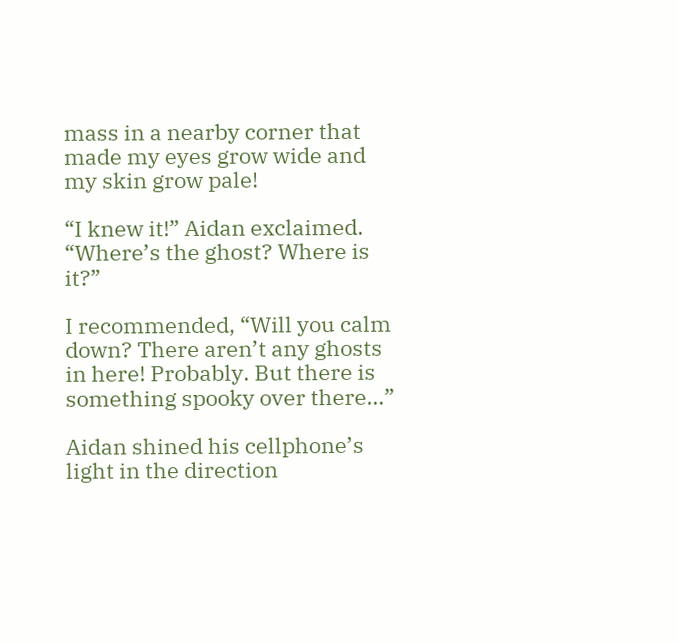mass in a nearby corner that made my eyes grow wide and my skin grow pale!

“I knew it!” Aidan exclaimed. “Where’s the ghost? Where is it?”

I recommended, “Will you calm down? There aren’t any ghosts in here! Probably. But there is something spooky over there…”

Aidan shined his cellphone’s light in the direction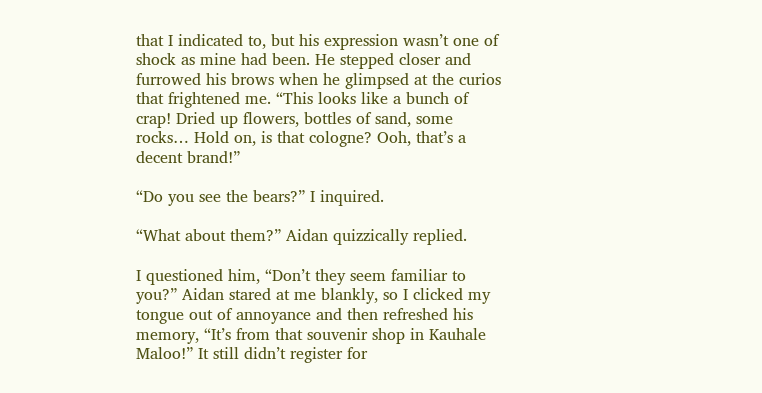that I indicated to, but his expression wasn’t one of shock as mine had been. He stepped closer and furrowed his brows when he glimpsed at the curios that frightened me. “This looks like a bunch of crap! Dried up flowers, bottles of sand, some rocks… Hold on, is that cologne? Ooh, that’s a decent brand!”

“Do you see the bears?” I inquired.

“What about them?” Aidan quizzically replied.

I questioned him, “Don’t they seem familiar to you?” Aidan stared at me blankly, so I clicked my tongue out of annoyance and then refreshed his memory, “It’s from that souvenir shop in Kauhale Maloo!” It still didn’t register for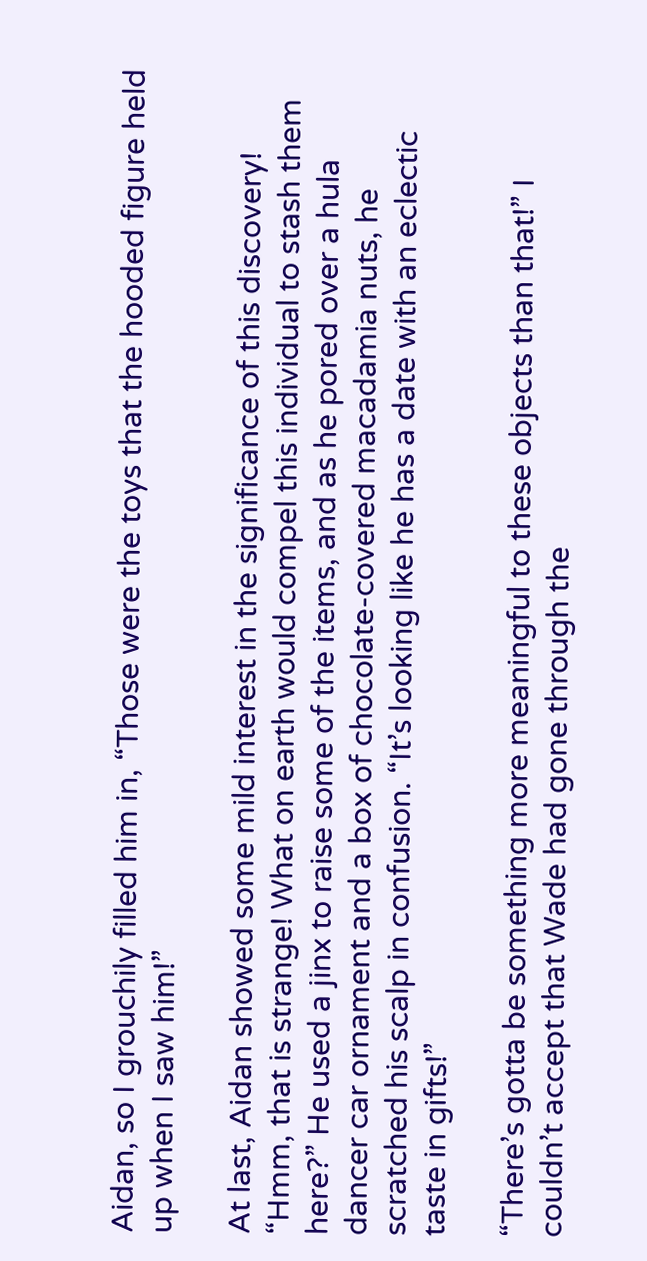Aidan, so I grouchily filled him in, “Those were the toys that the hooded figure held up when I saw him!”

At last, Aidan showed some mild interest in the significance of this discovery! “Hmm, that is strange! What on earth would compel this individual to stash them here?” He used a jinx to raise some of the items, and as he pored over a hula dancer car ornament and a box of chocolate-covered macadamia nuts, he scratched his scalp in confusion. “It’s looking like he has a date with an eclectic taste in gifts!”

“There’s gotta be something more meaningful to these objects than that!” I couldn’t accept that Wade had gone through the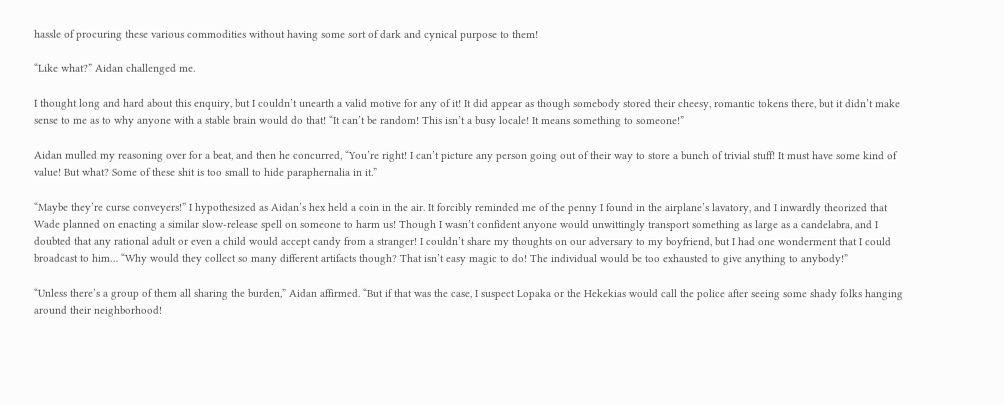hassle of procuring these various commodities without having some sort of dark and cynical purpose to them!

“Like what?” Aidan challenged me.

I thought long and hard about this enquiry, but I couldn’t unearth a valid motive for any of it! It did appear as though somebody stored their cheesy, romantic tokens there, but it didn’t make sense to me as to why anyone with a stable brain would do that! “It can’t be random! This isn’t a busy locale! It means something to someone!”

Aidan mulled my reasoning over for a beat, and then he concurred, “You’re right! I can’t picture any person going out of their way to store a bunch of trivial stuff! It must have some kind of value! But what? Some of these shit is too small to hide paraphernalia in it.”

“Maybe they’re curse conveyers!” I hypothesized as Aidan’s hex held a coin in the air. It forcibly reminded me of the penny I found in the airplane’s lavatory, and I inwardly theorized that Wade planned on enacting a similar slow-release spell on someone to harm us! Though I wasn’t confident anyone would unwittingly transport something as large as a candelabra, and I doubted that any rational adult or even a child would accept candy from a stranger! I couldn’t share my thoughts on our adversary to my boyfriend, but I had one wonderment that I could broadcast to him… “Why would they collect so many different artifacts though? That isn’t easy magic to do! The individual would be too exhausted to give anything to anybody!”

“Unless there’s a group of them all sharing the burden,” Aidan affirmed. “But if that was the case, I suspect Lopaka or the Hekekias would call the police after seeing some shady folks hanging around their neighborhood!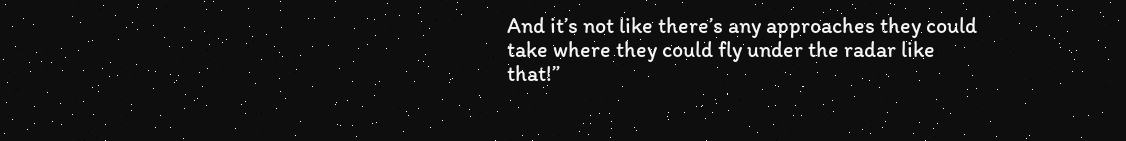And it’s not like there’s any approaches they could take where they could fly under the radar like that!”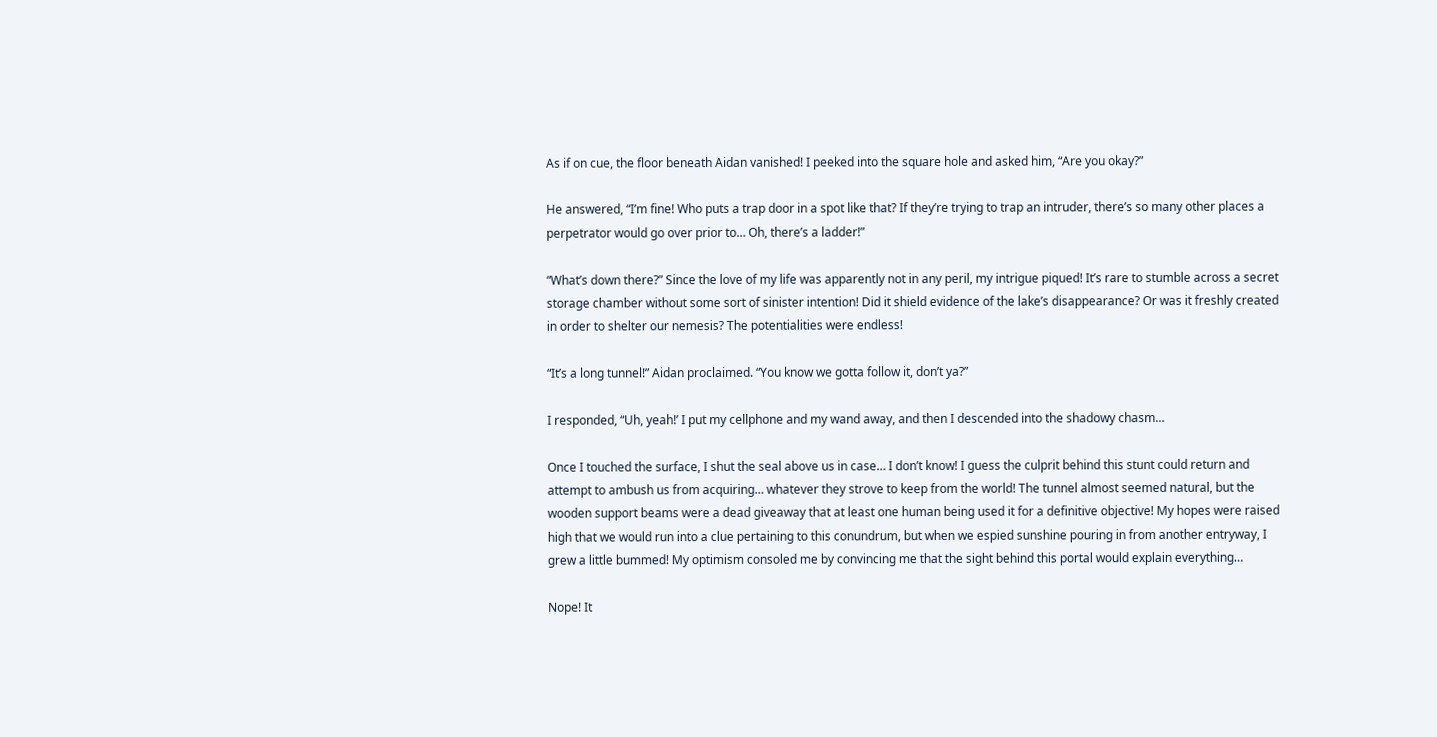As if on cue, the floor beneath Aidan vanished! I peeked into the square hole and asked him, “Are you okay?”

He answered, “I’m fine! Who puts a trap door in a spot like that? If they’re trying to trap an intruder, there’s so many other places a perpetrator would go over prior to… Oh, there’s a ladder!”

“What’s down there?” Since the love of my life was apparently not in any peril, my intrigue piqued! It’s rare to stumble across a secret storage chamber without some sort of sinister intention! Did it shield evidence of the lake’s disappearance? Or was it freshly created in order to shelter our nemesis? The potentialities were endless!

“It’s a long tunnel!” Aidan proclaimed. “You know we gotta follow it, don’t ya?”

I responded, “Uh, yeah!’ I put my cellphone and my wand away, and then I descended into the shadowy chasm…

Once I touched the surface, I shut the seal above us in case… I don’t know! I guess the culprit behind this stunt could return and attempt to ambush us from acquiring… whatever they strove to keep from the world! The tunnel almost seemed natural, but the wooden support beams were a dead giveaway that at least one human being used it for a definitive objective! My hopes were raised high that we would run into a clue pertaining to this conundrum, but when we espied sunshine pouring in from another entryway, I grew a little bummed! My optimism consoled me by convincing me that the sight behind this portal would explain everything…

Nope! It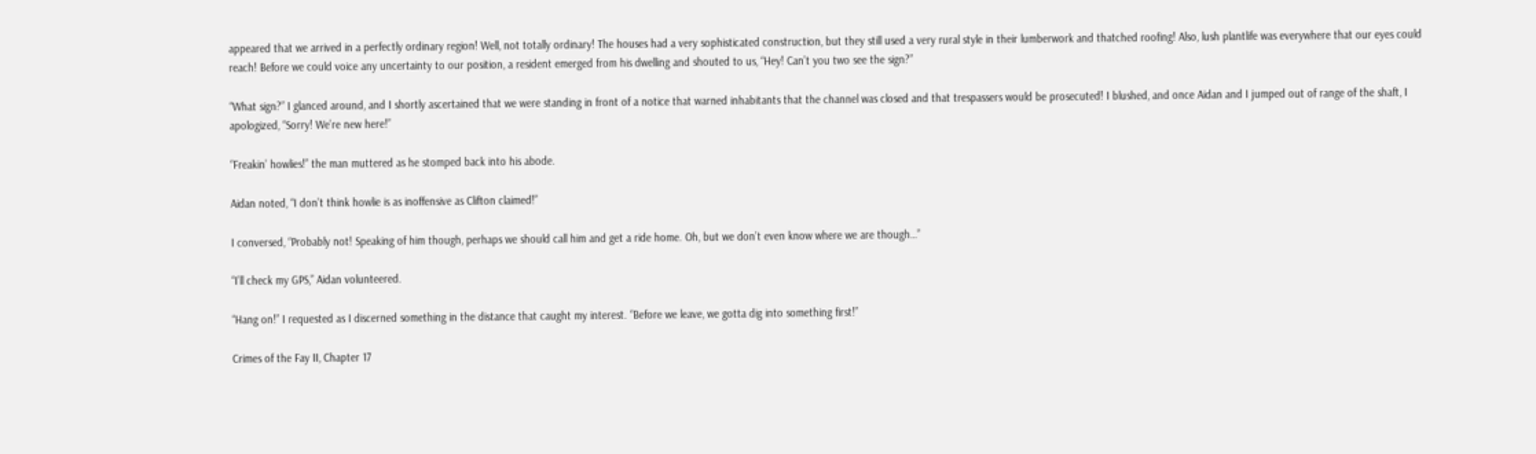appeared that we arrived in a perfectly ordinary region! Well, not totally ordinary! The houses had a very sophisticated construction, but they still used a very rural style in their lumberwork and thatched roofing! Also, lush plantlife was everywhere that our eyes could reach! Before we could voice any uncertainty to our position, a resident emerged from his dwelling and shouted to us, “Hey! Can’t you two see the sign?”

“What sign?” I glanced around, and I shortly ascertained that we were standing in front of a notice that warned inhabitants that the channel was closed and that trespassers would be prosecuted! I blushed, and once Aidan and I jumped out of range of the shaft, I apologized, “Sorry! We’re new here!”

“Freakin’ howlies!” the man muttered as he stomped back into his abode.

Aidan noted, “I don’t think howlie is as inoffensive as Clifton claimed!”

I conversed, “Probably not! Speaking of him though, perhaps we should call him and get a ride home. Oh, but we don’t even know where we are though…”

“I’ll check my GPS,” Aidan volunteered.

“Hang on!” I requested as I discerned something in the distance that caught my interest. “Before we leave, we gotta dig into something first!”

Crimes of the Fay II, Chapter 17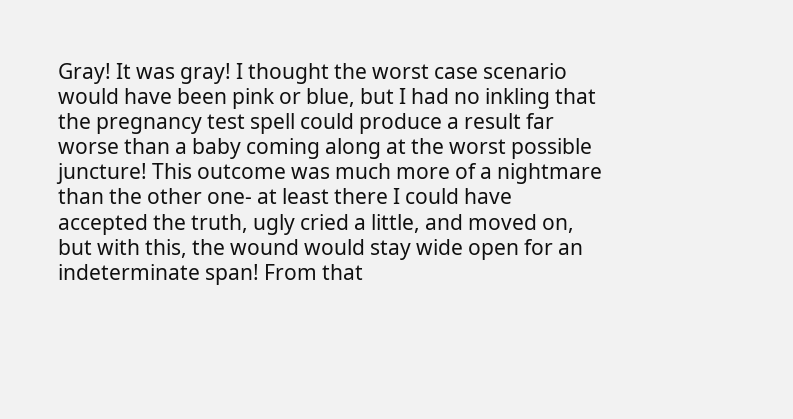Gray! It was gray! I thought the worst case scenario would have been pink or blue, but I had no inkling that the pregnancy test spell could produce a result far worse than a baby coming along at the worst possible juncture! This outcome was much more of a nightmare than the other one- at least there I could have accepted the truth, ugly cried a little, and moved on, but with this, the wound would stay wide open for an indeterminate span! From that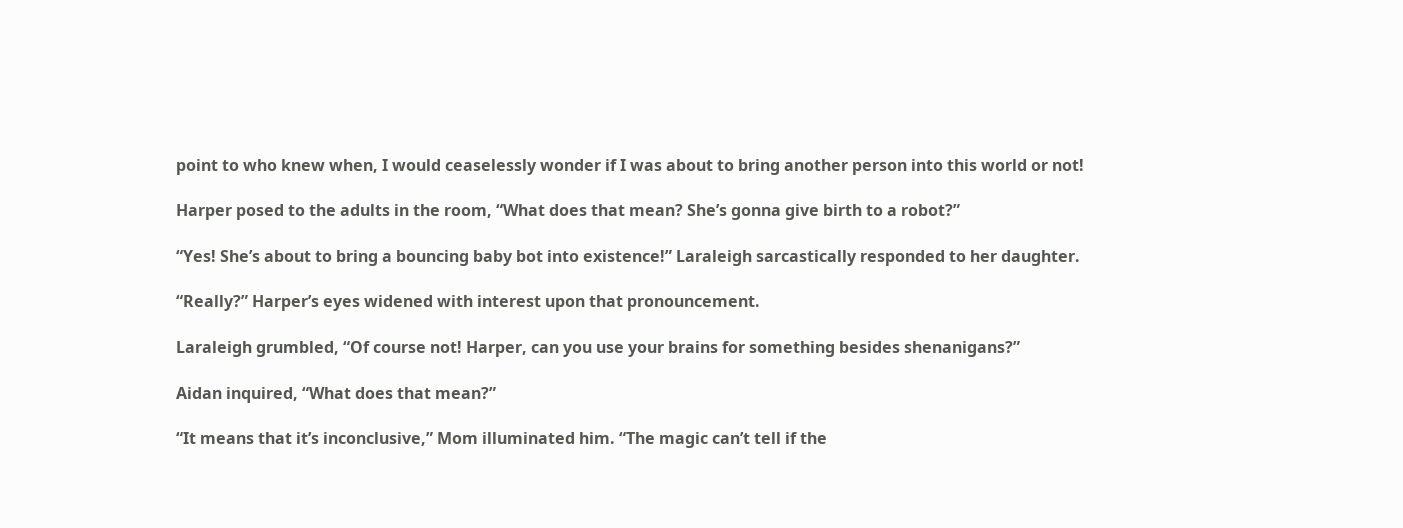point to who knew when, I would ceaselessly wonder if I was about to bring another person into this world or not!

Harper posed to the adults in the room, “What does that mean? She’s gonna give birth to a robot?”

“Yes! She’s about to bring a bouncing baby bot into existence!” Laraleigh sarcastically responded to her daughter.

“Really?” Harper’s eyes widened with interest upon that pronouncement.

Laraleigh grumbled, “Of course not! Harper, can you use your brains for something besides shenanigans?”

Aidan inquired, “What does that mean?”

“It means that it’s inconclusive,” Mom illuminated him. “The magic can’t tell if the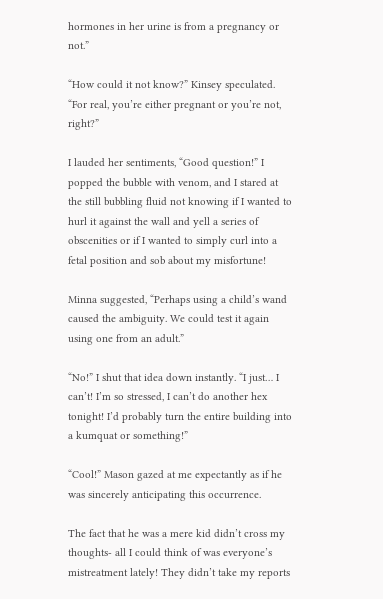hormones in her urine is from a pregnancy or not.”

“How could it not know?” Kinsey speculated. “For real, you’re either pregnant or you’re not, right?”

I lauded her sentiments, “Good question!” I popped the bubble with venom, and I stared at the still bubbling fluid not knowing if I wanted to hurl it against the wall and yell a series of obscenities or if I wanted to simply curl into a fetal position and sob about my misfortune!

Minna suggested, “Perhaps using a child’s wand caused the ambiguity. We could test it again using one from an adult.”

“No!” I shut that idea down instantly. “I just… I can’t! I’m so stressed, I can’t do another hex tonight! I’d probably turn the entire building into a kumquat or something!”

“Cool!” Mason gazed at me expectantly as if he was sincerely anticipating this occurrence.

The fact that he was a mere kid didn’t cross my thoughts- all I could think of was everyone’s mistreatment lately! They didn’t take my reports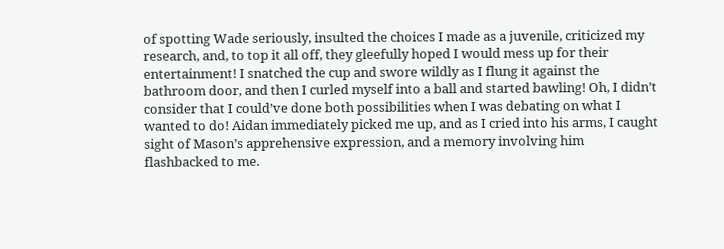of spotting Wade seriously, insulted the choices I made as a juvenile, criticized my research, and, to top it all off, they gleefully hoped I would mess up for their entertainment! I snatched the cup and swore wildly as I flung it against the bathroom door, and then I curled myself into a ball and started bawling! Oh, I didn’t consider that I could’ve done both possibilities when I was debating on what I wanted to do! Aidan immediately picked me up, and as I cried into his arms, I caught sight of Mason’s apprehensive expression, and a memory involving him flashbacked to me.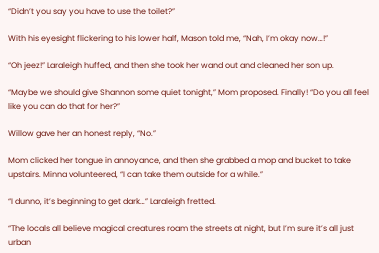“Didn’t you say you have to use the toilet?”

With his eyesight flickering to his lower half, Mason told me, “Nah, I’m okay now…!”

“Oh jeez!” Laraleigh huffed, and then she took her wand out and cleaned her son up.

“Maybe we should give Shannon some quiet tonight,” Mom proposed. Finally! “Do you all feel like you can do that for her?”

Willow gave her an honest reply, “No.”

Mom clicked her tongue in annoyance, and then she grabbed a mop and bucket to take upstairs. Minna volunteered, “I can take them outside for a while.”

“I dunno, it’s beginning to get dark…” Laraleigh fretted.

“The locals all believe magical creatures roam the streets at night, but I’m sure it’s all just urban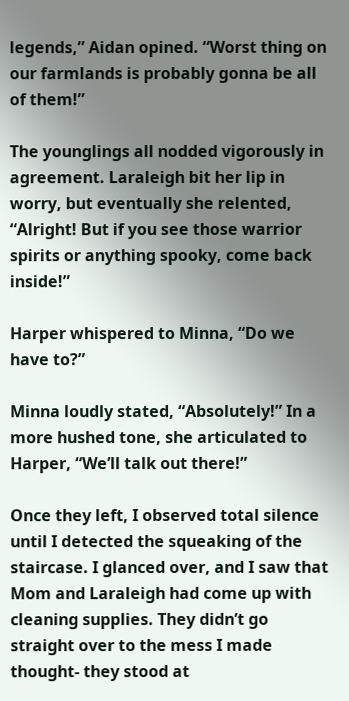legends,” Aidan opined. “Worst thing on our farmlands is probably gonna be all of them!”

The younglings all nodded vigorously in agreement. Laraleigh bit her lip in worry, but eventually she relented, “Alright! But if you see those warrior spirits or anything spooky, come back inside!”

Harper whispered to Minna, “Do we have to?”

Minna loudly stated, “Absolutely!” In a more hushed tone, she articulated to Harper, “We’ll talk out there!”

Once they left, I observed total silence until I detected the squeaking of the staircase. I glanced over, and I saw that Mom and Laraleigh had come up with cleaning supplies. They didn’t go straight over to the mess I made thought- they stood at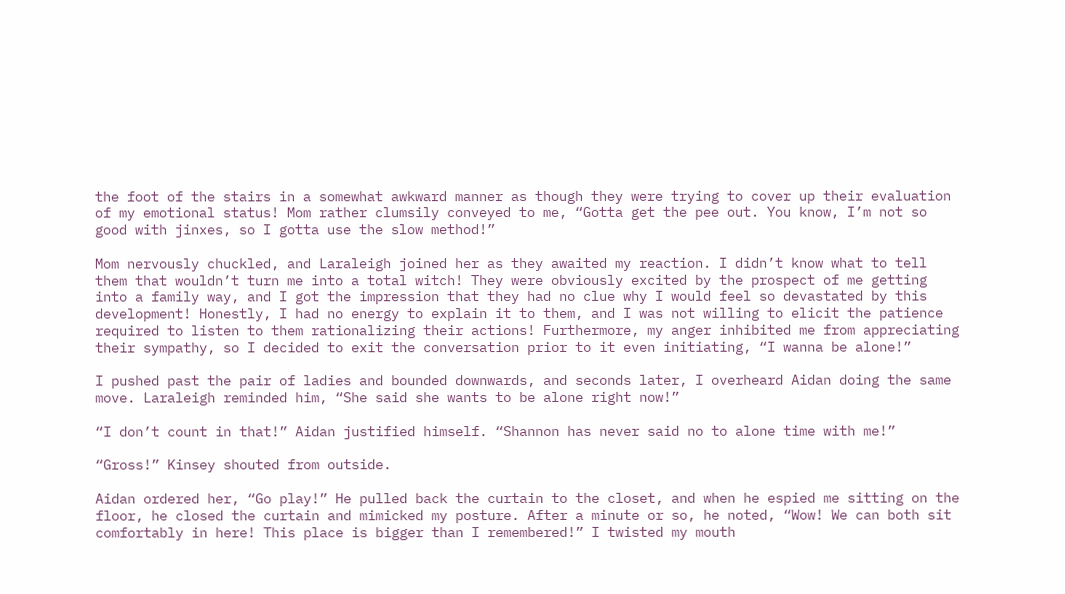the foot of the stairs in a somewhat awkward manner as though they were trying to cover up their evaluation of my emotional status! Mom rather clumsily conveyed to me, “Gotta get the pee out. You know, I’m not so good with jinxes, so I gotta use the slow method!”

Mom nervously chuckled, and Laraleigh joined her as they awaited my reaction. I didn’t know what to tell them that wouldn’t turn me into a total witch! They were obviously excited by the prospect of me getting into a family way, and I got the impression that they had no clue why I would feel so devastated by this development! Honestly, I had no energy to explain it to them, and I was not willing to elicit the patience required to listen to them rationalizing their actions! Furthermore, my anger inhibited me from appreciating their sympathy, so I decided to exit the conversation prior to it even initiating, “I wanna be alone!”

I pushed past the pair of ladies and bounded downwards, and seconds later, I overheard Aidan doing the same move. Laraleigh reminded him, “She said she wants to be alone right now!”

“I don’t count in that!” Aidan justified himself. “Shannon has never said no to alone time with me!”

“Gross!” Kinsey shouted from outside.

Aidan ordered her, “Go play!” He pulled back the curtain to the closet, and when he espied me sitting on the floor, he closed the curtain and mimicked my posture. After a minute or so, he noted, “Wow! We can both sit comfortably in here! This place is bigger than I remembered!” I twisted my mouth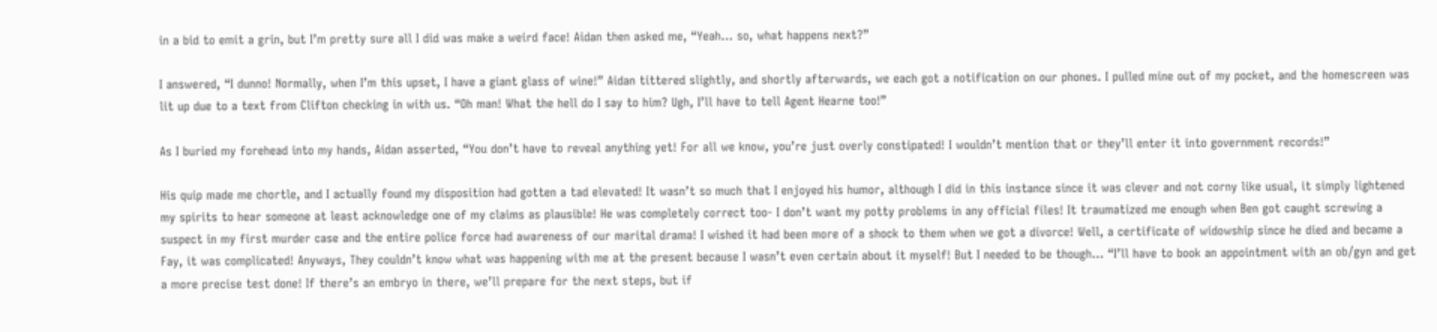in a bid to emit a grin, but I’m pretty sure all I did was make a weird face! Aidan then asked me, “Yeah… so, what happens next?”

I answered, “I dunno! Normally, when I’m this upset, I have a giant glass of wine!” Aidan tittered slightly, and shortly afterwards, we each got a notification on our phones. I pulled mine out of my pocket, and the homescreen was lit up due to a text from Clifton checking in with us. “Oh man! What the hell do I say to him? Ugh, I’ll have to tell Agent Hearne too!”

As I buried my forehead into my hands, Aidan asserted, “You don’t have to reveal anything yet! For all we know, you’re just overly constipated! I wouldn’t mention that or they’ll enter it into government records!”

His quip made me chortle, and I actually found my disposition had gotten a tad elevated! It wasn’t so much that I enjoyed his humor, although I did in this instance since it was clever and not corny like usual, it simply lightened my spirits to hear someone at least acknowledge one of my claims as plausible! He was completely correct too- I don’t want my potty problems in any official files! It traumatized me enough when Ben got caught screwing a suspect in my first murder case and the entire police force had awareness of our marital drama! I wished it had been more of a shock to them when we got a divorce! Well, a certificate of widowship since he died and became a Fay, it was complicated! Anyways, They couldn’t know what was happening with me at the present because I wasn’t even certain about it myself! But I needed to be though… “I’ll have to book an appointment with an ob/gyn and get a more precise test done! If there’s an embryo in there, we’ll prepare for the next steps, but if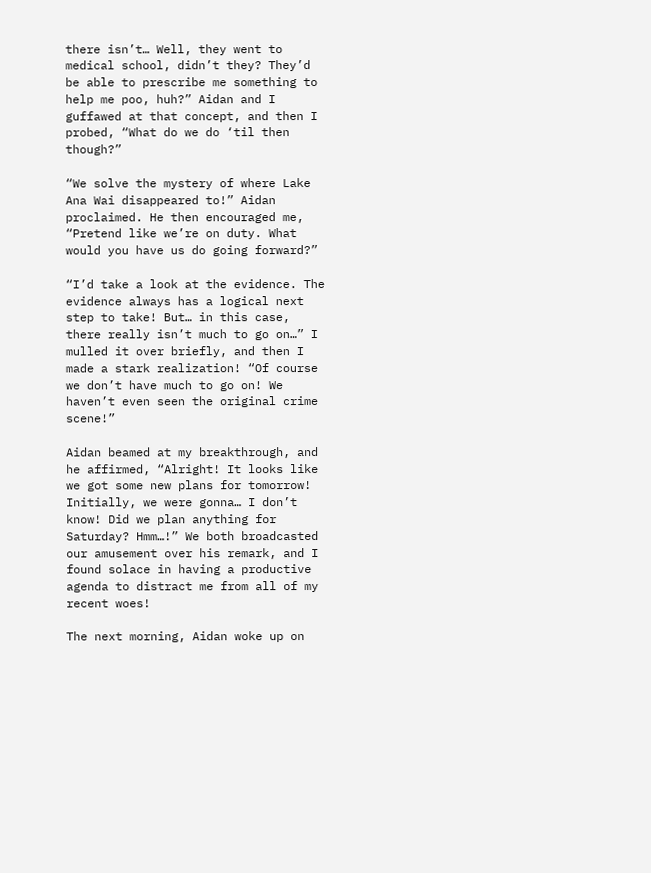there isn’t… Well, they went to medical school, didn’t they? They’d be able to prescribe me something to help me poo, huh?” Aidan and I guffawed at that concept, and then I probed, “What do we do ‘til then though?”

“We solve the mystery of where Lake Ana Wai disappeared to!” Aidan proclaimed. He then encouraged me, “Pretend like we’re on duty. What would you have us do going forward?”

“I’d take a look at the evidence. The evidence always has a logical next step to take! But… in this case, there really isn’t much to go on…” I mulled it over briefly, and then I made a stark realization! “Of course we don’t have much to go on! We haven’t even seen the original crime scene!”

Aidan beamed at my breakthrough, and he affirmed, “Alright! It looks like we got some new plans for tomorrow! Initially, we were gonna… I don’t know! Did we plan anything for Saturday? Hmm…!” We both broadcasted our amusement over his remark, and I found solace in having a productive agenda to distract me from all of my recent woes!

The next morning, Aidan woke up on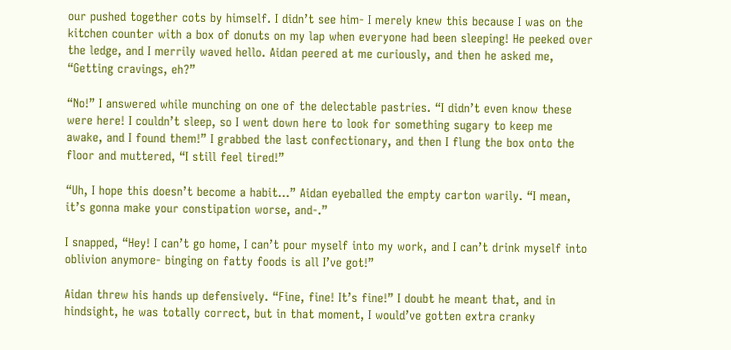our pushed together cots by himself. I didn’t see him- I merely knew this because I was on the kitchen counter with a box of donuts on my lap when everyone had been sleeping! He peeked over the ledge, and I merrily waved hello. Aidan peered at me curiously, and then he asked me, “Getting cravings, eh?”

“No!” I answered while munching on one of the delectable pastries. “I didn’t even know these were here! I couldn’t sleep, so I went down here to look for something sugary to keep me awake, and I found them!” I grabbed the last confectionary, and then I flung the box onto the floor and muttered, “I still feel tired!”

“Uh, I hope this doesn’t become a habit…” Aidan eyeballed the empty carton warily. “I mean, it’s gonna make your constipation worse, and-.”

I snapped, “Hey! I can’t go home, I can’t pour myself into my work, and I can’t drink myself into oblivion anymore- binging on fatty foods is all I’ve got!”

Aidan threw his hands up defensively. “Fine, fine! It’s fine!” I doubt he meant that, and in hindsight, he was totally correct, but in that moment, I would’ve gotten extra cranky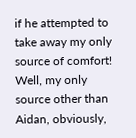if he attempted to take away my only source of comfort! Well, my only source other than Aidan, obviously,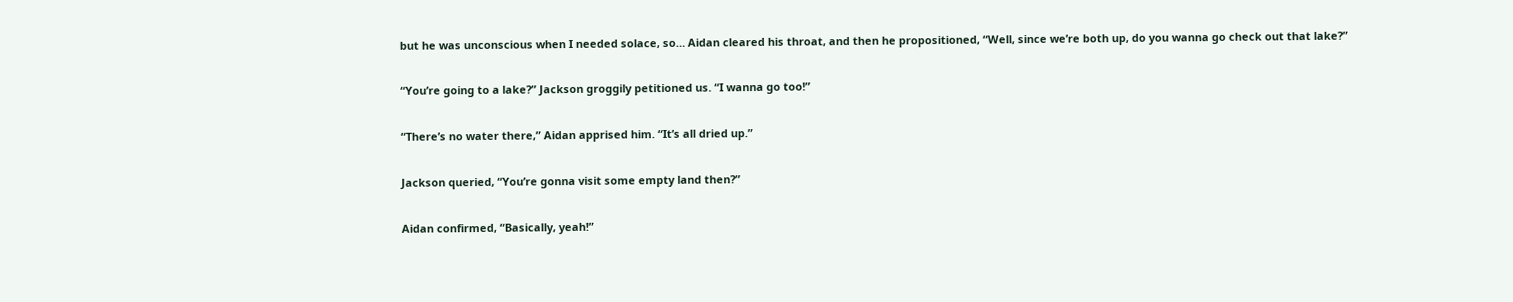but he was unconscious when I needed solace, so… Aidan cleared his throat, and then he propositioned, “Well, since we’re both up, do you wanna go check out that lake?”

“You’re going to a lake?” Jackson groggily petitioned us. “I wanna go too!”

“There’s no water there,” Aidan apprised him. “It’s all dried up.”

Jackson queried, “You’re gonna visit some empty land then?”

Aidan confirmed, “Basically, yeah!”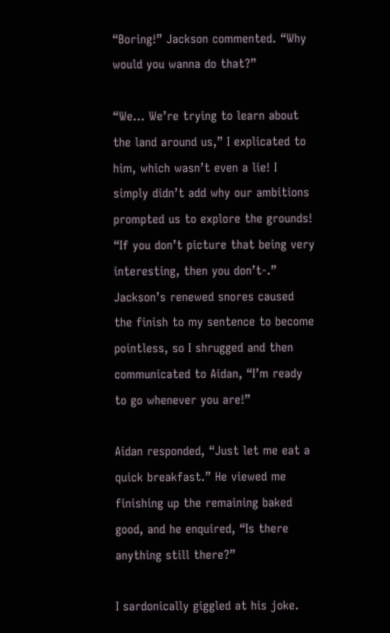“Boring!” Jackson commented. “Why would you wanna do that?”

“We… We’re trying to learn about the land around us,” I explicated to him, which wasn’t even a lie! I simply didn’t add why our ambitions prompted us to explore the grounds! “If you don’t picture that being very interesting, then you don’t-.” Jackson’s renewed snores caused the finish to my sentence to become pointless, so I shrugged and then communicated to Aidan, “I’m ready to go whenever you are!”

Aidan responded, “Just let me eat a quick breakfast.” He viewed me finishing up the remaining baked good, and he enquired, “Is there anything still there?”

I sardonically giggled at his joke.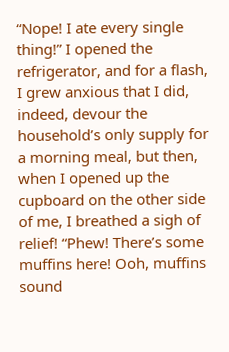“Nope! I ate every single thing!” I opened the refrigerator, and for a flash, I grew anxious that I did, indeed, devour the household’s only supply for a morning meal, but then, when I opened up the cupboard on the other side of me, I breathed a sigh of relief! “Phew! There’s some muffins here! Ooh, muffins sound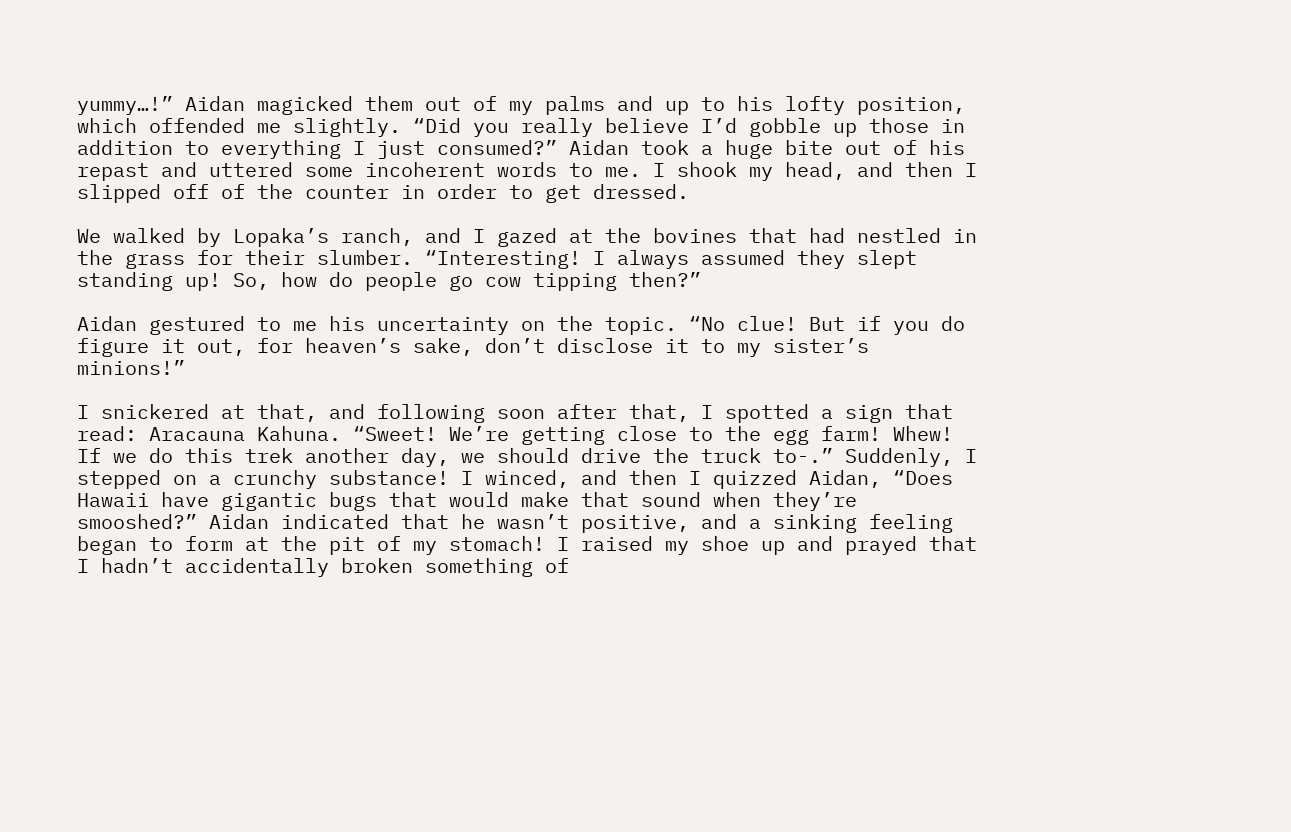yummy…!” Aidan magicked them out of my palms and up to his lofty position, which offended me slightly. “Did you really believe I’d gobble up those in addition to everything I just consumed?” Aidan took a huge bite out of his repast and uttered some incoherent words to me. I shook my head, and then I slipped off of the counter in order to get dressed.

We walked by Lopaka’s ranch, and I gazed at the bovines that had nestled in the grass for their slumber. “Interesting! I always assumed they slept standing up! So, how do people go cow tipping then?”

Aidan gestured to me his uncertainty on the topic. “No clue! But if you do figure it out, for heaven’s sake, don’t disclose it to my sister’s minions!”

I snickered at that, and following soon after that, I spotted a sign that read: Aracauna Kahuna. “Sweet! We’re getting close to the egg farm! Whew! If we do this trek another day, we should drive the truck to-.” Suddenly, I stepped on a crunchy substance! I winced, and then I quizzed Aidan, “Does Hawaii have gigantic bugs that would make that sound when they’re smooshed?” Aidan indicated that he wasn’t positive, and a sinking feeling began to form at the pit of my stomach! I raised my shoe up and prayed that I hadn’t accidentally broken something of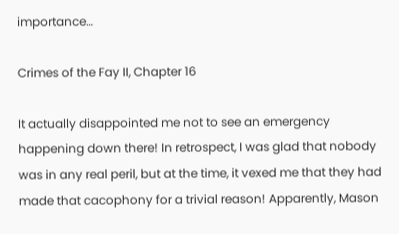importance…

Crimes of the Fay II, Chapter 16

It actually disappointed me not to see an emergency happening down there! In retrospect, I was glad that nobody was in any real peril, but at the time, it vexed me that they had made that cacophony for a trivial reason! Apparently, Mason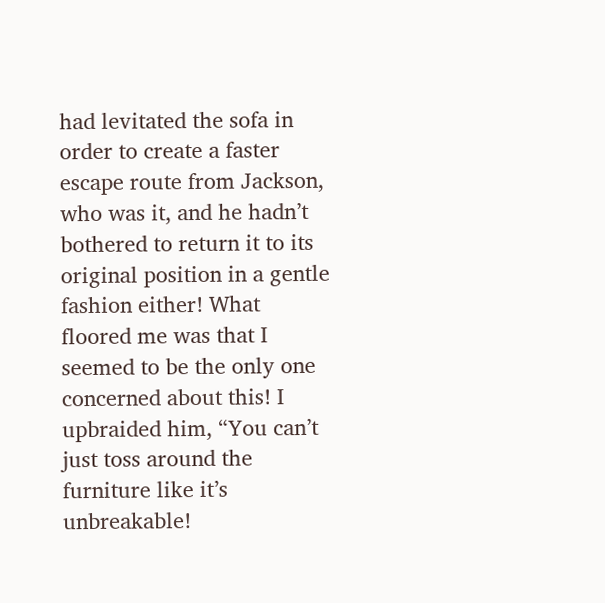had levitated the sofa in order to create a faster escape route from Jackson, who was it, and he hadn’t bothered to return it to its original position in a gentle fashion either! What floored me was that I seemed to be the only one concerned about this! I upbraided him, “You can’t just toss around the furniture like it’s unbreakable!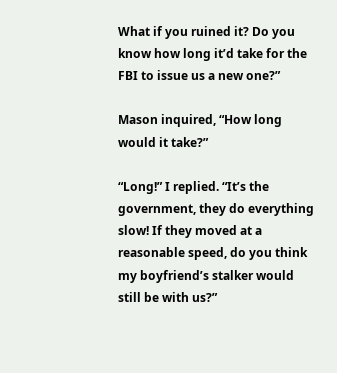What if you ruined it? Do you know how long it’d take for the FBI to issue us a new one?”

Mason inquired, “How long would it take?”

“Long!” I replied. “It’s the government, they do everything slow! If they moved at a reasonable speed, do you think my boyfriend’s stalker would still be with us?”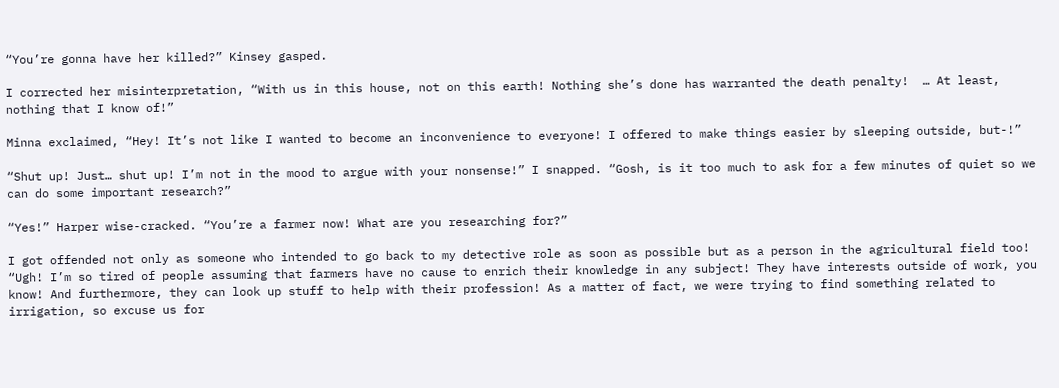“You’re gonna have her killed?” Kinsey gasped.

I corrected her misinterpretation, “With us in this house, not on this earth! Nothing she’s done has warranted the death penalty!  … At least, nothing that I know of!”

Minna exclaimed, “Hey! It’s not like I wanted to become an inconvenience to everyone! I offered to make things easier by sleeping outside, but-!”

“Shut up! Just… shut up! I’m not in the mood to argue with your nonsense!” I snapped. “Gosh, is it too much to ask for a few minutes of quiet so we can do some important research?”

“Yes!” Harper wise-cracked. “You’re a farmer now! What are you researching for?”

I got offended not only as someone who intended to go back to my detective role as soon as possible but as a person in the agricultural field too! “Ugh! I’m so tired of people assuming that farmers have no cause to enrich their knowledge in any subject! They have interests outside of work, you know! And furthermore, they can look up stuff to help with their profession! As a matter of fact, we were trying to find something related to irrigation, so excuse us for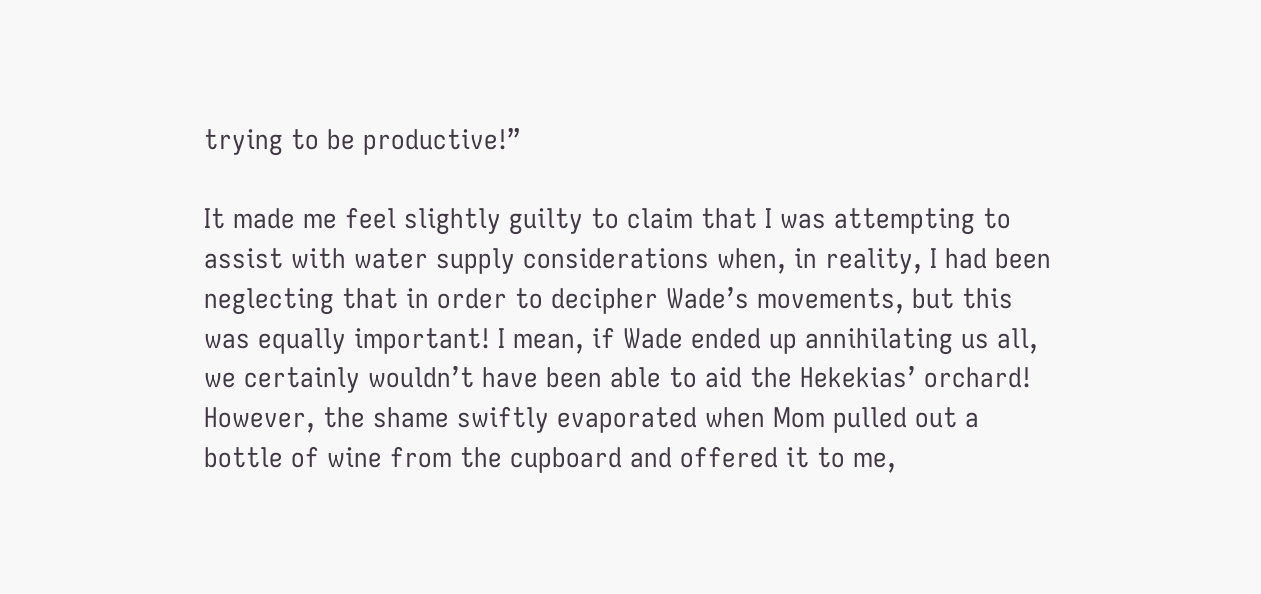trying to be productive!”

It made me feel slightly guilty to claim that I was attempting to assist with water supply considerations when, in reality, I had been neglecting that in order to decipher Wade’s movements, but this was equally important! I mean, if Wade ended up annihilating us all, we certainly wouldn’t have been able to aid the Hekekias’ orchard! However, the shame swiftly evaporated when Mom pulled out a bottle of wine from the cupboard and offered it to me,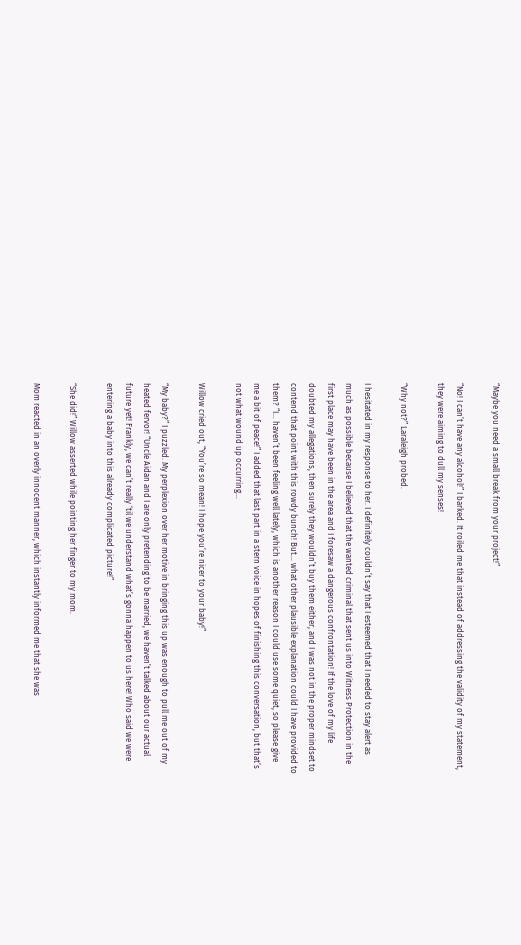“Maybe you need a small break from your project!”

“No! I can’t have any alcohol!” I barked. It roiled me that instead of addressing the validity of my statement, they were aiming to dull my senses!

“Why not?” Laraleigh probed.

I hesitated in my response to her. I definitely couldn’t say that I esteemed that I needed to stay alert as much as possible because I believed that the wanted criminal that sent us into Witness Protection in the first place may have been in the area and I foresaw a dangerous confrontation! If the love of my life doubted my allegations, then surely they wouldn’t buy them either, and I was not in the proper mindset to contend that point with this rowdy bunch! But… what other plausible explanation could I have provided to them? “I… haven’t been feeling well lately, which is another reason I could use some quiet, so please give me a bit of peace!” I added that last part in a stern voice in hopes of finishing this conversation, but that’s not what wound up occurring…

Willow cried out, “You’re so mean! I hope you’re nicer to your baby!”

“My baby?” I puzzled. My perplexion over her motive in bringing this up was enough to pull me out of my heated fervor! “Uncle Aidan and I are only pretending to be married, we haven’t talked about our actual future yet! Frankly, we can’t really ‘til we understand what’s gonna happen to us here! Who said we were entering a baby into this already complicated picture!”

“She did!” Willow asserted while pointing her finger to my mom.

Mom reacted in an overly innocent manner, which instantly informed me that she was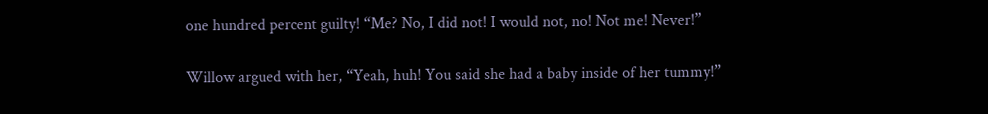one hundred percent guilty! “Me? No, I did not! I would not, no! Not me! Never!”

Willow argued with her, “Yeah, huh! You said she had a baby inside of her tummy!”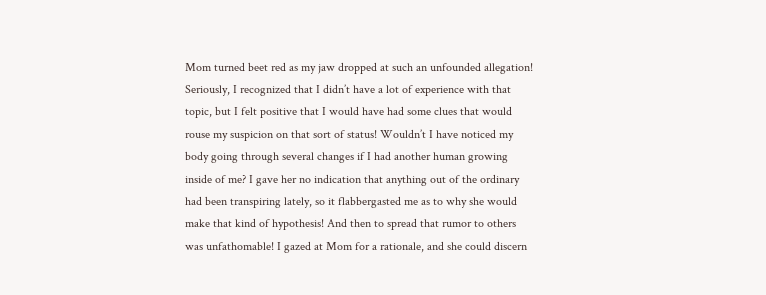Mom turned beet red as my jaw dropped at such an unfounded allegation! Seriously, I recognized that I didn’t have a lot of experience with that topic, but I felt positive that I would have had some clues that would rouse my suspicion on that sort of status! Wouldn’t I have noticed my body going through several changes if I had another human growing inside of me? I gave her no indication that anything out of the ordinary had been transpiring lately, so it flabbergasted me as to why she would make that kind of hypothesis! And then to spread that rumor to others was unfathomable! I gazed at Mom for a rationale, and she could discern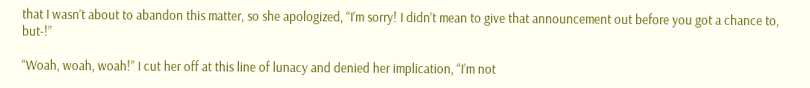that I wasn’t about to abandon this matter, so she apologized, “I’m sorry! I didn’t mean to give that announcement out before you got a chance to, but-!”

“Woah, woah, woah!” I cut her off at this line of lunacy and denied her implication, “I’m not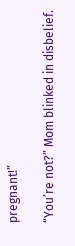pregnant!”

“You’re not?” Mom blinked in disbelief.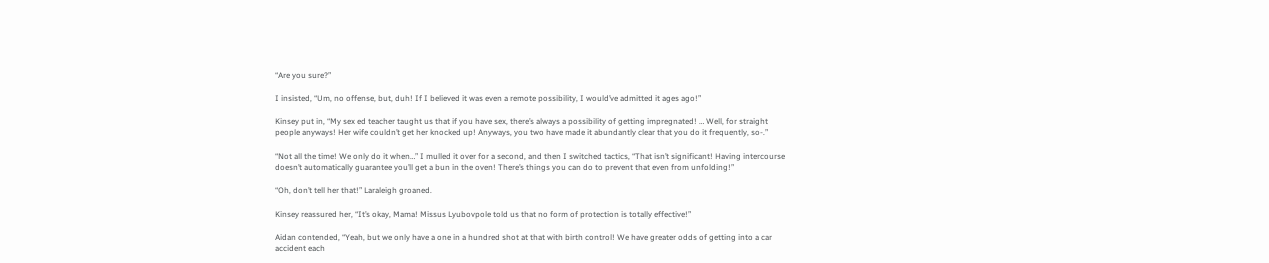“Are you sure?”

I insisted, “Um, no offense, but, duh! If I believed it was even a remote possibility, I would’ve admitted it ages ago!”

Kinsey put in, “My sex ed teacher taught us that if you have sex, there’s always a possibility of getting impregnated! … Well, for straight people anyways! Her wife couldn’t get her knocked up! Anyways, you two have made it abundantly clear that you do it frequently, so-.”

“Not all the time! We only do it when…” I mulled it over for a second, and then I switched tactics, “That isn’t significant! Having intercourse doesn’t automatically guarantee you’ll get a bun in the oven! There’s things you can do to prevent that even from unfolding!”

“Oh, don’t tell her that!” Laraleigh groaned.

Kinsey reassured her, “It’s okay, Mama! Missus Lyubovpole told us that no form of protection is totally effective!”

Aidan contended, “Yeah, but we only have a one in a hundred shot at that with birth control! We have greater odds of getting into a car accident each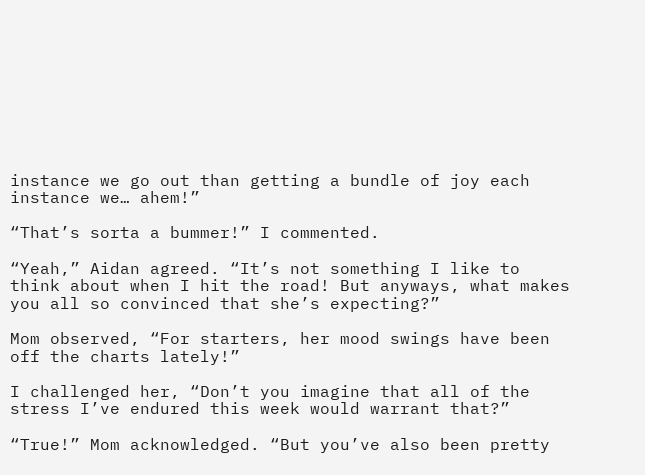instance we go out than getting a bundle of joy each instance we… ahem!”

“That’s sorta a bummer!” I commented.

“Yeah,” Aidan agreed. “It’s not something I like to think about when I hit the road! But anyways, what makes you all so convinced that she’s expecting?”

Mom observed, “For starters, her mood swings have been off the charts lately!”

I challenged her, “Don’t you imagine that all of the stress I’ve endured this week would warrant that?”

“True!” Mom acknowledged. “But you’ve also been pretty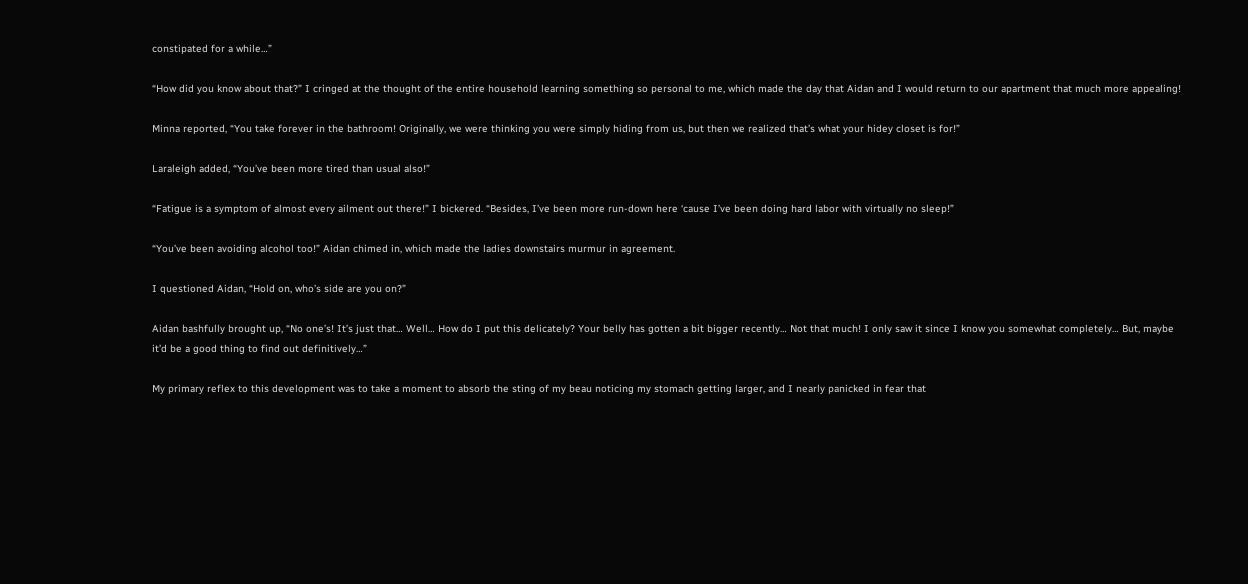constipated for a while…”

“How did you know about that?” I cringed at the thought of the entire household learning something so personal to me, which made the day that Aidan and I would return to our apartment that much more appealing!

Minna reported, “You take forever in the bathroom! Originally, we were thinking you were simply hiding from us, but then we realized that’s what your hidey closet is for!”

Laraleigh added, “You’ve been more tired than usual also!”

“Fatigue is a symptom of almost every ailment out there!” I bickered. “Besides, I’ve been more run-down here ‘cause I’ve been doing hard labor with virtually no sleep!”

“You’ve been avoiding alcohol too!” Aidan chimed in, which made the ladies downstairs murmur in agreement.

I questioned Aidan, “Hold on, who’s side are you on?”

Aidan bashfully brought up, “No one’s! It’s just that… Well… How do I put this delicately? Your belly has gotten a bit bigger recently… Not that much! I only saw it since I know you somewhat completely… But, maybe it’d be a good thing to find out definitively…”

My primary reflex to this development was to take a moment to absorb the sting of my beau noticing my stomach getting larger, and I nearly panicked in fear that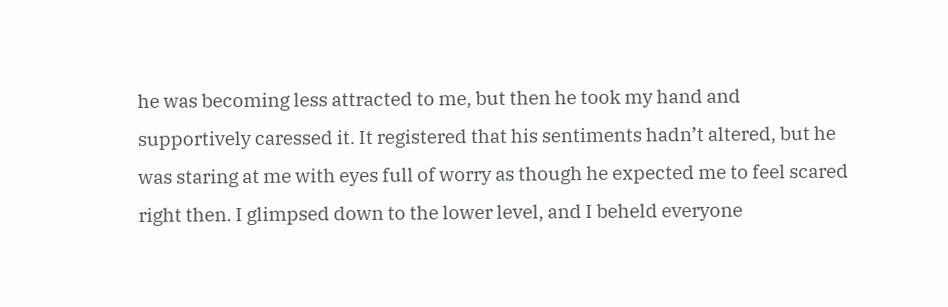he was becoming less attracted to me, but then he took my hand and supportively caressed it. It registered that his sentiments hadn’t altered, but he was staring at me with eyes full of worry as though he expected me to feel scared right then. I glimpsed down to the lower level, and I beheld everyone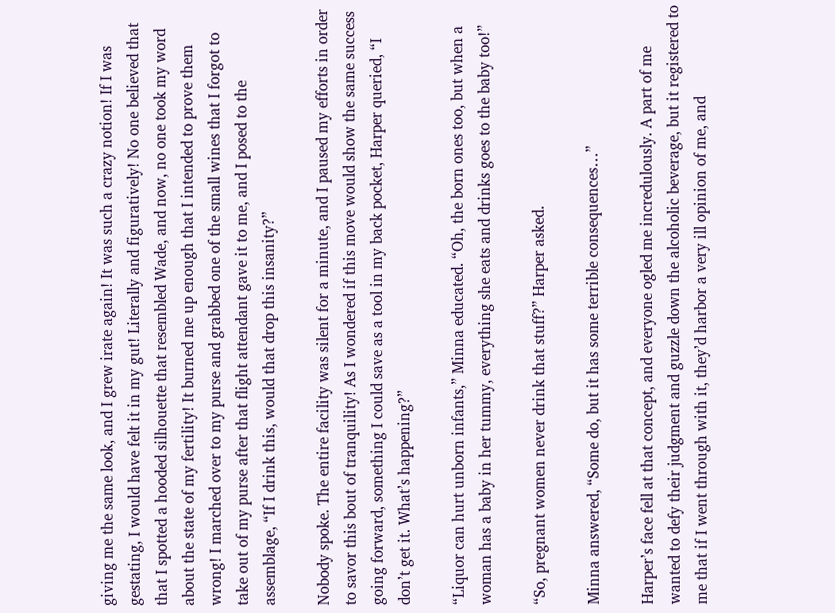giving me the same look, and I grew irate again! It was such a crazy notion! If I was gestating, I would have felt it in my gut! Literally and figuratively! No one believed that that I spotted a hooded silhouette that resembled Wade, and now, no one took my word about the state of my fertility! It burned me up enough that I intended to prove them wrong! I marched over to my purse and grabbed one of the small wines that I forgot to take out of my purse after that flight attendant gave it to me, and I posed to the assemblage, “If I drink this, would that drop this insanity?”

Nobody spoke. The entire facility was silent for a minute, and I paused my efforts in order to savor this bout of tranquility! As I wondered if this move would show the same success going forward, something I could save as a tool in my back pocket, Harper queried, “I don’t get it. What’s happening?”

“Liquor can hurt unborn infants,” Minna educated. “Oh, the born ones too, but when a woman has a baby in her tummy, everything she eats and drinks goes to the baby too!”

“So, pregnant women never drink that stuff?” Harper asked.

Minna answered, “Some do, but it has some terrible consequences…”

Harper’s face fell at that concept, and everyone ogled me incredulously. A part of me wanted to defy their judgment and guzzle down the alcoholic beverage, but it registered to me that if I went through with it, they’d harbor a very ill opinion of me, and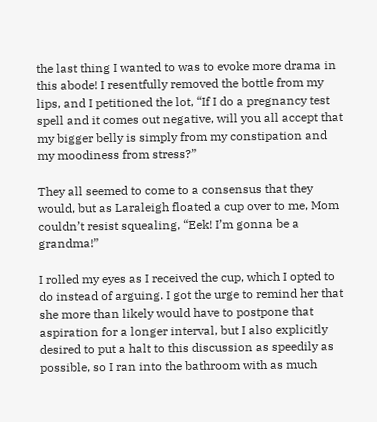the last thing I wanted to was to evoke more drama in this abode! I resentfully removed the bottle from my lips, and I petitioned the lot, “If I do a pregnancy test spell and it comes out negative, will you all accept that my bigger belly is simply from my constipation and my moodiness from stress?”

They all seemed to come to a consensus that they would, but as Laraleigh floated a cup over to me, Mom couldn’t resist squealing, “Eek! I’m gonna be a grandma!”

I rolled my eyes as I received the cup, which I opted to do instead of arguing. I got the urge to remind her that she more than likely would have to postpone that aspiration for a longer interval, but I also explicitly desired to put a halt to this discussion as speedily as possible, so I ran into the bathroom with as much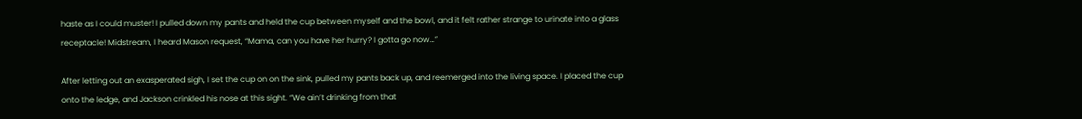haste as I could muster! I pulled down my pants and held the cup between myself and the bowl, and it felt rather strange to urinate into a glass receptacle! Midstream, I heard Mason request, “Mama, can you have her hurry? I gotta go now…”

After letting out an exasperated sigh, I set the cup on on the sink, pulled my pants back up, and reemerged into the living space. I placed the cup onto the ledge, and Jackson crinkled his nose at this sight. “We ain’t drinking from that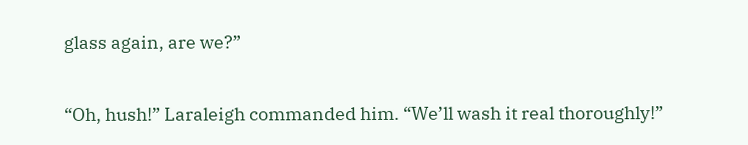glass again, are we?”

“Oh, hush!” Laraleigh commanded him. “We’ll wash it real thoroughly!”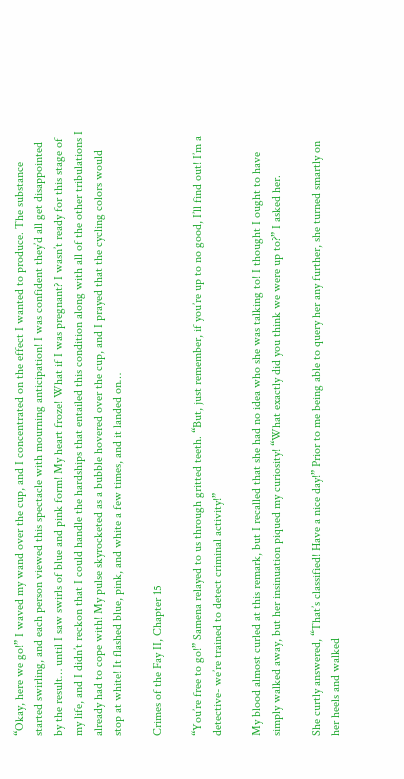“Okay, here we go!” I waved my wand over the cup, and I concentrated on the effect I wanted to produce. The substance started swirling, and each person viewed this spectacle with mourning anticipation! I was confident they’d all get disappointed by the result… until I saw swirls of blue and pink form! My heart froze! What if I was pregnant? I wasn’t ready for this stage of my life, and I didn’t reckon that I could handle the hardships that entailed this condition along with all of the other tribulations I already had to cope with! My pulse skyrocketed as a bubble hovered over the cup, and I prayed that the cycling colors would stop at white! It flashed blue, pink, and white a few times, and it landed on…

Crimes of the Fay II, Chapter 15

“You’re free to go!” Samena relayed to us through gritted teeth. “But, just remember, if you’re up to no good, I’ll find out! I’m a detective- we’re trained to detect criminal activity!”

My blood almost curled at this remark, but I recalled that she had no idea who she was talking to! I thought I ought to have simply walked away, but her insinuation piqued my curiosity! “What exactly did you think we were up to?” I asked her.

She curtly answered, “That’s classified! Have a nice day!” Prior to me being able to query her any further, she turned smartly on her heels and walked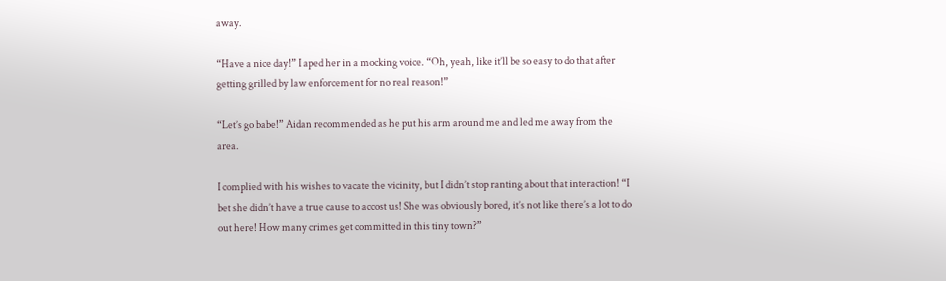away.

“Have a nice day!” I aped her in a mocking voice. “Oh, yeah, like it’ll be so easy to do that after getting grilled by law enforcement for no real reason!”

“Let’s go babe!” Aidan recommended as he put his arm around me and led me away from the area.

I complied with his wishes to vacate the vicinity, but I didn’t stop ranting about that interaction! “I bet she didn’t have a true cause to accost us! She was obviously bored, it’s not like there’s a lot to do out here! How many crimes get committed in this tiny town?”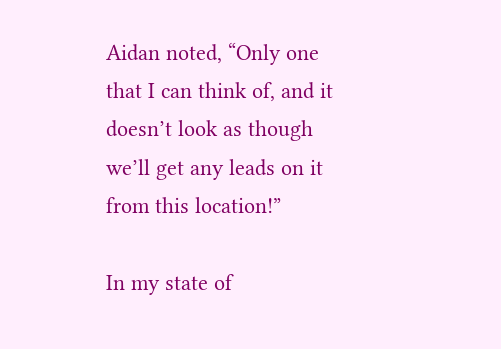Aidan noted, “Only one that I can think of, and it doesn’t look as though we’ll get any leads on it from this location!”

In my state of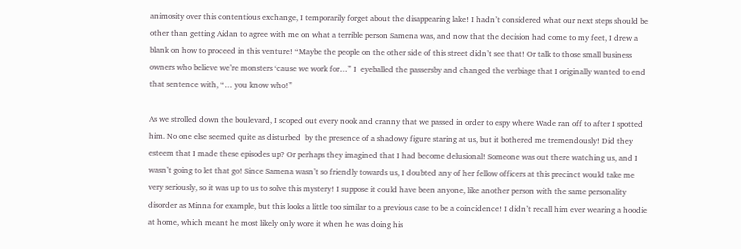animosity over this contentious exchange, I temporarily forget about the disappearing lake! I hadn’t considered what our next steps should be other than getting Aidan to agree with me on what a terrible person Samena was, and now that the decision had come to my feet, I drew a blank on how to proceed in this venture! “Maybe the people on the other side of this street didn’t see that! Or talk to those small business owners who believe we’re monsters ‘cause we work for…” I  eyeballed the passersby and changed the verbiage that I originally wanted to end that sentence with, “… you know who!”

As we strolled down the boulevard, I scoped out every nook and cranny that we passed in order to espy where Wade ran off to after I spotted him. No one else seemed quite as disturbed  by the presence of a shadowy figure staring at us, but it bothered me tremendously! Did they esteem that I made these episodes up? Or perhaps they imagined that I had become delusional! Someone was out there watching us, and I wasn’t going to let that go! Since Samena wasn’t so friendly towards us, I doubted any of her fellow officers at this precinct would take me very seriously, so it was up to us to solve this mystery! I suppose it could have been anyone, like another person with the same personality disorder as Minna for example, but this looks a little too similar to a previous case to be a coincidence! I didn’t recall him ever wearing a hoodie at home, which meant he most likely only wore it when he was doing his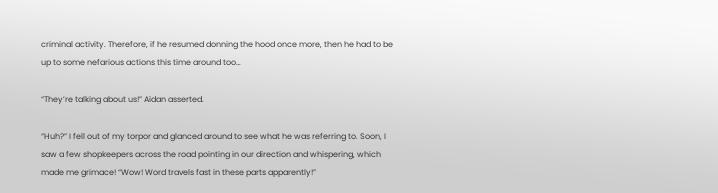criminal activity. Therefore, if he resumed donning the hood once more, then he had to be up to some nefarious actions this time around too…

“They’re talking about us!” Aidan asserted.

“Huh?” I fell out of my torpor and glanced around to see what he was referring to. Soon, I saw a few shopkeepers across the road pointing in our direction and whispering, which made me grimace! “Wow! Word travels fast in these parts apparently!”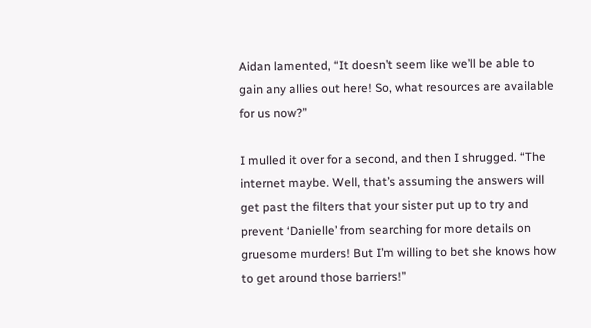Aidan lamented, “It doesn’t seem like we’ll be able to gain any allies out here! So, what resources are available for us now?”

I mulled it over for a second, and then I shrugged. “The internet maybe. Well, that’s assuming the answers will get past the filters that your sister put up to try and prevent ‘Danielle’ from searching for more details on gruesome murders! But I’m willing to bet she knows how to get around those barriers!”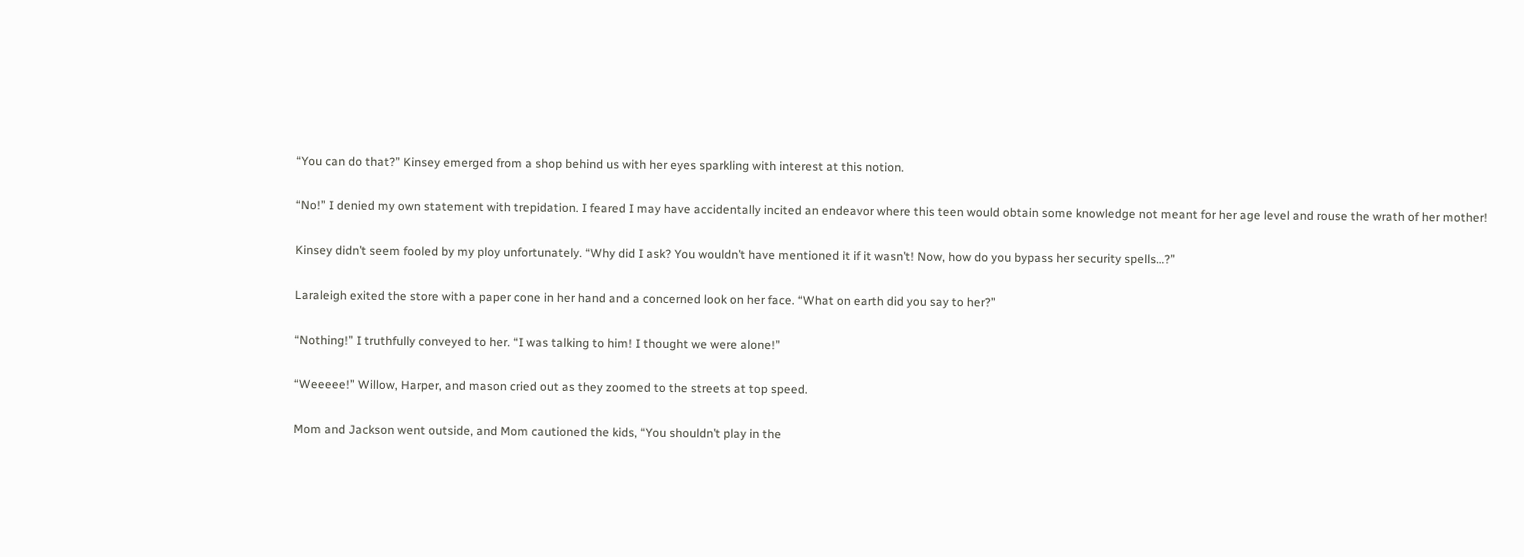“You can do that?” Kinsey emerged from a shop behind us with her eyes sparkling with interest at this notion.

“No!” I denied my own statement with trepidation. I feared I may have accidentally incited an endeavor where this teen would obtain some knowledge not meant for her age level and rouse the wrath of her mother!

Kinsey didn’t seem fooled by my ploy unfortunately. “Why did I ask? You wouldn’t have mentioned it if it wasn’t! Now, how do you bypass her security spells…?”

Laraleigh exited the store with a paper cone in her hand and a concerned look on her face. “What on earth did you say to her?”

“Nothing!” I truthfully conveyed to her. “I was talking to him! I thought we were alone!”

“Weeeee!” Willow, Harper, and mason cried out as they zoomed to the streets at top speed.

Mom and Jackson went outside, and Mom cautioned the kids, “You shouldn’t play in the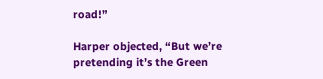road!”

Harper objected, “But we’re pretending it’s the Green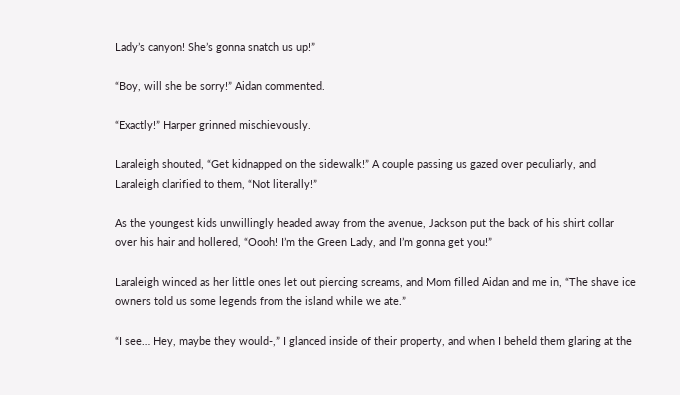Lady’s canyon! She’s gonna snatch us up!”

“Boy, will she be sorry!” Aidan commented.

“Exactly!” Harper grinned mischievously.

Laraleigh shouted, “Get kidnapped on the sidewalk!” A couple passing us gazed over peculiarly, and Laraleigh clarified to them, “Not literally!”

As the youngest kids unwillingly headed away from the avenue, Jackson put the back of his shirt collar over his hair and hollered, “Oooh! I’m the Green Lady, and I’m gonna get you!”

Laraleigh winced as her little ones let out piercing screams, and Mom filled Aidan and me in, “The shave ice owners told us some legends from the island while we ate.”

“I see… Hey, maybe they would-,” I glanced inside of their property, and when I beheld them glaring at the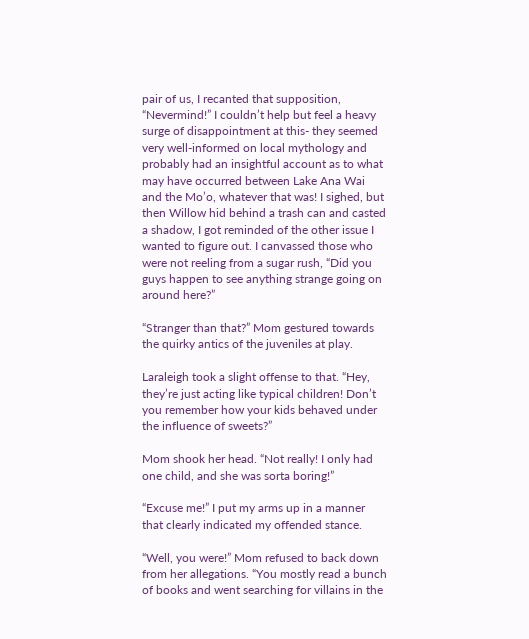pair of us, I recanted that supposition, “Nevermind!” I couldn’t help but feel a heavy surge of disappointment at this- they seemed very well-informed on local mythology and probably had an insightful account as to what may have occurred between Lake Ana Wai and the Mo’o, whatever that was! I sighed, but then Willow hid behind a trash can and casted a shadow, I got reminded of the other issue I wanted to figure out. I canvassed those who were not reeling from a sugar rush, “Did you guys happen to see anything strange going on around here?”

“Stranger than that?” Mom gestured towards the quirky antics of the juveniles at play.

Laraleigh took a slight offense to that. “Hey, they’re just acting like typical children! Don’t you remember how your kids behaved under the influence of sweets?”

Mom shook her head. “Not really! I only had one child, and she was sorta boring!”

“Excuse me!” I put my arms up in a manner that clearly indicated my offended stance.

“Well, you were!” Mom refused to back down from her allegations. “You mostly read a bunch of books and went searching for villains in the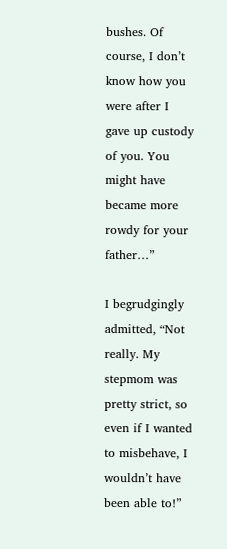bushes. Of course, I don’t know how you were after I gave up custody of you. You might have became more rowdy for your father…”

I begrudgingly admitted, “Not really. My stepmom was pretty strict, so even if I wanted to misbehave, I wouldn’t have been able to!”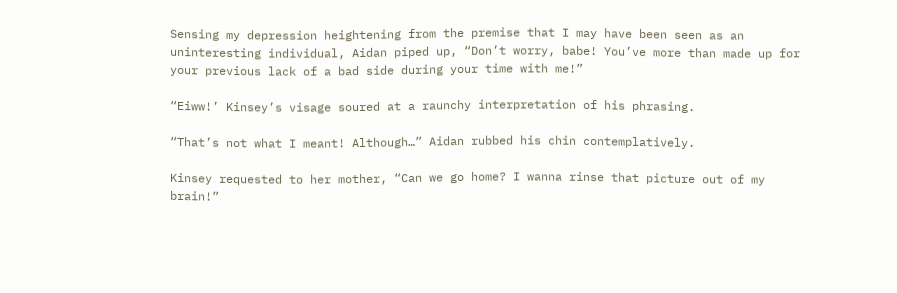Sensing my depression heightening from the premise that I may have been seen as an uninteresting individual, Aidan piped up, “Don’t worry, babe! You’ve more than made up for your previous lack of a bad side during your time with me!”

“Eiww!’ Kinsey’s visage soured at a raunchy interpretation of his phrasing.

“That’s not what I meant! Although…” Aidan rubbed his chin contemplatively.

Kinsey requested to her mother, “Can we go home? I wanna rinse that picture out of my brain!”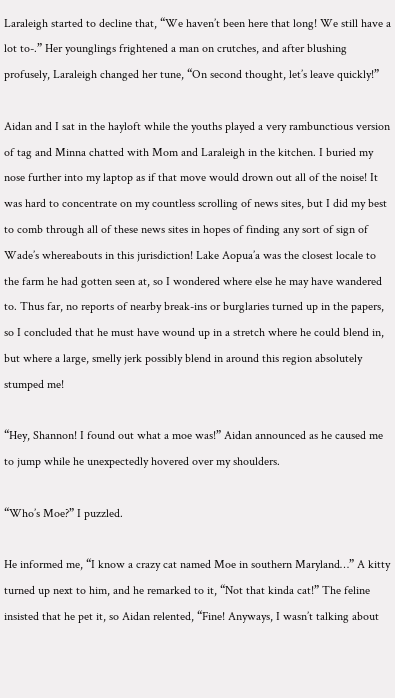Laraleigh started to decline that, “We haven’t been here that long! We still have a lot to-.” Her younglings frightened a man on crutches, and after blushing profusely, Laraleigh changed her tune, “On second thought, let’s leave quickly!”

Aidan and I sat in the hayloft while the youths played a very rambunctious version of tag and Minna chatted with Mom and Laraleigh in the kitchen. I buried my nose further into my laptop as if that move would drown out all of the noise! It was hard to concentrate on my countless scrolling of news sites, but I did my best to comb through all of these news sites in hopes of finding any sort of sign of Wade’s whereabouts in this jurisdiction! Lake Aopua’a was the closest locale to the farm he had gotten seen at, so I wondered where else he may have wandered to. Thus far, no reports of nearby break-ins or burglaries turned up in the papers, so I concluded that he must have wound up in a stretch where he could blend in, but where a large, smelly jerk possibly blend in around this region absolutely stumped me!

“Hey, Shannon! I found out what a moe was!” Aidan announced as he caused me to jump while he unexpectedly hovered over my shoulders.

“Who’s Moe?” I puzzled.

He informed me, “I know a crazy cat named Moe in southern Maryland…” A kitty turned up next to him, and he remarked to it, “Not that kinda cat!” The feline insisted that he pet it, so Aidan relented, “Fine! Anyways, I wasn’t talking about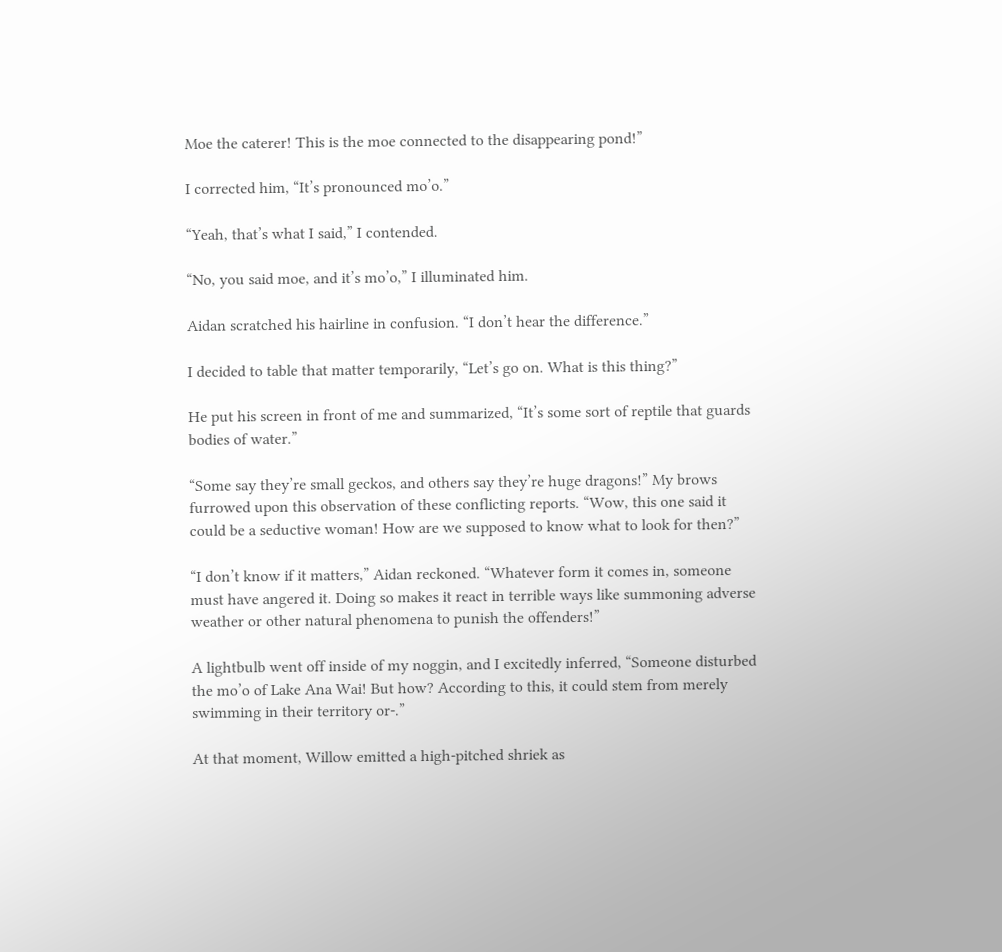Moe the caterer! This is the moe connected to the disappearing pond!”

I corrected him, “It’s pronounced mo’o.”

“Yeah, that’s what I said,” I contended.

“No, you said moe, and it’s mo’o,” I illuminated him.

Aidan scratched his hairline in confusion. “I don’t hear the difference.”

I decided to table that matter temporarily, “Let’s go on. What is this thing?”

He put his screen in front of me and summarized, “It’s some sort of reptile that guards bodies of water.”

“Some say they’re small geckos, and others say they’re huge dragons!” My brows furrowed upon this observation of these conflicting reports. “Wow, this one said it could be a seductive woman! How are we supposed to know what to look for then?”

“I don’t know if it matters,” Aidan reckoned. “Whatever form it comes in, someone must have angered it. Doing so makes it react in terrible ways like summoning adverse weather or other natural phenomena to punish the offenders!”

A lightbulb went off inside of my noggin, and I excitedly inferred, “Someone disturbed the mo’o of Lake Ana Wai! But how? According to this, it could stem from merely swimming in their territory or-.”

At that moment, Willow emitted a high-pitched shriek as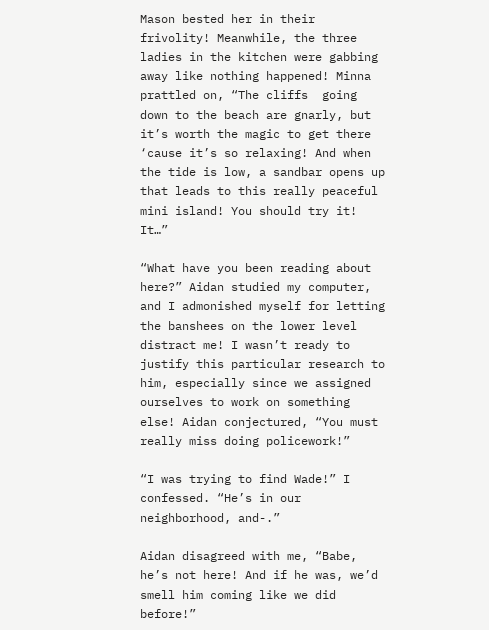Mason bested her in their frivolity! Meanwhile, the three ladies in the kitchen were gabbing away like nothing happened! Minna prattled on, “The cliffs  going down to the beach are gnarly, but it’s worth the magic to get there ‘cause it’s so relaxing! And when the tide is low, a sandbar opens up that leads to this really peaceful mini island! You should try it! It…”

“What have you been reading about here?” Aidan studied my computer, and I admonished myself for letting the banshees on the lower level distract me! I wasn’t ready to justify this particular research to him, especially since we assigned ourselves to work on something else! Aidan conjectured, “You must really miss doing policework!”

“I was trying to find Wade!” I confessed. “He’s in our neighborhood, and-.”

Aidan disagreed with me, “Babe, he’s not here! And if he was, we’d smell him coming like we did before!”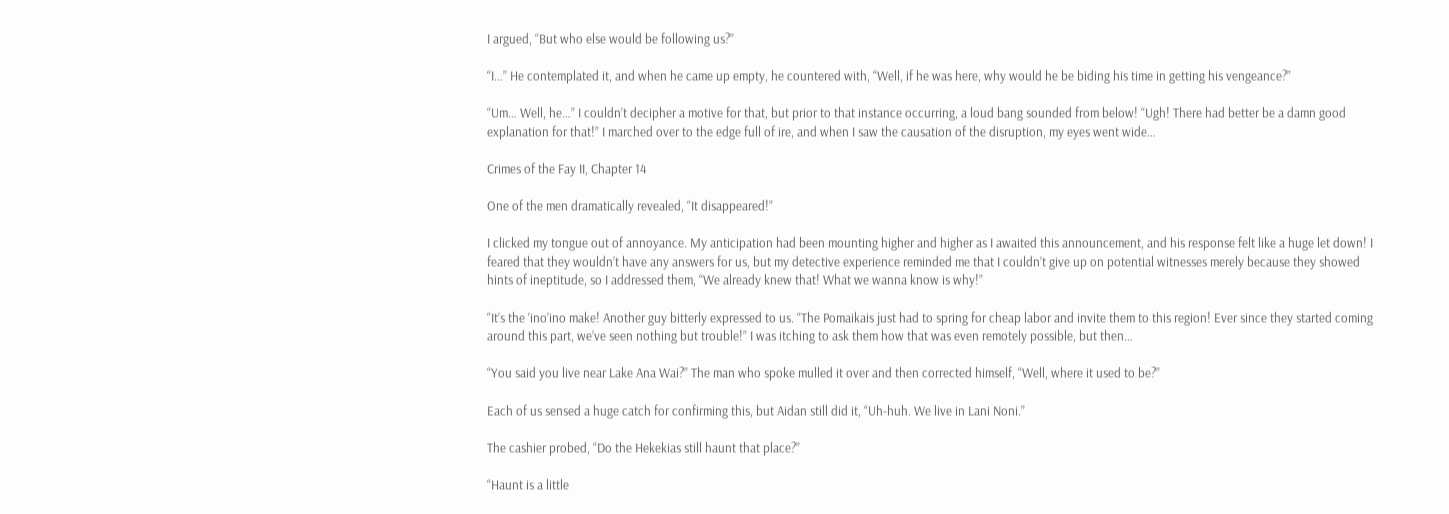I argued, “But who else would be following us?”

“I…” He contemplated it, and when he came up empty, he countered with, “Well, if he was here, why would he be biding his time in getting his vengeance?”

“Um… Well, he…” I couldn’t decipher a motive for that, but prior to that instance occurring, a loud bang sounded from below! “Ugh! There had better be a damn good explanation for that!” I marched over to the edge full of ire, and when I saw the causation of the disruption, my eyes went wide…

Crimes of the Fay II, Chapter 14

One of the men dramatically revealed, “It disappeared!”

I clicked my tongue out of annoyance. My anticipation had been mounting higher and higher as I awaited this announcement, and his response felt like a huge let down! I feared that they wouldn’t have any answers for us, but my detective experience reminded me that I couldn’t give up on potential witnesses merely because they showed hints of ineptitude, so I addressed them, “We already knew that! What we wanna know is why!”

“It’s the ‘ino’ino make! Another guy bitterly expressed to us. “The Pomaikais just had to spring for cheap labor and invite them to this region! Ever since they started coming around this part, we’ve seen nothing but trouble!” I was itching to ask them how that was even remotely possible, but then…

“You said you live near Lake Ana Wai?” The man who spoke mulled it over and then corrected himself, “Well, where it used to be?”

Each of us sensed a huge catch for confirming this, but Aidan still did it, “Uh-huh. We live in Lani Noni.”

The cashier probed, “Do the Hekekias still haunt that place?”

“Haunt is a little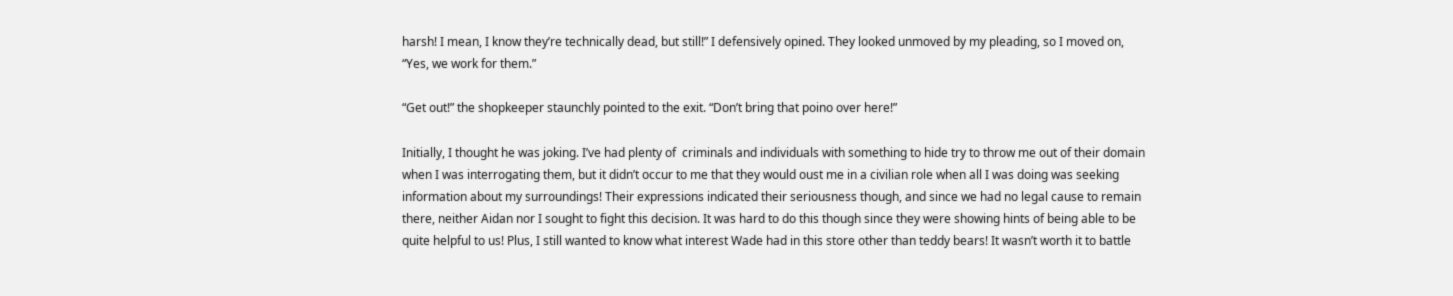harsh! I mean, I know they’re technically dead, but still!” I defensively opined. They looked unmoved by my pleading, so I moved on, “Yes, we work for them.”

“Get out!” the shopkeeper staunchly pointed to the exit. “Don’t bring that poino over here!”

Initially, I thought he was joking. I’ve had plenty of  criminals and individuals with something to hide try to throw me out of their domain when I was interrogating them, but it didn’t occur to me that they would oust me in a civilian role when all I was doing was seeking information about my surroundings! Their expressions indicated their seriousness though, and since we had no legal cause to remain there, neither Aidan nor I sought to fight this decision. It was hard to do this though since they were showing hints of being able to be quite helpful to us! Plus, I still wanted to know what interest Wade had in this store other than teddy bears! It wasn’t worth it to battle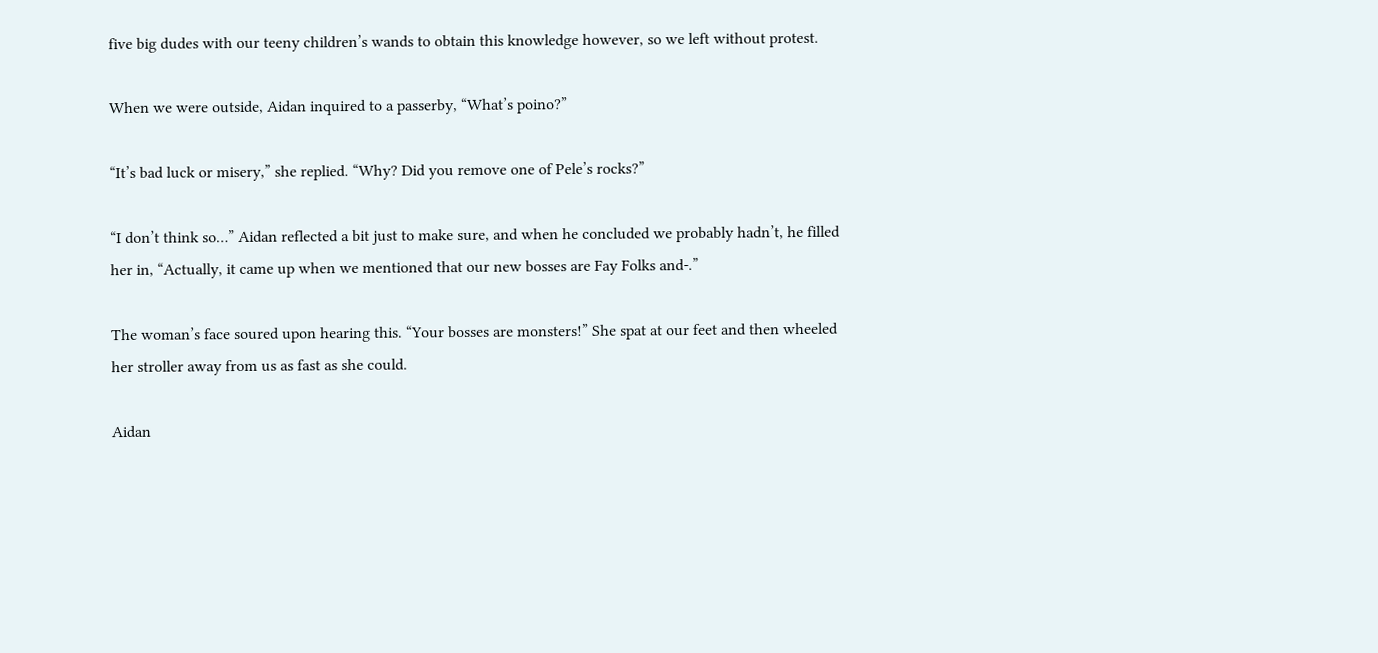five big dudes with our teeny children’s wands to obtain this knowledge however, so we left without protest.

When we were outside, Aidan inquired to a passerby, “What’s poino?”

“It’s bad luck or misery,” she replied. “Why? Did you remove one of Pele’s rocks?”

“I don’t think so…” Aidan reflected a bit just to make sure, and when he concluded we probably hadn’t, he filled her in, “Actually, it came up when we mentioned that our new bosses are Fay Folks and-.”

The woman’s face soured upon hearing this. “Your bosses are monsters!” She spat at our feet and then wheeled her stroller away from us as fast as she could.

Aidan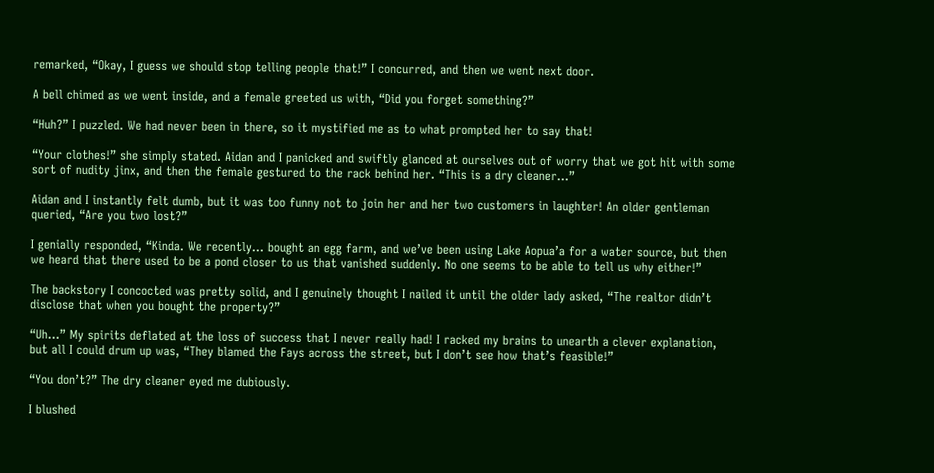remarked, “Okay, I guess we should stop telling people that!” I concurred, and then we went next door.

A bell chimed as we went inside, and a female greeted us with, “Did you forget something?”

“Huh?” I puzzled. We had never been in there, so it mystified me as to what prompted her to say that!

“Your clothes!” she simply stated. Aidan and I panicked and swiftly glanced at ourselves out of worry that we got hit with some sort of nudity jinx, and then the female gestured to the rack behind her. “This is a dry cleaner…”

Aidan and I instantly felt dumb, but it was too funny not to join her and her two customers in laughter! An older gentleman queried, “Are you two lost?”

I genially responded, “Kinda. We recently… bought an egg farm, and we’ve been using Lake Aopua’a for a water source, but then we heard that there used to be a pond closer to us that vanished suddenly. No one seems to be able to tell us why either!”

The backstory I concocted was pretty solid, and I genuinely thought I nailed it until the older lady asked, “The realtor didn’t disclose that when you bought the property?”

“Uh…” My spirits deflated at the loss of success that I never really had! I racked my brains to unearth a clever explanation, but all I could drum up was, “They blamed the Fays across the street, but I don’t see how that’s feasible!”

“You don’t?” The dry cleaner eyed me dubiously.

I blushed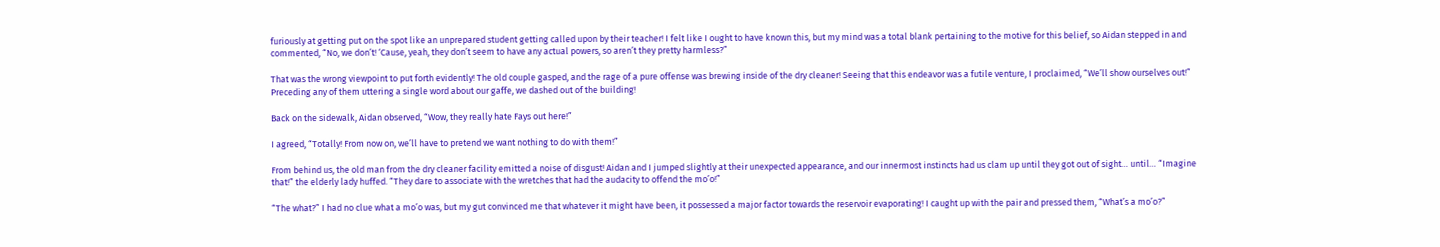furiously at getting put on the spot like an unprepared student getting called upon by their teacher! I felt like I ought to have known this, but my mind was a total blank pertaining to the motive for this belief, so Aidan stepped in and commented, “No, we don’t! ‘Cause, yeah, they don’t seem to have any actual powers, so aren’t they pretty harmless?”

That was the wrong viewpoint to put forth evidently! The old couple gasped, and the rage of a pure offense was brewing inside of the dry cleaner! Seeing that this endeavor was a futile venture, I proclaimed, “We’ll show ourselves out!” Preceding any of them uttering a single word about our gaffe, we dashed out of the building!

Back on the sidewalk, Aidan observed, “Wow, they really hate Fays out here!”

I agreed, “Totally! From now on, we’ll have to pretend we want nothing to do with them!”

From behind us, the old man from the dry cleaner facility emitted a noise of disgust! Aidan and I jumped slightly at their unexpected appearance, and our innermost instincts had us clam up until they got out of sight… until… “Imagine that!” the elderly lady huffed. “They dare to associate with the wretches that had the audacity to offend the mo’o!”

“The what?” I had no clue what a mo’o was, but my gut convinced me that whatever it might have been, it possessed a major factor towards the reservoir evaporating! I caught up with the pair and pressed them, “What’s a mo’o?”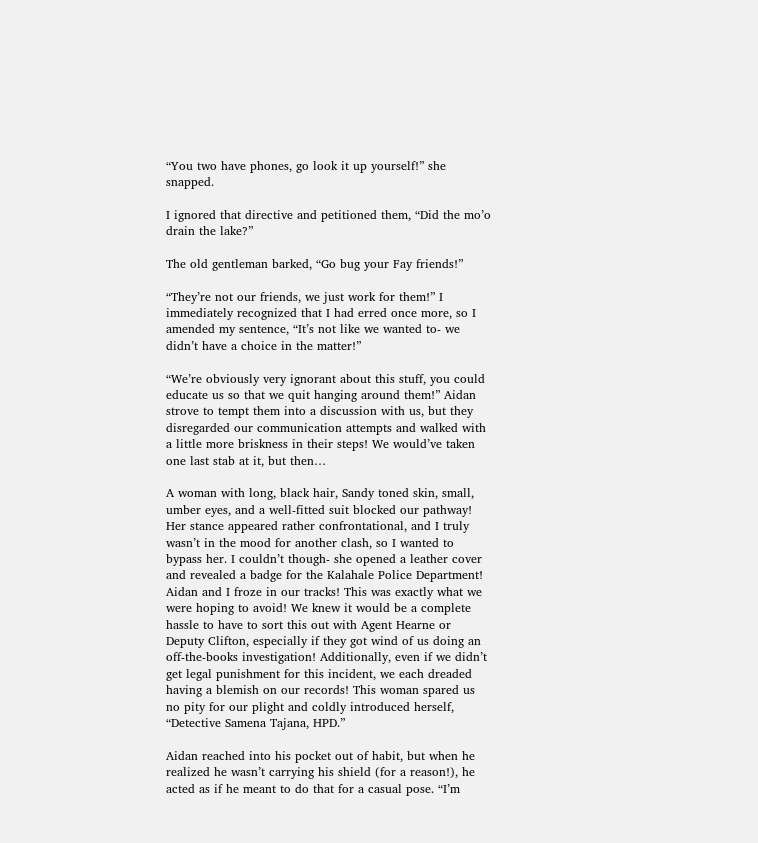“You two have phones, go look it up yourself!” she snapped.

I ignored that directive and petitioned them, “Did the mo’o drain the lake?”

The old gentleman barked, “Go bug your Fay friends!”

“They’re not our friends, we just work for them!” I immediately recognized that I had erred once more, so I amended my sentence, “It’s not like we wanted to- we didn’t have a choice in the matter!”

“We’re obviously very ignorant about this stuff, you could educate us so that we quit hanging around them!” Aidan strove to tempt them into a discussion with us, but they disregarded our communication attempts and walked with a little more briskness in their steps! We would’ve taken one last stab at it, but then…

A woman with long, black hair, Sandy toned skin, small, umber eyes, and a well-fitted suit blocked our pathway! Her stance appeared rather confrontational, and I truly wasn’t in the mood for another clash, so I wanted to bypass her. I couldn’t though- she opened a leather cover and revealed a badge for the Kalahale Police Department! Aidan and I froze in our tracks! This was exactly what we were hoping to avoid! We knew it would be a complete hassle to have to sort this out with Agent Hearne or Deputy Clifton, especially if they got wind of us doing an off-the-books investigation! Additionally, even if we didn’t get legal punishment for this incident, we each dreaded having a blemish on our records! This woman spared us no pity for our plight and coldly introduced herself, “Detective Samena Tajana, HPD.”

Aidan reached into his pocket out of habit, but when he realized he wasn’t carrying his shield (for a reason!), he acted as if he meant to do that for a casual pose. “I’m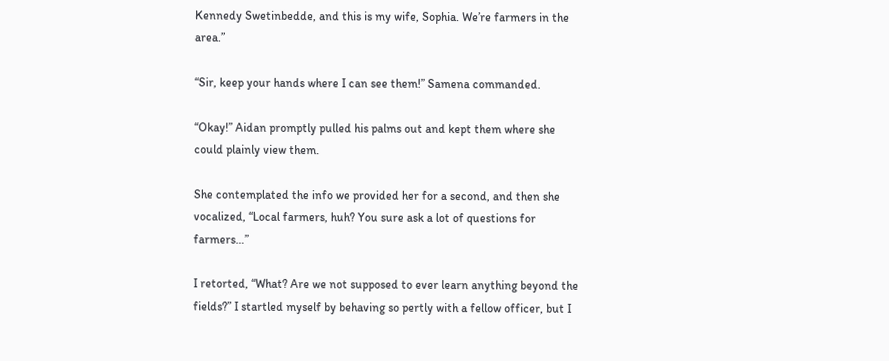Kennedy Swetinbedde, and this is my wife, Sophia. We’re farmers in the area.”

“Sir, keep your hands where I can see them!” Samena commanded.

“Okay!” Aidan promptly pulled his palms out and kept them where she could plainly view them.

She contemplated the info we provided her for a second, and then she vocalized, “Local farmers, huh? You sure ask a lot of questions for farmers…”

I retorted, “What? Are we not supposed to ever learn anything beyond the fields?” I startled myself by behaving so pertly with a fellow officer, but I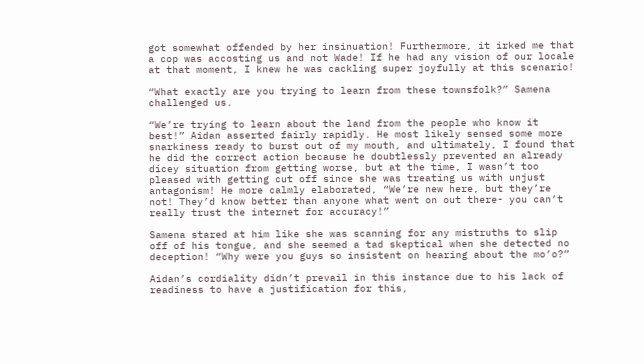got somewhat offended by her insinuation! Furthermore, it irked me that a cop was accosting us and not Wade! If he had any vision of our locale at that moment, I knew he was cackling super joyfully at this scenario!

“What exactly are you trying to learn from these townsfolk?” Samena challenged us.

“We’re trying to learn about the land from the people who know it best!” Aidan asserted fairly rapidly. He most likely sensed some more snarkiness ready to burst out of my mouth, and ultimately, I found that he did the correct action because he doubtlessly prevented an already dicey situation from getting worse, but at the time, I wasn’t too pleased with getting cut off since she was treating us with unjust antagonism! He more calmly elaborated, “We’re new here, but they’re not! They’d know better than anyone what went on out there- you can’t really trust the internet for accuracy!”

Samena stared at him like she was scanning for any mistruths to slip off of his tongue, and she seemed a tad skeptical when she detected no deception! “Why were you guys so insistent on hearing about the mo’o?”

Aidan’s cordiality didn’t prevail in this instance due to his lack of readiness to have a justification for this,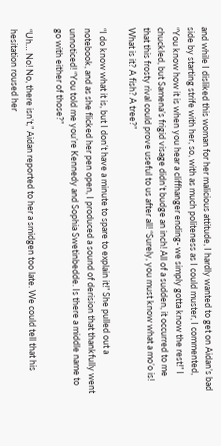and while I disliked this woman for her malicious attitude, I hardly wanted to get on Aidan’s bad side by starting strife with her, so, with as much politeness as I could muster, I commented, “You know how it is when you hear a cliffhanger ending- we simply gotta know the rest!” I chuckled, but Samena’s frigid visage didn’t budge an inch! All of a sudden, it occurred to me that this frosty rival could prove useful to us after all! “Surely, you must know what a mo’o is! What is it? A fish? A tree?”

“I do know what it is, but I don’t have a minute to spare to explain it!” She pulled out a notebook, and as she flicked her pen open, I produced a sound of derision that thankfully went unnoticed! “You told me you’re Kennedy and Sophia Swetinbedde. Is there a middle name to go with either of those?”

“Uh… No! No, there isn’t,” Aidan reported to her a smidgen too late. We could tell that his hesitation roused her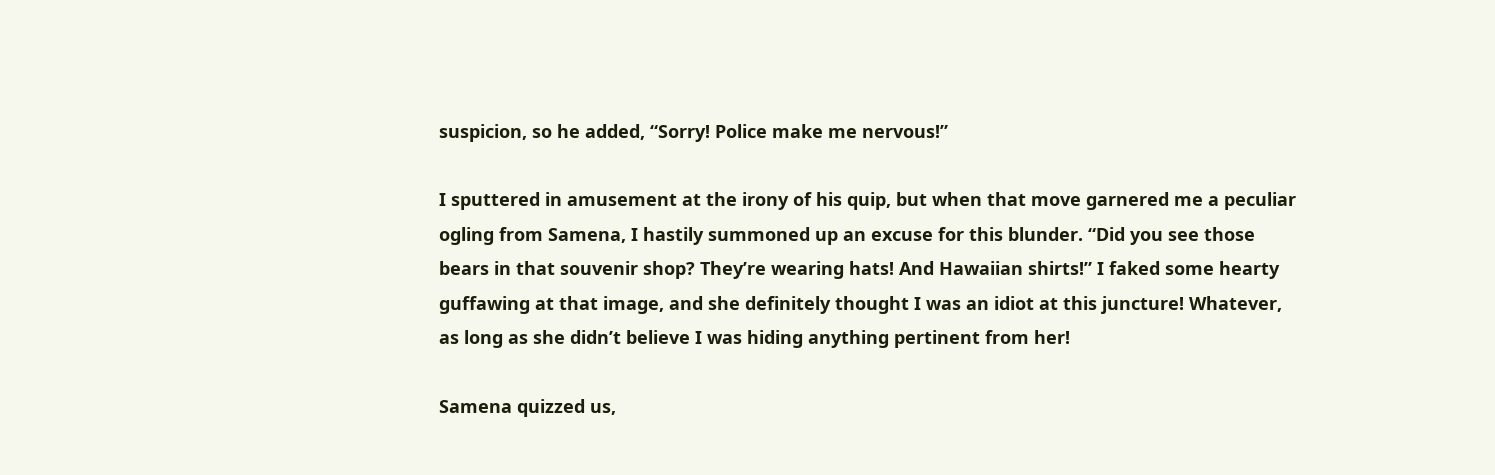suspicion, so he added, “Sorry! Police make me nervous!”

I sputtered in amusement at the irony of his quip, but when that move garnered me a peculiar ogling from Samena, I hastily summoned up an excuse for this blunder. “Did you see those bears in that souvenir shop? They’re wearing hats! And Hawaiian shirts!” I faked some hearty guffawing at that image, and she definitely thought I was an idiot at this juncture! Whatever, as long as she didn’t believe I was hiding anything pertinent from her!

Samena quizzed us,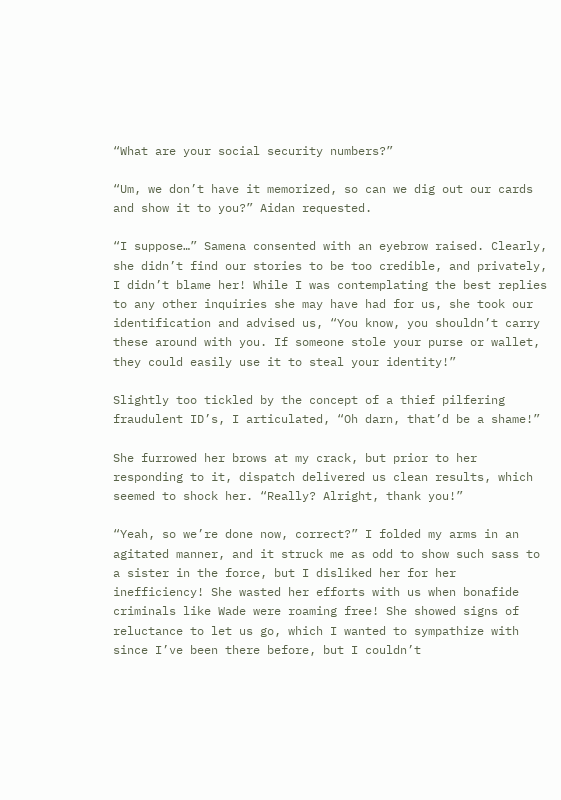“What are your social security numbers?”

“Um, we don’t have it memorized, so can we dig out our cards and show it to you?” Aidan requested.

“I suppose…” Samena consented with an eyebrow raised. Clearly, she didn’t find our stories to be too credible, and privately, I didn’t blame her! While I was contemplating the best replies to any other inquiries she may have had for us, she took our identification and advised us, “You know, you shouldn’t carry these around with you. If someone stole your purse or wallet, they could easily use it to steal your identity!”

Slightly too tickled by the concept of a thief pilfering fraudulent ID’s, I articulated, “Oh darn, that’d be a shame!”

She furrowed her brows at my crack, but prior to her responding to it, dispatch delivered us clean results, which seemed to shock her. “Really? Alright, thank you!”

“Yeah, so we’re done now, correct?” I folded my arms in an agitated manner, and it struck me as odd to show such sass to a sister in the force, but I disliked her for her inefficiency! She wasted her efforts with us when bonafide criminals like Wade were roaming free! She showed signs of reluctance to let us go, which I wanted to sympathize with since I’ve been there before, but I couldn’t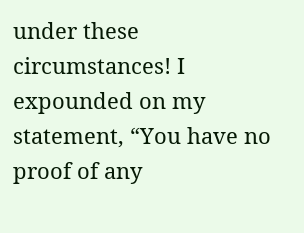under these circumstances! I expounded on my statement, “You have no proof of any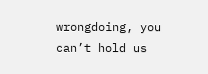wrongdoing, you can’t hold us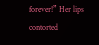forever!” Her lips contorted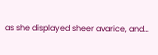as she displayed sheer avarice, and…